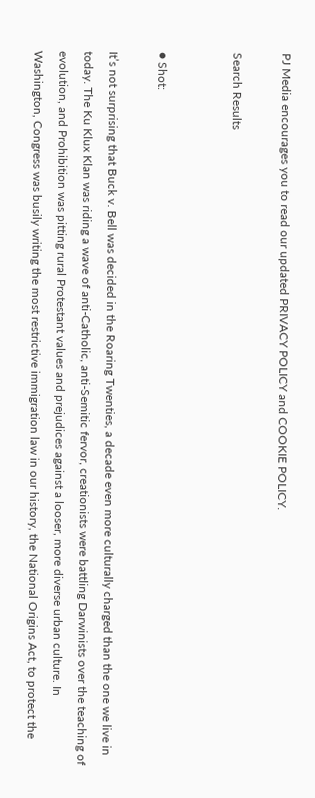PJ Media encourages you to read our updated PRIVACY POLICY and COOKIE POLICY.

Search Results


● Shot:

It’s not surprising that Buck v. Bell was decided in the Roaring Twenties, a decade even more culturally charged than the one we live in today. The Ku Klux Klan was riding a wave of anti-Catholic, anti-Semitic fervor, creationists were battling Darwinists over the teaching of evolution, and Prohibition was pitting rural Protestant values and prejudices against a looser, more diverse urban culture. In Washington, Congress was busily writing the most restrictive immigration law in our history, the National Origins Act, to protect the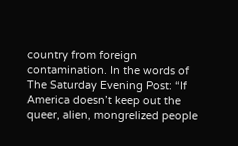country from foreign contamination. In the words of The Saturday Evening Post: “If America doesn’t keep out the queer, alien, mongrelized people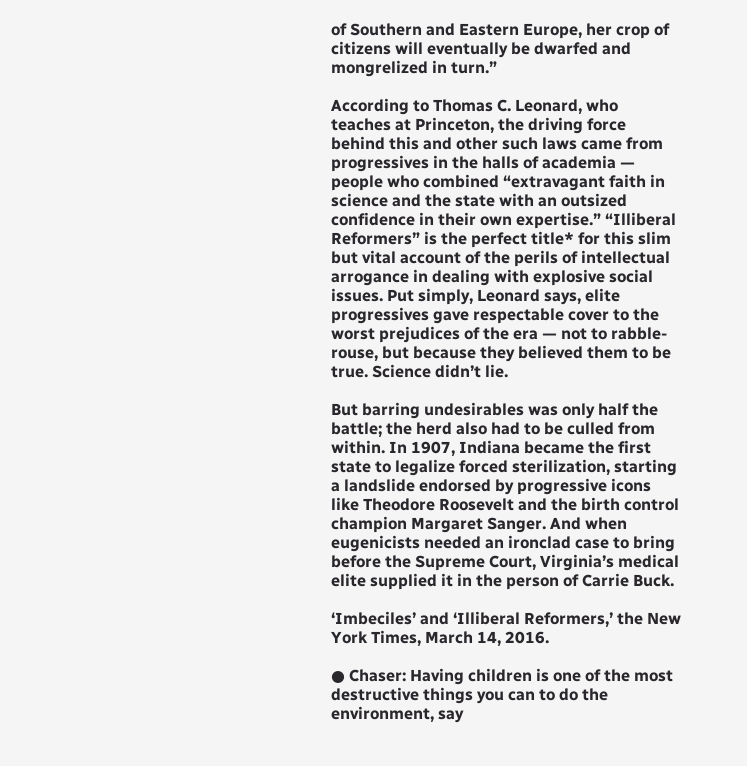of Southern and Eastern Europe, her crop of citizens will eventually be dwarfed and mongrelized in turn.”

According to Thomas C. Leonard, who teaches at Princeton, the driving force behind this and other such laws came from progressives in the halls of academia — people who combined “extravagant faith in science and the state with an outsized confidence in their own expertise.” “Illiberal Reformers” is the perfect title* for this slim but vital account of the perils of intellectual arrogance in dealing with explosive social issues. Put simply, Leonard says, elite progressives gave respectable cover to the worst prejudices of the era — not to rabble-rouse, but because they believed them to be true. Science didn’t lie.

But barring undesirables was only half the battle; the herd also had to be culled from within. In 1907, Indiana became the first state to legalize forced sterilization, starting a landslide endorsed by progressive icons like Theodore Roosevelt and the birth control champion Margaret Sanger. And when eugenicists needed an ironclad case to bring before the Supreme Court, Virginia’s medical elite supplied it in the person of Carrie Buck.

‘Imbeciles’ and ‘Illiberal Reformers,’ the New York Times, March 14, 2016.

● Chaser: Having children is one of the most destructive things you can to do the environment, say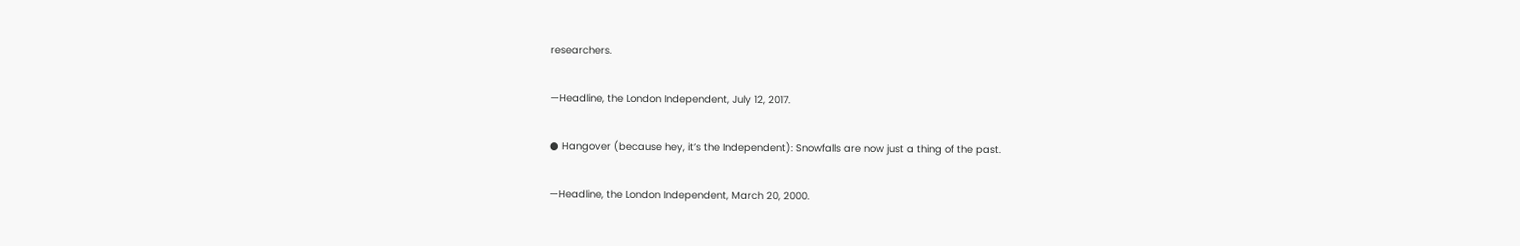researchers.

—Headline, the London Independent, July 12, 2017.

● Hangover (because hey, it’s the Independent): Snowfalls are now just a thing of the past.

—Headline, the London Independent, March 20, 2000.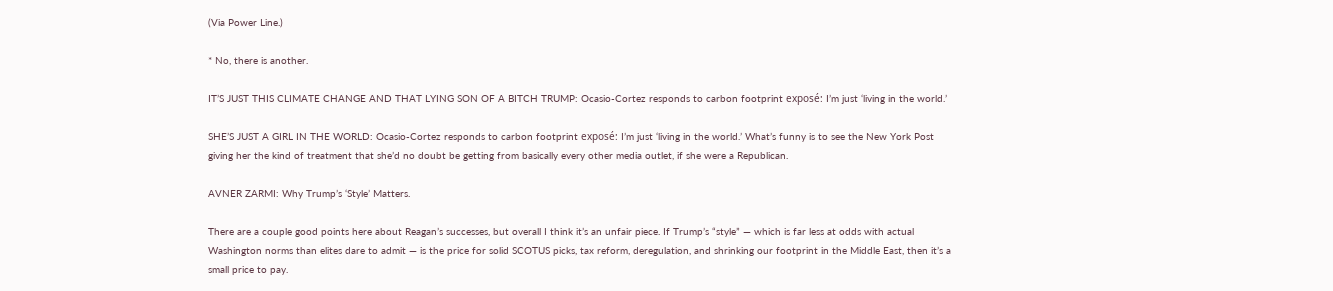(Via Power Line.)

* No, there is another.

IT’S JUST THIS CLIMATE CHANGE AND THAT LYING SON OF A BITCH TRUMP: Ocasio-Cortez responds to carbon footprint exposé: I’m just ‘living in the world.’

SHE’S JUST A GIRL IN THE WORLD: Ocasio-Cortez responds to carbon footprint exposé: I’m just ‘living in the world.’ What’s funny is to see the New York Post giving her the kind of treatment that she’d no doubt be getting from basically every other media outlet, if she were a Republican.

AVNER ZARMI: Why Trump’s ‘Style’ Matters.

There are a couple good points here about Reagan’s successes, but overall I think it’s an unfair piece. If Trump’s “style” — which is far less at odds with actual Washington norms than elites dare to admit — is the price for solid SCOTUS picks, tax reform, deregulation, and shrinking our footprint in the Middle East, then it’s a small price to pay.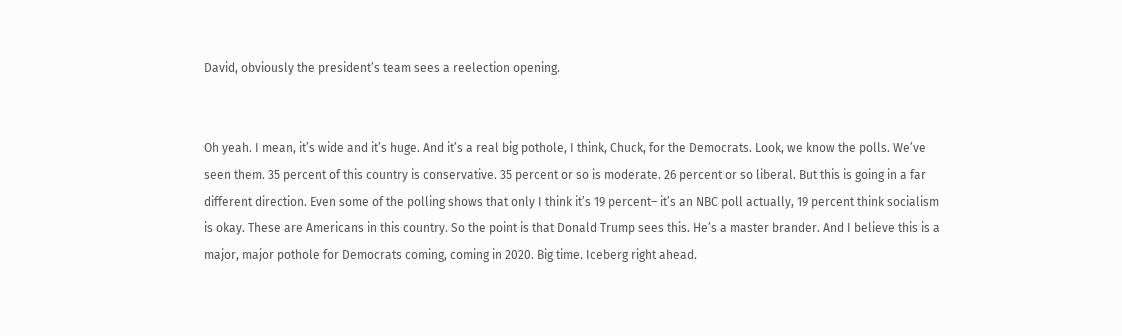David, obviously the president’s team sees a reelection opening.


Oh yeah. I mean, it’s wide and it’s huge. And it’s a real big pothole, I think, Chuck, for the Democrats. Look, we know the polls. We’ve seen them. 35 percent of this country is conservative. 35 percent or so is moderate. 26 percent or so liberal. But this is going in a far different direction. Even some of the polling shows that only I think it’s 19 percent– it’s an NBC poll actually, 19 percent think socialism is okay. These are Americans in this country. So the point is that Donald Trump sees this. He’s a master brander. And I believe this is a major, major pothole for Democrats coming, coming in 2020. Big time. Iceberg right ahead.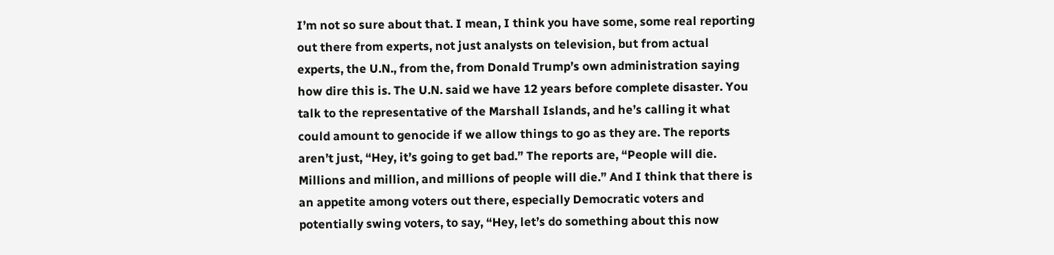I’m not so sure about that. I mean, I think you have some, some real reporting out there from experts, not just analysts on television, but from actual experts, the U.N., from the, from Donald Trump’s own administration saying how dire this is. The U.N. said we have 12 years before complete disaster. You talk to the representative of the Marshall Islands, and he’s calling it what could amount to genocide if we allow things to go as they are. The reports aren’t just, “Hey, it’s going to get bad.” The reports are, “People will die. Millions and million, and millions of people will die.” And I think that there is an appetite among voters out there, especially Democratic voters and potentially swing voters, to say, “Hey, let’s do something about this now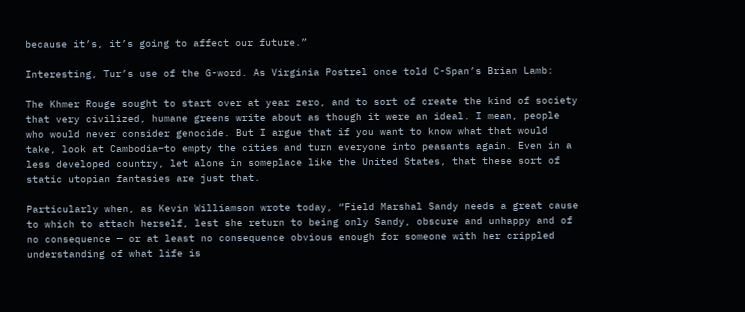because it’s, it’s going to affect our future.”

Interesting, Tur’s use of the G-word. As Virginia Postrel once told C-Span’s Brian Lamb:

The Khmer Rouge sought to start over at year zero, and to sort of create the kind of society that very civilized, humane greens write about as though it were an ideal. I mean, people who would never consider genocide. But I argue that if you want to know what that would take, look at Cambodia–to empty the cities and turn everyone into peasants again. Even in a less developed country, let alone in someplace like the United States, that these sort of static utopian fantasies are just that.

Particularly when, as Kevin Williamson wrote today, “Field Marshal Sandy needs a great cause to which to attach herself, lest she return to being only Sandy, obscure and unhappy and of no consequence — or at least no consequence obvious enough for someone with her crippled understanding of what life is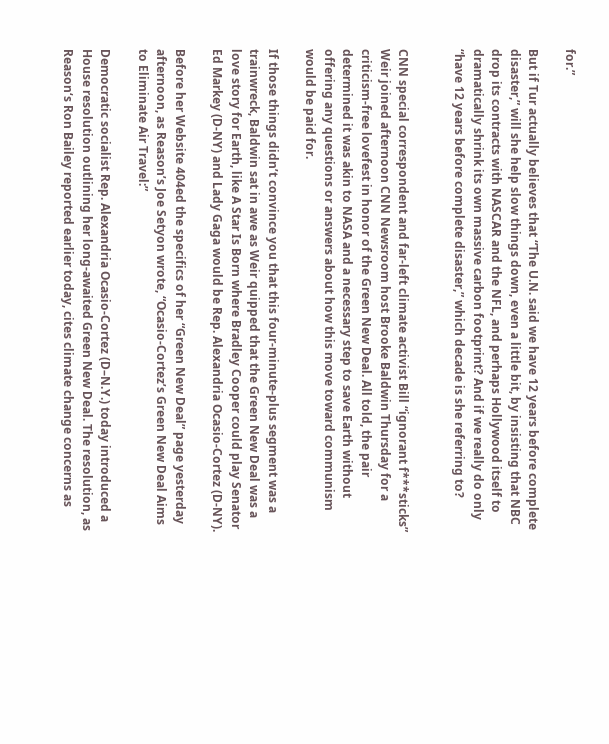for.”

But if Tur actually believes that “The U.N. said we have 12 years before complete disaster,” will she help slow things down, even a little bit, by insisting that NBC drop its contracts with NASCAR and the NFL, and perhaps Hollywood itself to dramatically shrink its own massive carbon footprint? And if we really do only “have 12 years before complete disaster,” which decade is she referring to?


CNN special correspondent and far-left climate activist Bill “ignorant f***sticks” Weir joined afternoon CNN Newsroom host Brooke Baldwin Thursday for a criticism-free lovefest in honor of the Green New Deal. All told, the pair determined it was akin to NASA and a necessary step to save Earth without offering any questions or answers about how this move toward communism would be paid for.

If those things didn’t convince you that this four-minute-plus segment was a trainwreck, Baldwin sat in awe as Weir quipped that the Green New Deal was a love story for Earth, like A Star Is Born where Bradley Cooper could play Senator Ed Markey (D-NY) and Lady Gaga would be Rep. Alexandria Ocasio-Cortez (D-NY).

Before her Website 404ed the specifics of her “Green New Deal” page yesterday afternoon, as Reason’s Joe Setyon wrote, “Ocasio-Cortez’s Green New Deal Aims to Eliminate Air Travel:”

Democratic socialist Rep. Alexandria Ocasio-Cortez (D–N.Y.) today introduced a House resolution outlining her long-awaited Green New Deal. The resolution, as Reason‘s Ron Bailey reported earlier today, cites climate change concerns as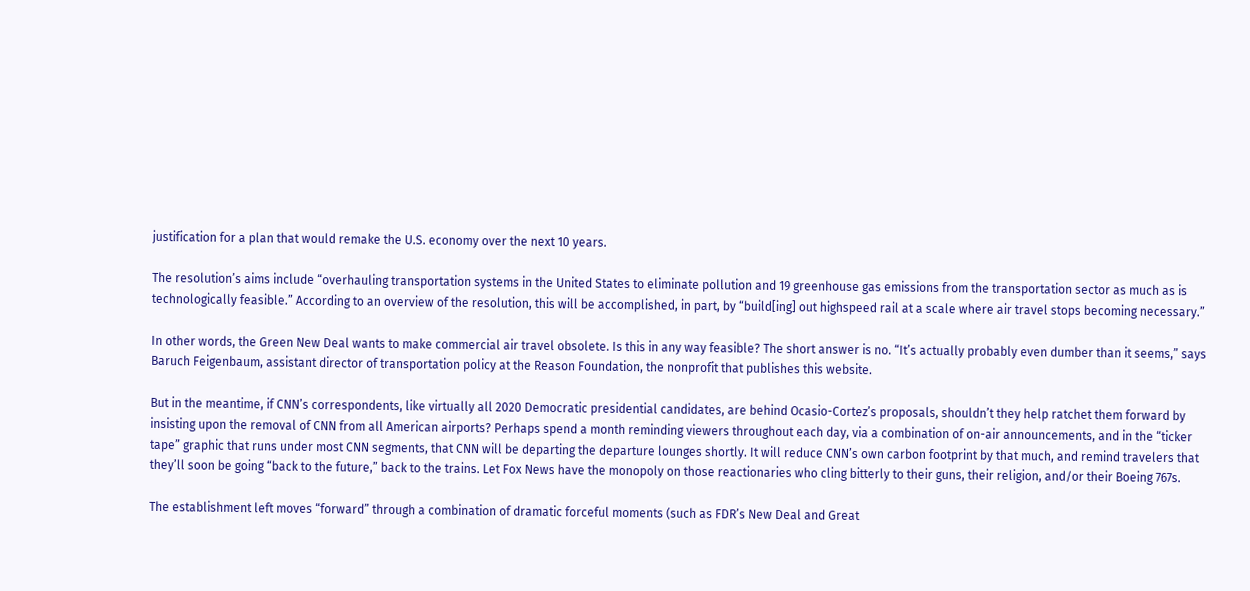justification for a plan that would remake the U.S. economy over the next 10 years.

The resolution’s aims include “overhauling transportation systems in the United States to eliminate pollution and 19 greenhouse gas emissions from the transportation sector as much as is technologically feasible.” According to an overview of the resolution, this will be accomplished, in part, by “build[ing] out highspeed rail at a scale where air travel stops becoming necessary.”

In other words, the Green New Deal wants to make commercial air travel obsolete. Is this in any way feasible? The short answer is no. “It’s actually probably even dumber than it seems,” says Baruch Feigenbaum, assistant director of transportation policy at the Reason Foundation, the nonprofit that publishes this website.

But in the meantime, if CNN’s correspondents, like virtually all 2020 Democratic presidential candidates, are behind Ocasio-Cortez’s proposals, shouldn’t they help ratchet them forward by insisting upon the removal of CNN from all American airports? Perhaps spend a month reminding viewers throughout each day, via a combination of on-air announcements, and in the “ticker tape” graphic that runs under most CNN segments, that CNN will be departing the departure lounges shortly. It will reduce CNN’s own carbon footprint by that much, and remind travelers that they’ll soon be going “back to the future,” back to the trains. Let Fox News have the monopoly on those reactionaries who cling bitterly to their guns, their religion, and/or their Boeing 767s.

The establishment left moves “forward” through a combination of dramatic forceful moments (such as FDR’s New Deal and Great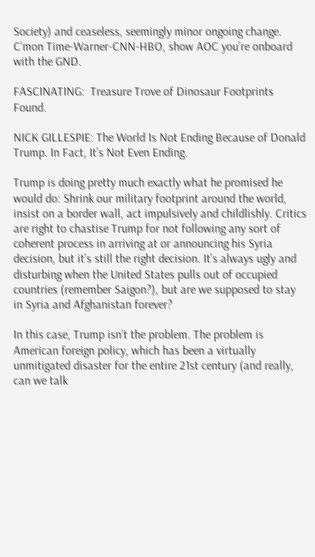Society) and ceaseless, seemingly minor ongoing change. C’mon Time-Warner-CNN-HBO, show AOC you’re onboard with the GND.

FASCINATING:  Treasure Trove of Dinosaur Footprints Found.

NICK GILLESPIE: The World Is Not Ending Because of Donald Trump. In Fact, It’s Not Even Ending.

Trump is doing pretty much exactly what he promised he would do: Shrink our military footprint around the world, insist on a border wall, act impulsively and childlishly. Critics are right to chastise Trump for not following any sort of coherent process in arriving at or announcing his Syria decision, but it’s still the right decision. It’s always ugly and disturbing when the United States pulls out of occupied countries (remember Saigon?), but are we supposed to stay in Syria and Afghanistan forever?

In this case, Trump isn’t the problem. The problem is American foreign policy, which has been a virtually unmitigated disaster for the entire 21st century (and really, can we talk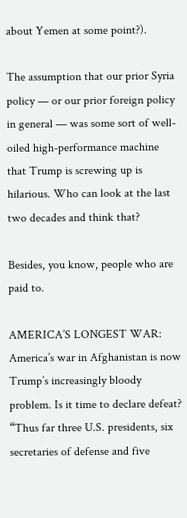about Yemen at some point?).

The assumption that our prior Syria policy — or our prior foreign policy in general — was some sort of well-oiled high-performance machine that Trump is screwing up is hilarious. Who can look at the last two decades and think that?

Besides, you know, people who are paid to.

AMERICA’S LONGEST WAR: America’s war in Afghanistan is now Trump’s increasingly bloody problem. Is it time to declare defeat? “Thus far three U.S. presidents, six secretaries of defense and five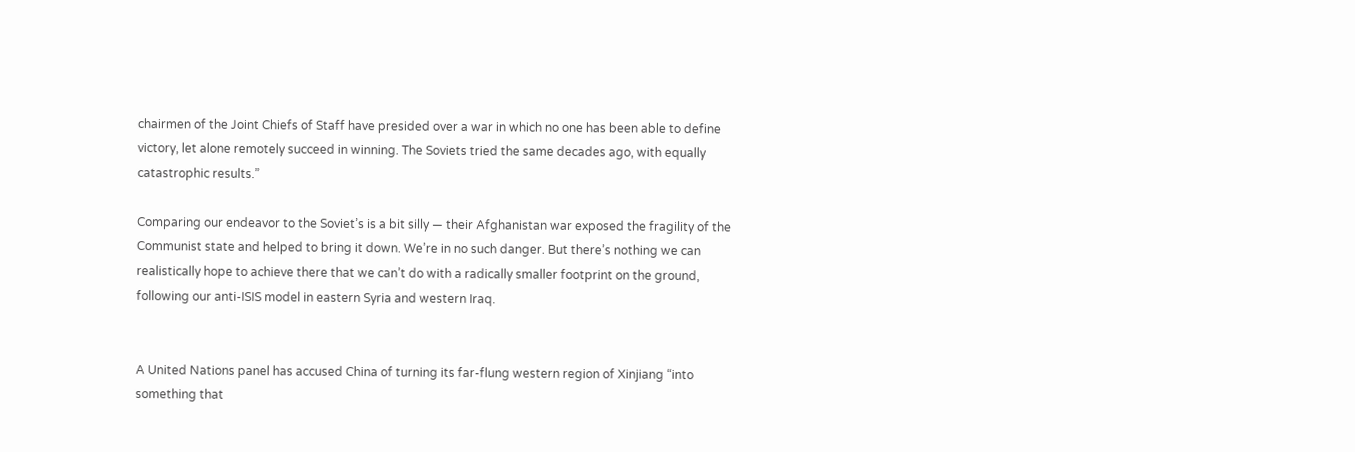chairmen of the Joint Chiefs of Staff have presided over a war in which no one has been able to define victory, let alone remotely succeed in winning. The Soviets tried the same decades ago, with equally catastrophic results.”

Comparing our endeavor to the Soviet’s is a bit silly — their Afghanistan war exposed the fragility of the Communist state and helped to bring it down. We’re in no such danger. But there’s nothing we can realistically hope to achieve there that we can’t do with a radically smaller footprint on the ground, following our anti-ISIS model in eastern Syria and western Iraq.


A United Nations panel has accused China of turning its far-flung western region of Xinjiang “into something that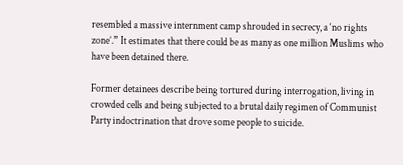resembled a massive internment camp shrouded in secrecy, a ‘no rights zone’.” It estimates that there could be as many as one million Muslims who have been detained there.

Former detainees describe being tortured during interrogation, living in crowded cells and being subjected to a brutal daily regimen of Communist Party indoctrination that drove some people to suicide.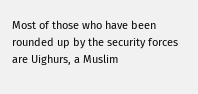Most of those who have been rounded up by the security forces are Uighurs, a Muslim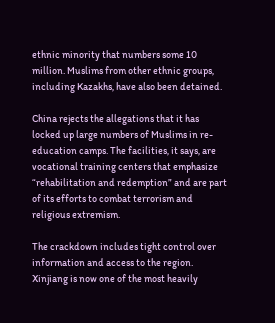ethnic minority that numbers some 10 million. Muslims from other ethnic groups, including Kazakhs, have also been detained.

China rejects the allegations that it has locked up large numbers of Muslims in re-education camps. The facilities, it says, are vocational training centers that emphasize “rehabilitation and redemption” and are part of its efforts to combat terrorism and religious extremism.

The crackdown includes tight control over information and access to the region. Xinjiang is now one of the most heavily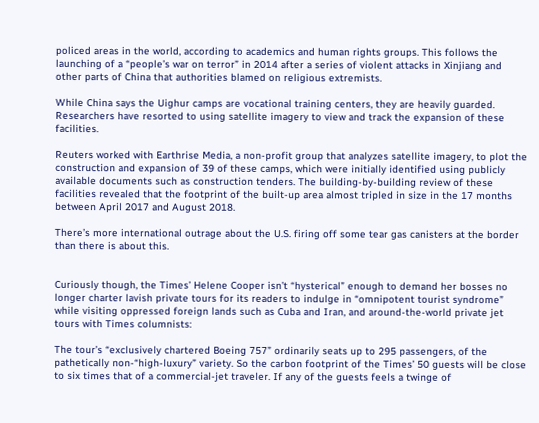policed areas in the world, according to academics and human rights groups. This follows the launching of a “people’s war on terror” in 2014 after a series of violent attacks in Xinjiang and other parts of China that authorities blamed on religious extremists.

While China says the Uighur camps are vocational training centers, they are heavily guarded. Researchers have resorted to using satellite imagery to view and track the expansion of these facilities.

Reuters worked with Earthrise Media, a non-profit group that analyzes satellite imagery, to plot the construction and expansion of 39 of these camps, which were initially identified using publicly available documents such as construction tenders. The building-by-building review of these facilities revealed that the footprint of the built-up area almost tripled in size in the 17 months between April 2017 and August 2018.

There’s more international outrage about the U.S. firing off some tear gas canisters at the border than there is about this.


Curiously though, the Times’ Helene Cooper isn’t “hysterical” enough to demand her bosses no longer charter lavish private tours for its readers to indulge in “omnipotent tourist syndrome” while visiting oppressed foreign lands such as Cuba and Iran, and around-the-world private jet tours with Times columnists:

The tour’s “exclusively chartered Boeing 757” ordinarily seats up to 295 passengers, of the pathetically non-“high-luxury” variety. So the carbon footprint of the Times’ 50 guests will be close to six times that of a commercial-jet traveler. If any of the guests feels a twinge of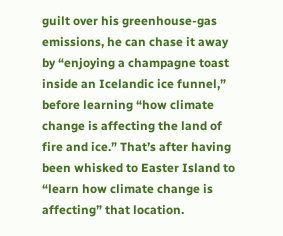guilt over his greenhouse-gas emissions, he can chase it away by “enjoying a champagne toast inside an Icelandic ice funnel,” before learning “how climate change is affecting the land of fire and ice.” That’s after having been whisked to Easter Island to “learn how climate change is affecting” that location.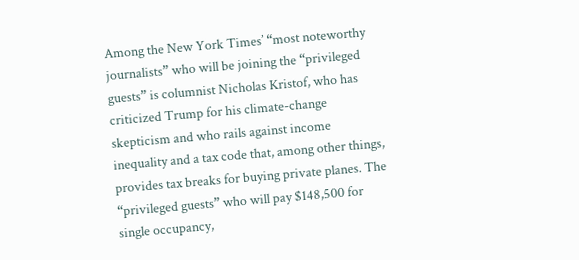Among the New York Times’ “most noteworthy journalists” who will be joining the “privileged guests” is columnist Nicholas Kristof, who has criticized Trump for his climate-change skepticism and who rails against income inequality and a tax code that, among other things, provides tax breaks for buying private planes. The “privileged guests” who will pay $148,500 for single occupancy,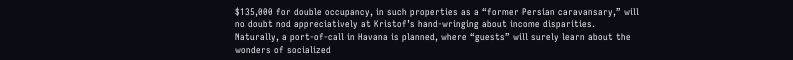$135,000 for double occupancy, in such properties as a “former Persian caravansary,” will no doubt nod appreciatively at Kristof’s hand-wringing about income disparities. Naturally, a port-of-call in Havana is planned, where “guests” will surely learn about the wonders of socialized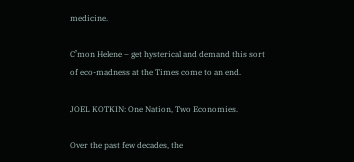medicine.

C’mon Helene – get hysterical and demand this sort of eco-madness at the Times come to an end.

JOEL KOTKIN: One Nation, Two Economies.

Over the past few decades, the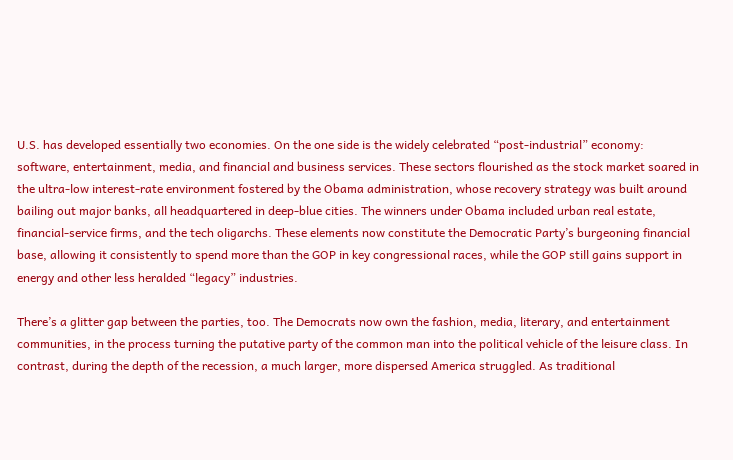U.S. has developed essentially two economies. On the one side is the widely celebrated “post-industrial” economy: software, entertainment, media, and financial and business services. These sectors flourished as the stock market soared in the ultra-low interest-rate environment fostered by the Obama administration, whose recovery strategy was built around bailing out major banks, all headquartered in deep-blue cities. The winners under Obama included urban real estate, financial-service firms, and the tech oligarchs. These elements now constitute the Democratic Party’s burgeoning financial base, allowing it consistently to spend more than the GOP in key congressional races, while the GOP still gains support in energy and other less heralded “legacy” industries.

There’s a glitter gap between the parties, too. The Democrats now own the fashion, media, literary, and entertainment communities, in the process turning the putative party of the common man into the political vehicle of the leisure class. In contrast, during the depth of the recession, a much larger, more dispersed America struggled. As traditional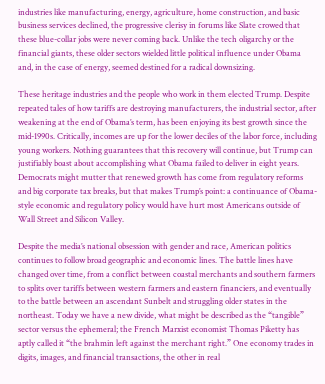industries like manufacturing, energy, agriculture, home construction, and basic business services declined, the progressive clerisy in forums like Slate crowed that these blue-collar jobs were never coming back. Unlike the tech oligarchy or the financial giants, these older sectors wielded little political influence under Obama and, in the case of energy, seemed destined for a radical downsizing.

These heritage industries and the people who work in them elected Trump. Despite repeated tales of how tariffs are destroying manufacturers, the industrial sector, after weakening at the end of Obama’s term, has been enjoying its best growth since the mid-1990s. Critically, incomes are up for the lower deciles of the labor force, including young workers. Nothing guarantees that this recovery will continue, but Trump can justifiably boast about accomplishing what Obama failed to deliver in eight years. Democrats might mutter that renewed growth has come from regulatory reforms and big corporate tax breaks, but that makes Trump’s point: a continuance of Obama-style economic and regulatory policy would have hurt most Americans outside of Wall Street and Silicon Valley.

Despite the media’s national obsession with gender and race, American politics continues to follow broad geographic and economic lines. The battle lines have changed over time, from a conflict between coastal merchants and southern farmers to splits over tariffs between western farmers and eastern financiers, and eventually to the battle between an ascendant Sunbelt and struggling older states in the northeast. Today we have a new divide, what might be described as the “tangible” sector versus the ephemeral; the French Marxist economist Thomas Piketty has aptly called it “the brahmin left against the merchant right.” One economy trades in digits, images, and financial transactions, the other in real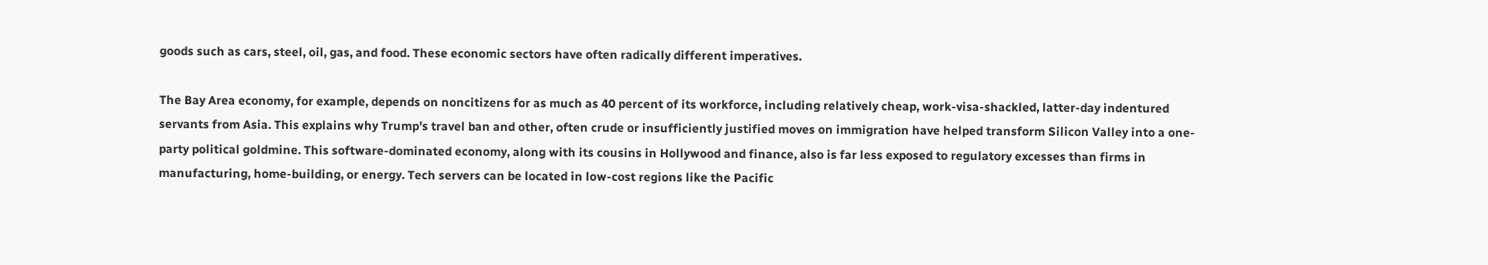goods such as cars, steel, oil, gas, and food. These economic sectors have often radically different imperatives.

The Bay Area economy, for example, depends on noncitizens for as much as 40 percent of its workforce, including relatively cheap, work-visa-shackled, latter-day indentured servants from Asia. This explains why Trump’s travel ban and other, often crude or insufficiently justified moves on immigration have helped transform Silicon Valley into a one-party political goldmine. This software-dominated economy, along with its cousins in Hollywood and finance, also is far less exposed to regulatory excesses than firms in manufacturing, home-building, or energy. Tech servers can be located in low-cost regions like the Pacific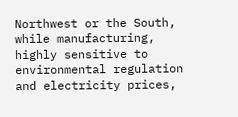Northwest or the South, while manufacturing, highly sensitive to environmental regulation and electricity prices,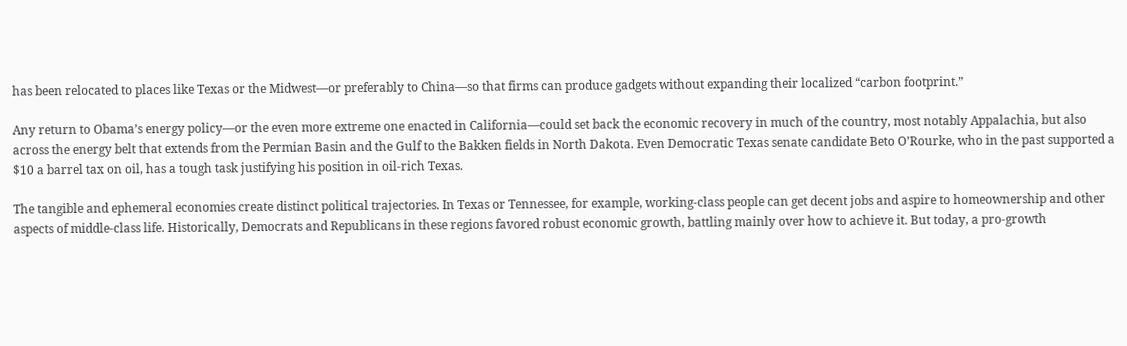has been relocated to places like Texas or the Midwest—or preferably to China—so that firms can produce gadgets without expanding their localized “carbon footprint.”

Any return to Obama’s energy policy—or the even more extreme one enacted in California—could set back the economic recovery in much of the country, most notably Appalachia, but also across the energy belt that extends from the Permian Basin and the Gulf to the Bakken fields in North Dakota. Even Democratic Texas senate candidate Beto O’Rourke, who in the past supported a $10 a barrel tax on oil, has a tough task justifying his position in oil-rich Texas.

The tangible and ephemeral economies create distinct political trajectories. In Texas or Tennessee, for example, working-class people can get decent jobs and aspire to homeownership and other aspects of middle-class life. Historically, Democrats and Republicans in these regions favored robust economic growth, battling mainly over how to achieve it. But today, a pro-growth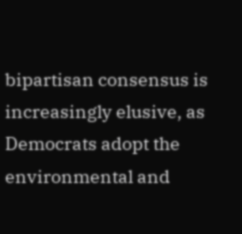bipartisan consensus is increasingly elusive, as Democrats adopt the environmental and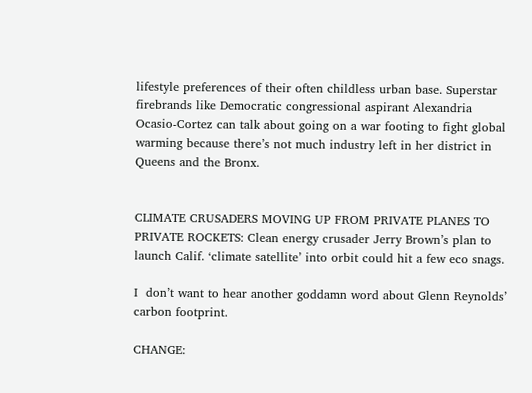lifestyle preferences of their often childless urban base. Superstar firebrands like Democratic congressional aspirant Alexandria Ocasio-Cortez can talk about going on a war footing to fight global warming because there’s not much industry left in her district in Queens and the Bronx.


CLIMATE CRUSADERS MOVING UP FROM PRIVATE PLANES TO PRIVATE ROCKETS: Clean energy crusader Jerry Brown’s plan to launch Calif. ‘climate satellite’ into orbit could hit a few eco snags.

I  don’t want to hear another goddamn word about Glenn Reynolds’ carbon footprint.

CHANGE: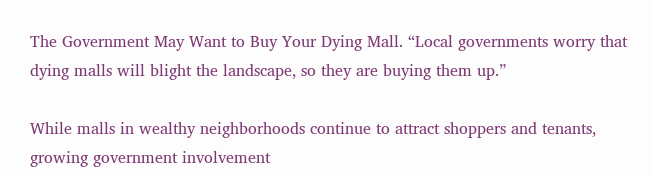The Government May Want to Buy Your Dying Mall. “Local governments worry that dying malls will blight the landscape, so they are buying them up.”

While malls in wealthy neighborhoods continue to attract shoppers and tenants, growing government involvement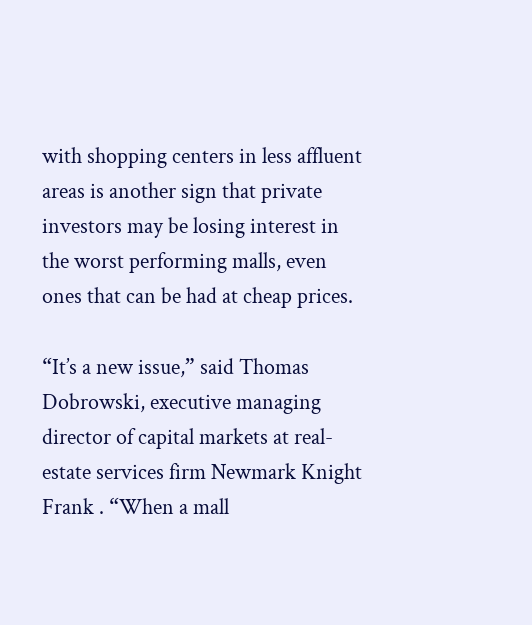with shopping centers in less affluent areas is another sign that private investors may be losing interest in the worst performing malls, even ones that can be had at cheap prices.

“It’s a new issue,” said Thomas Dobrowski, executive managing director of capital markets at real-estate services firm Newmark Knight Frank . “When a mall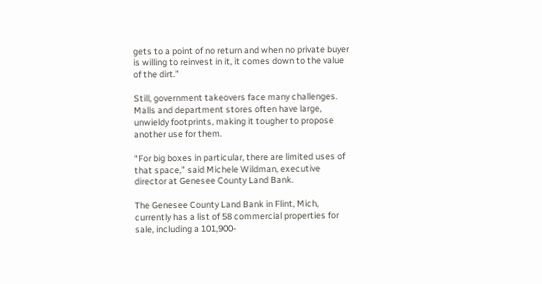gets to a point of no return and when no private buyer is willing to reinvest in it, it comes down to the value of the dirt.”

Still, government takeovers face many challenges. Malls and department stores often have large, unwieldy footprints, making it tougher to propose another use for them.

“For big boxes in particular, there are limited uses of that space,” said Michele Wildman, executive director at Genesee County Land Bank.

The Genesee County Land Bank in Flint, Mich, currently has a list of 58 commercial properties for sale, including a 101,900-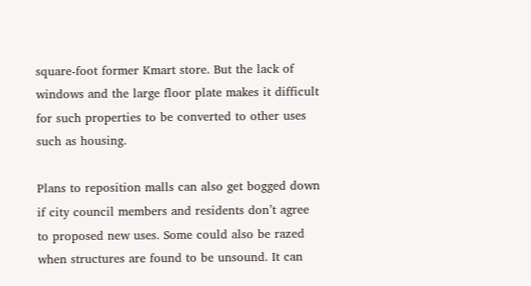square-foot former Kmart store. But the lack of windows and the large floor plate makes it difficult for such properties to be converted to other uses such as housing.

Plans to reposition malls can also get bogged down if city council members and residents don’t agree to proposed new uses. Some could also be razed when structures are found to be unsound. It can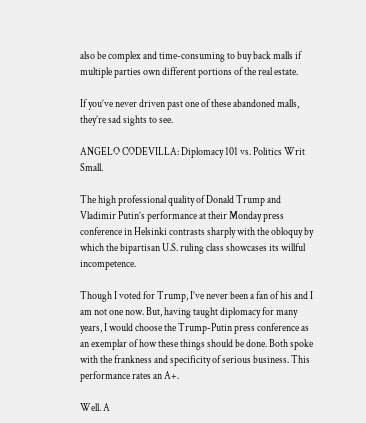also be complex and time-consuming to buy back malls if multiple parties own different portions of the real estate.

If you’ve never driven past one of these abandoned malls, they’re sad sights to see.

ANGELO CODEVILLA: Diplomacy 101 vs. Politics Writ Small.

The high professional quality of Donald Trump and Vladimir Putin’s performance at their Monday press conference in Helsinki contrasts sharply with the obloquy by which the bipartisan U.S. ruling class showcases its willful incompetence.

Though I voted for Trump, I’ve never been a fan of his and I am not one now. But, having taught diplomacy for many years, I would choose the Trump-Putin press conference as an exemplar of how these things should be done. Both spoke with the frankness and specificity of serious business. This performance rates an A+.

Well. A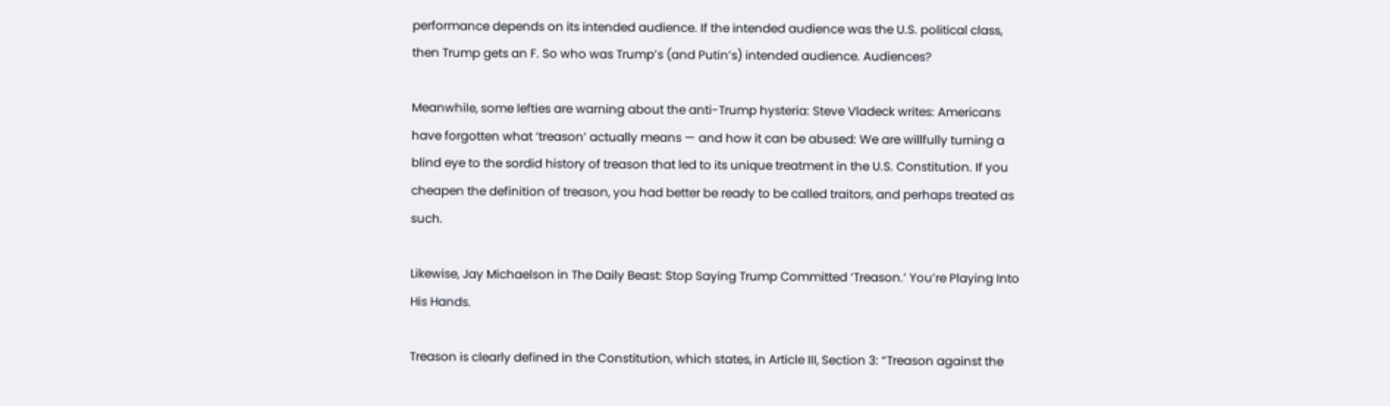performance depends on its intended audience. If the intended audience was the U.S. political class, then Trump gets an F. So who was Trump’s (and Putin’s) intended audience. Audiences?

Meanwhile, some lefties are warning about the anti-Trump hysteria: Steve Vladeck writes: Americans have forgotten what ‘treason’ actually means — and how it can be abused: We are willfully turning a blind eye to the sordid history of treason that led to its unique treatment in the U.S. Constitution. If you cheapen the definition of treason, you had better be ready to be called traitors, and perhaps treated as such.

Likewise, Jay Michaelson in The Daily Beast: Stop Saying Trump Committed ‘Treason.’ You’re Playing Into His Hands.

Treason is clearly defined in the Constitution, which states, in Article III, Section 3: “Treason against the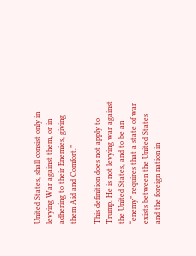United States, shall consist only in levying War against them, or in adhering to their Enemies, giving them Aid and Comfort.”

This definition does not apply to Trump. He is not levying war against the United States, and to be an “enemy” requires that a state of war exists between the United States and the foreign nation in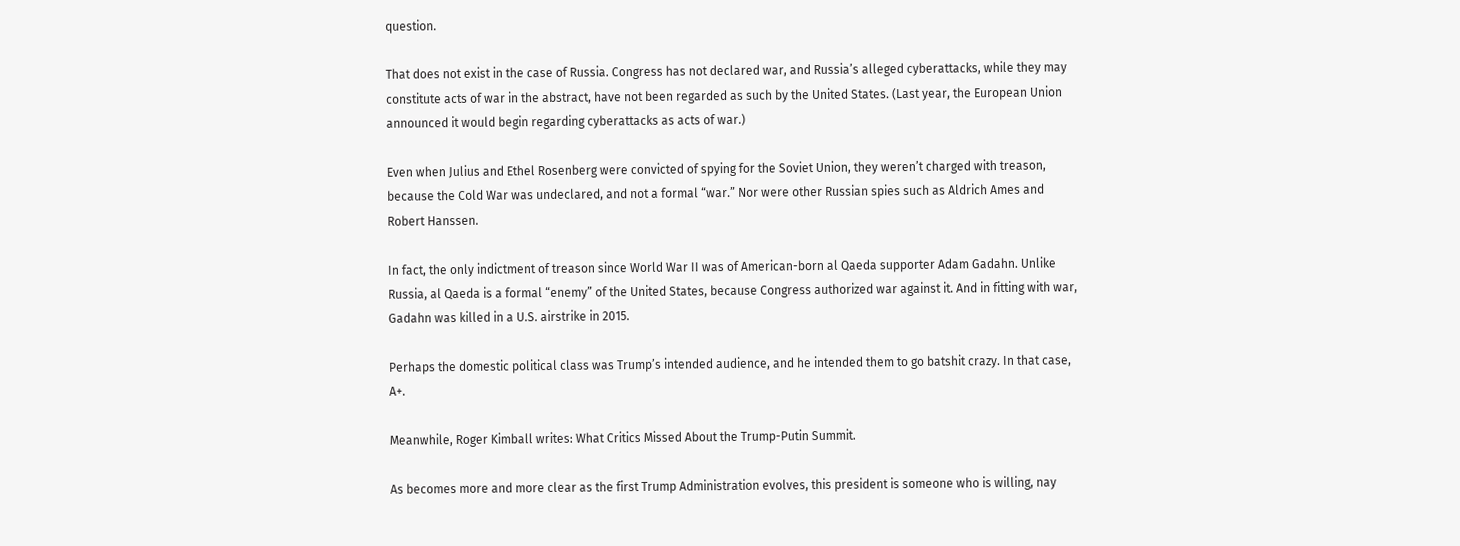question.

That does not exist in the case of Russia. Congress has not declared war, and Russia’s alleged cyberattacks, while they may constitute acts of war in the abstract, have not been regarded as such by the United States. (Last year, the European Union announced it would begin regarding cyberattacks as acts of war.)

Even when Julius and Ethel Rosenberg were convicted of spying for the Soviet Union, they weren’t charged with treason, because the Cold War was undeclared, and not a formal “war.” Nor were other Russian spies such as Aldrich Ames and Robert Hanssen.

In fact, the only indictment of treason since World War II was of American-born al Qaeda supporter Adam Gadahn. Unlike Russia, al Qaeda is a formal “enemy” of the United States, because Congress authorized war against it. And in fitting with war, Gadahn was killed in a U.S. airstrike in 2015.

Perhaps the domestic political class was Trump’s intended audience, and he intended them to go batshit crazy. In that case, A+.

Meanwhile, Roger Kimball writes: What Critics Missed About the Trump-Putin Summit.

As becomes more and more clear as the first Trump Administration evolves, this president is someone who is willing, nay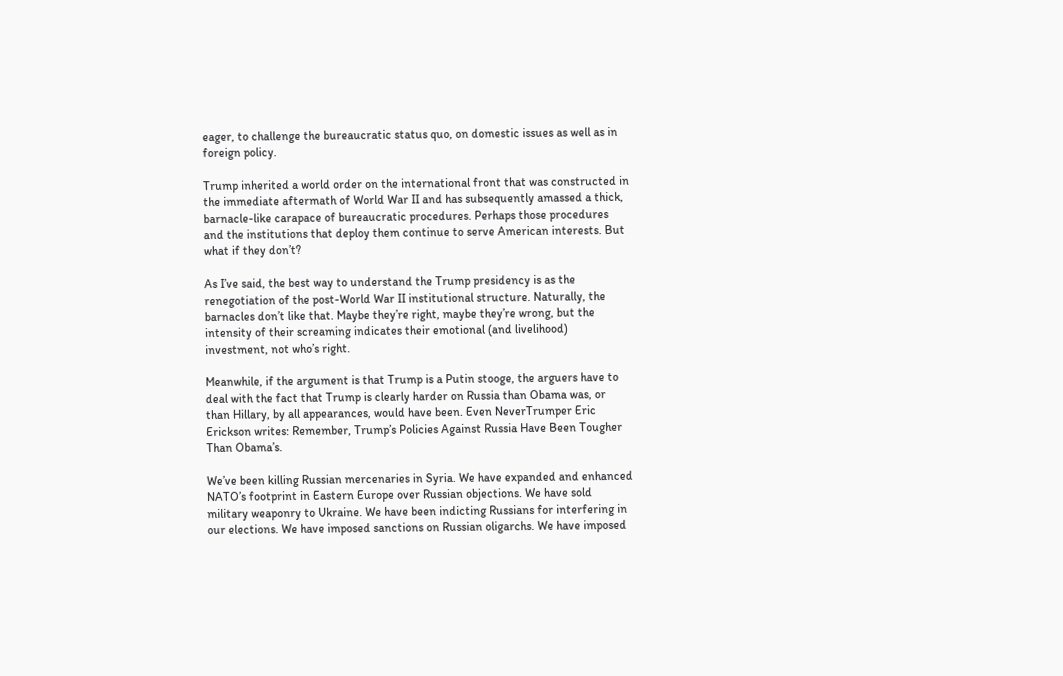eager, to challenge the bureaucratic status quo, on domestic issues as well as in foreign policy.

Trump inherited a world order on the international front that was constructed in the immediate aftermath of World War II and has subsequently amassed a thick, barnacle-like carapace of bureaucratic procedures. Perhaps those procedures and the institutions that deploy them continue to serve American interests. But what if they don’t?

As I’ve said, the best way to understand the Trump presidency is as the renegotiation of the post-World War II institutional structure. Naturally, the barnacles don’t like that. Maybe they’re right, maybe they’re wrong, but the intensity of their screaming indicates their emotional (and livelihood) investment, not who’s right.

Meanwhile, if the argument is that Trump is a Putin stooge, the arguers have to deal with the fact that Trump is clearly harder on Russia than Obama was, or than Hillary, by all appearances, would have been. Even NeverTrumper Eric Erickson writes: Remember, Trump’s Policies Against Russia Have Been Tougher Than Obama’s.

We’ve been killing Russian mercenaries in Syria. We have expanded and enhanced NATO’s footprint in Eastern Europe over Russian objections. We have sold military weaponry to Ukraine. We have been indicting Russians for interfering in our elections. We have imposed sanctions on Russian oligarchs. We have imposed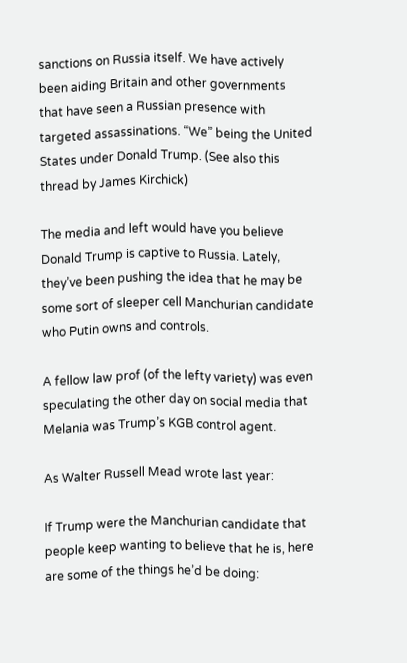sanctions on Russia itself. We have actively been aiding Britain and other governments that have seen a Russian presence with targeted assassinations. “We” being the United States under Donald Trump. (See also this thread by James Kirchick)

The media and left would have you believe Donald Trump is captive to Russia. Lately, they’ve been pushing the idea that he may be some sort of sleeper cell Manchurian candidate who Putin owns and controls.

A fellow law prof (of the lefty variety) was even speculating the other day on social media that Melania was Trump’s KGB control agent.

As Walter Russell Mead wrote last year:

If Trump were the Manchurian candidate that people keep wanting to believe that he is, here are some of the things he’d be doing: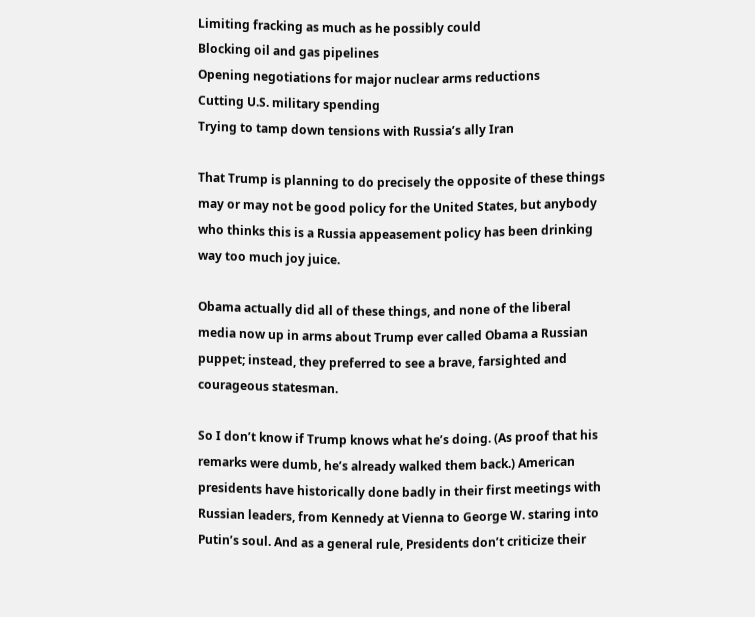Limiting fracking as much as he possibly could
Blocking oil and gas pipelines
Opening negotiations for major nuclear arms reductions
Cutting U.S. military spending
Trying to tamp down tensions with Russia’s ally Iran

That Trump is planning to do precisely the opposite of these things may or may not be good policy for the United States, but anybody who thinks this is a Russia appeasement policy has been drinking way too much joy juice.

Obama actually did all of these things, and none of the liberal media now up in arms about Trump ever called Obama a Russian puppet; instead, they preferred to see a brave, farsighted and courageous statesman.

So I don’t know if Trump knows what he’s doing. (As proof that his remarks were dumb, he’s already walked them back.) American presidents have historically done badly in their first meetings with Russian leaders, from Kennedy at Vienna to George W. staring into Putin’s soul. And as a general rule, Presidents don’t criticize their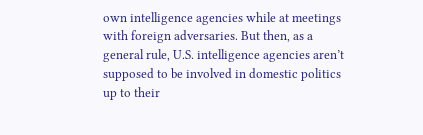own intelligence agencies while at meetings with foreign adversaries. But then, as a general rule, U.S. intelligence agencies aren’t supposed to be involved in domestic politics up to their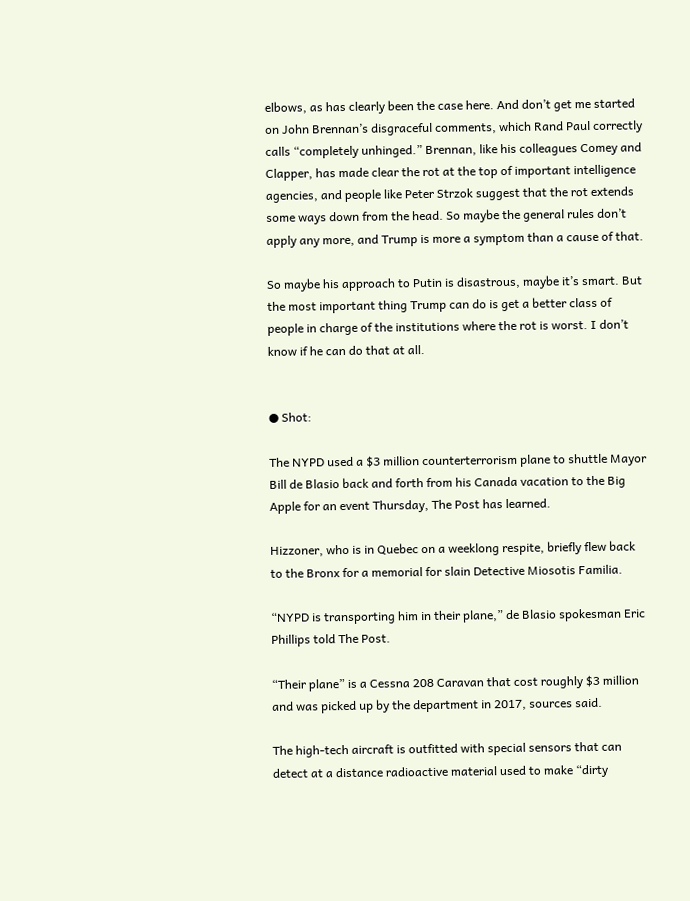elbows, as has clearly been the case here. And don’t get me started on John Brennan’s disgraceful comments, which Rand Paul correctly calls “completely unhinged.” Brennan, like his colleagues Comey and Clapper, has made clear the rot at the top of important intelligence agencies, and people like Peter Strzok suggest that the rot extends some ways down from the head. So maybe the general rules don’t apply any more, and Trump is more a symptom than a cause of that.

So maybe his approach to Putin is disastrous, maybe it’s smart. But the most important thing Trump can do is get a better class of people in charge of the institutions where the rot is worst. I don’t know if he can do that at all.


● Shot:

The NYPD used a $3 million counterterrorism plane to shuttle Mayor Bill de Blasio back and forth from his Canada vacation to the Big Apple for an event Thursday, The Post has learned.

Hizzoner, who is in Quebec on a weeklong respite, briefly flew back to the Bronx for a memorial for slain Detective Miosotis Familia.

“NYPD is transporting him in their plane,” de Blasio spokesman Eric Phillips told The Post.

“Their plane” is a Cessna 208 Caravan that cost roughly $3 million and was picked up by the department in 2017, sources said.

The high-tech aircraft is outfitted with special sensors that can detect at a distance radioactive material used to make “dirty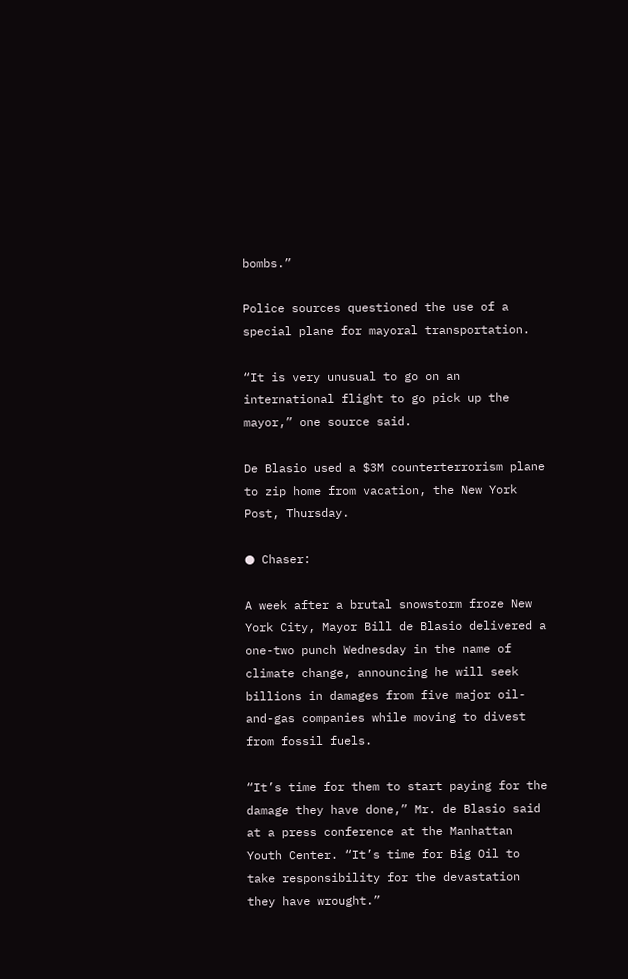bombs.”

Police sources questioned the use of a special plane for mayoral transportation.

“It is very unusual to go on an international flight to go pick up the mayor,” one source said.

De Blasio used a $3M counterterrorism plane to zip home from vacation, the New York Post, Thursday.

● Chaser:

A week after a brutal snowstorm froze New York City, Mayor Bill de Blasio delivered a one-two punch Wednesday in the name of climate change, announcing he will seek billions in damages from five major oil-and-gas companies while moving to divest from fossil fuels.

“It’s time for them to start paying for the damage they have done,” Mr. de Blasio said at a press conference at the Manhattan Youth Center. “It’s time for Big Oil to take responsibility for the devastation they have wrought.”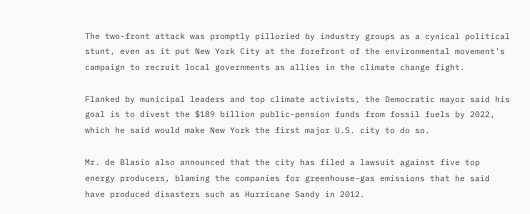The two-front attack was promptly pilloried by industry groups as a cynical political stunt, even as it put New York City at the forefront of the environmental movement’s campaign to recruit local governments as allies in the climate change fight.

Flanked by municipal leaders and top climate activists, the Democratic mayor said his goal is to divest the $189 billion public-pension funds from fossil fuels by 2022, which he said would make New York the first major U.S. city to do so.

Mr. de Blasio also announced that the city has filed a lawsuit against five top energy producers, blaming the companies for greenhouse-gas emissions that he said have produced disasters such as Hurricane Sandy in 2012.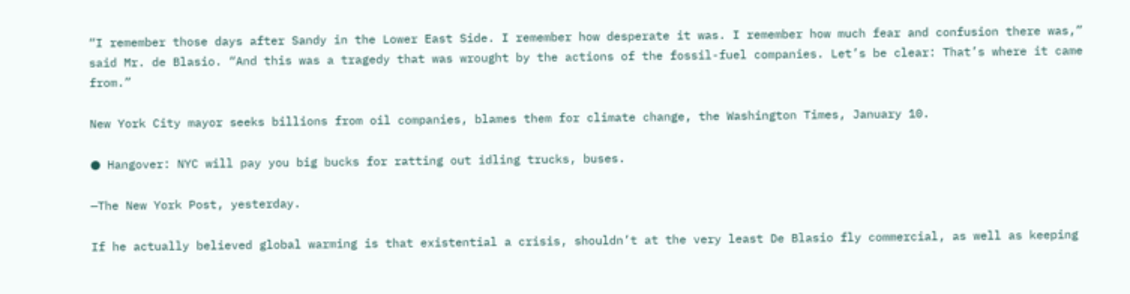“I remember those days after Sandy in the Lower East Side. I remember how desperate it was. I remember how much fear and confusion there was,” said Mr. de Blasio. “And this was a tragedy that was wrought by the actions of the fossil-fuel companies. Let’s be clear: That’s where it came from.”

New York City mayor seeks billions from oil companies, blames them for climate change, the Washington Times, January 10.

● Hangover: NYC will pay you big bucks for ratting out idling trucks, buses.

—The New York Post, yesterday.

If he actually believed global warming is that existential a crisis, shouldn’t at the very least De Blasio fly commercial, as well as keeping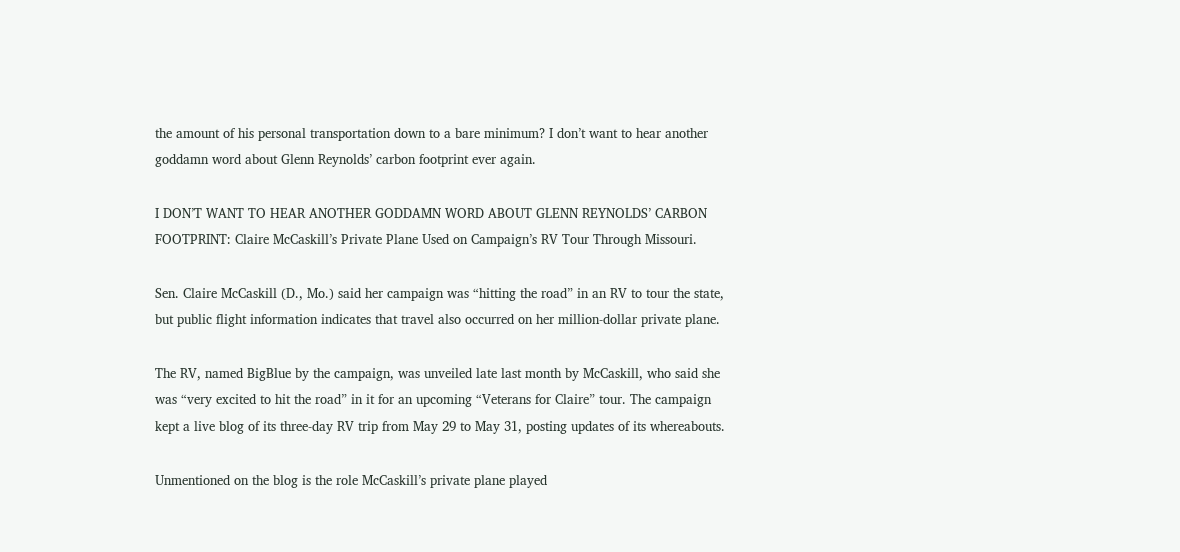the amount of his personal transportation down to a bare minimum? I don’t want to hear another goddamn word about Glenn Reynolds’ carbon footprint ever again.

I DON’T WANT TO HEAR ANOTHER GODDAMN WORD ABOUT GLENN REYNOLDS’ CARBON FOOTPRINT: Claire McCaskill’s Private Plane Used on Campaign’s RV Tour Through Missouri.

Sen. Claire McCaskill (D., Mo.) said her campaign was “hitting the road” in an RV to tour the state, but public flight information indicates that travel also occurred on her million-dollar private plane.

The RV, named BigBlue by the campaign, was unveiled late last month by McCaskill, who said she was “very excited to hit the road” in it for an upcoming “Veterans for Claire” tour. The campaign kept a live blog of its three-day RV trip from May 29 to May 31, posting updates of its whereabouts.

Unmentioned on the blog is the role McCaskill’s private plane played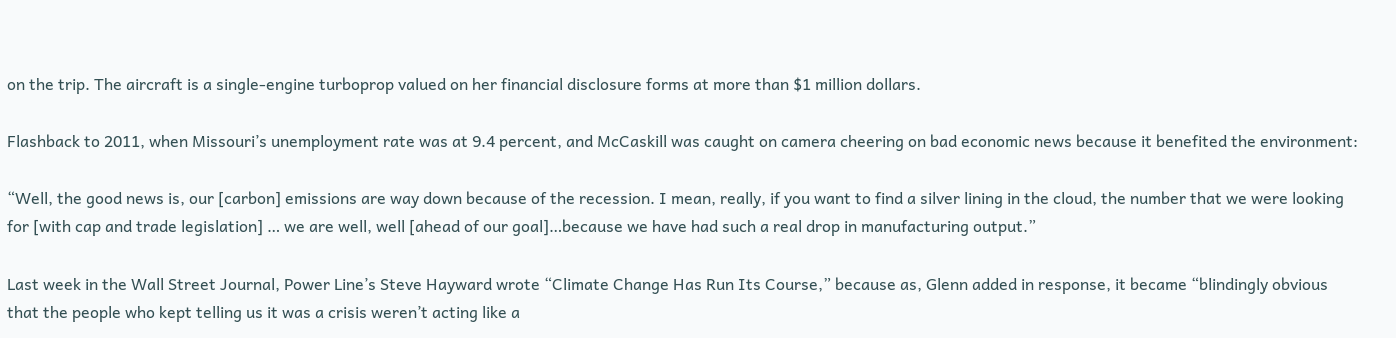on the trip. The aircraft is a single-engine turboprop valued on her financial disclosure forms at more than $1 million dollars.

Flashback to 2011, when Missouri’s unemployment rate was at 9.4 percent, and McCaskill was caught on camera cheering on bad economic news because it benefited the environment:

“Well, the good news is, our [carbon] emissions are way down because of the recession. I mean, really, if you want to find a silver lining in the cloud, the number that we were looking for [with cap and trade legislation] … we are well, well [ahead of our goal]…because we have had such a real drop in manufacturing output.”

Last week in the Wall Street Journal, Power Line’s Steve Hayward wrote “Climate Change Has Run Its Course,” because as, Glenn added in response, it became “blindingly obvious that the people who kept telling us it was a crisis weren’t acting like a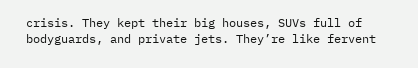crisis. They kept their big houses, SUVs full of bodyguards, and private jets. They’re like fervent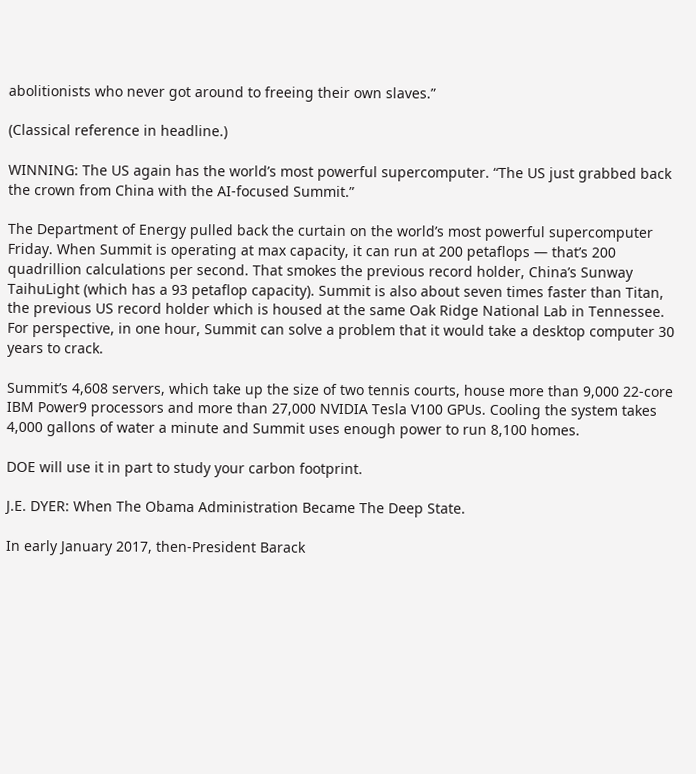abolitionists who never got around to freeing their own slaves.”

(Classical reference in headline.)

WINNING: The US again has the world’s most powerful supercomputer. “The US just grabbed back the crown from China with the AI-focused Summit.”

The Department of Energy pulled back the curtain on the world’s most powerful supercomputer Friday. When Summit is operating at max capacity, it can run at 200 petaflops — that’s 200 quadrillion calculations per second. That smokes the previous record holder, China’s Sunway TaihuLight (which has a 93 petaflop capacity). Summit is also about seven times faster than Titan, the previous US record holder which is housed at the same Oak Ridge National Lab in Tennessee. For perspective, in one hour, Summit can solve a problem that it would take a desktop computer 30 years to crack.

Summit’s 4,608 servers, which take up the size of two tennis courts, house more than 9,000 22-core IBM Power9 processors and more than 27,000 NVIDIA Tesla V100 GPUs. Cooling the system takes 4,000 gallons of water a minute and Summit uses enough power to run 8,100 homes.

DOE will use it in part to study your carbon footprint.

J.E. DYER: When The Obama Administration Became The Deep State.

In early January 2017, then-President Barack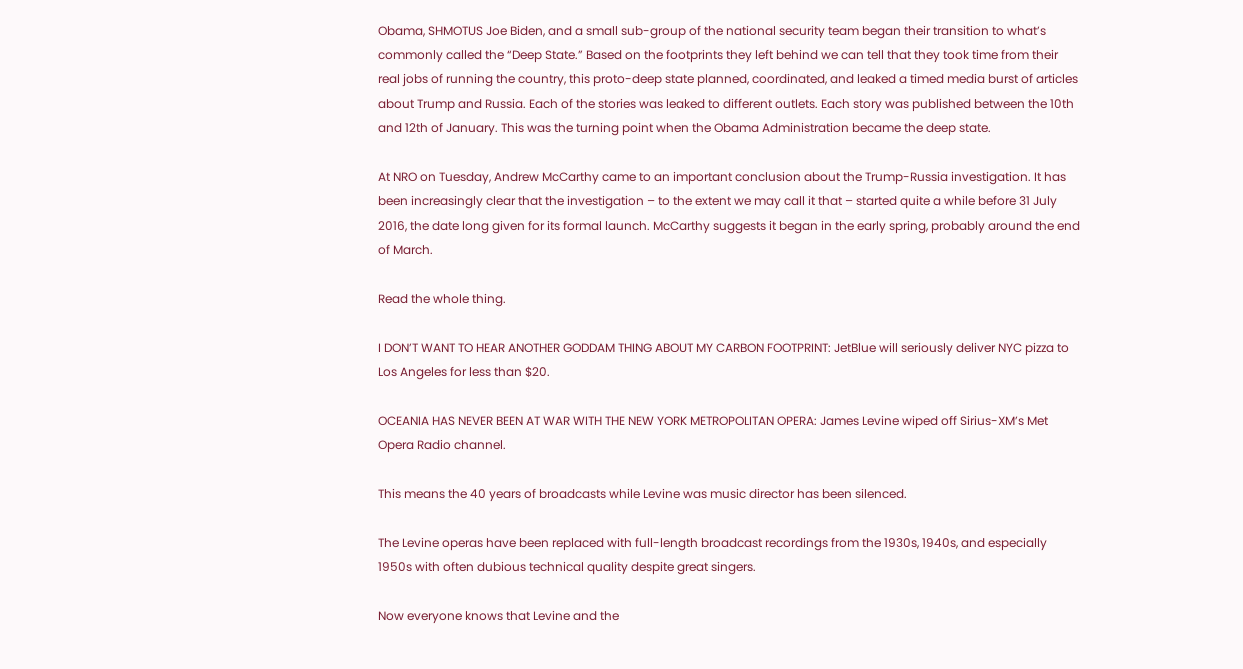Obama, SHMOTUS Joe Biden, and a small sub-group of the national security team began their transition to what’s commonly called the “Deep State.” Based on the footprints they left behind we can tell that they took time from their real jobs of running the country, this proto-deep state planned, coordinated, and leaked a timed media burst of articles about Trump and Russia. Each of the stories was leaked to different outlets. Each story was published between the 10th and 12th of January. This was the turning point when the Obama Administration became the deep state.

At NRO on Tuesday, Andrew McCarthy came to an important conclusion about the Trump-Russia investigation. It has been increasingly clear that the investigation – to the extent we may call it that – started quite a while before 31 July 2016, the date long given for its formal launch. McCarthy suggests it began in the early spring, probably around the end of March.

Read the whole thing.

I DON’T WANT TO HEAR ANOTHER GODDAM THING ABOUT MY CARBON FOOTPRINT: JetBlue will seriously deliver NYC pizza to Los Angeles for less than $20.

OCEANIA HAS NEVER BEEN AT WAR WITH THE NEW YORK METROPOLITAN OPERA: James Levine wiped off Sirius-XM’s Met Opera Radio channel.

This means the 40 years of broadcasts while Levine was music director has been silenced.

The Levine operas have been replaced with full-length broadcast recordings from the 1930s, 1940s, and especially 1950s with often dubious technical quality despite great singers.

Now everyone knows that Levine and the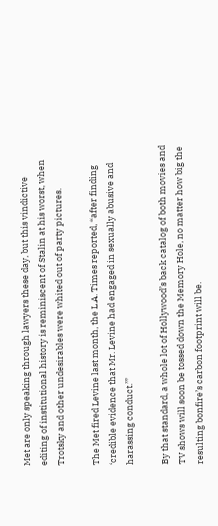Met are only speaking through lawyers these day, but this vindictive editing of institutional history is reminiscent of Stalin at his worst, when Trotsky and other undesirables were whited out of party pictures.

The Met fired Levine last month, the L.A. Times reported, “after finding ‘credible evidence that Mr. Levine had engaged in sexually abusive and harassing conduct.’”

By that standard, a whole lot of Hollywood’s back catalog of both movies and TV shows will soon be tossed down the Memory Hole, no matter how big the resulting bonfire’s carbon footprint will be.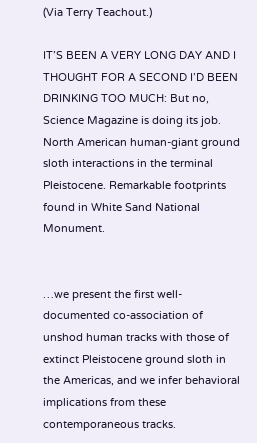(Via Terry Teachout.)

IT’S BEEN A VERY LONG DAY AND I THOUGHT FOR A SECOND I’D BEEN DRINKING TOO MUCH: But no, Science Magazine is doing its job. North American human-giant ground sloth interactions in the terminal Pleistocene. Remarkable footprints found in White Sand National Monument.


…we present the first well-documented co-association of unshod human tracks with those of extinct Pleistocene ground sloth in the Americas, and we infer behavioral implications from these contemporaneous tracks.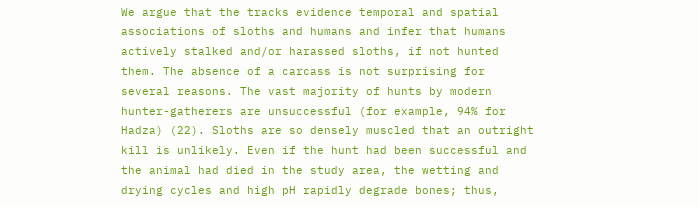We argue that the tracks evidence temporal and spatial associations of sloths and humans and infer that humans actively stalked and/or harassed sloths, if not hunted them. The absence of a carcass is not surprising for several reasons. The vast majority of hunts by modern hunter-gatherers are unsuccessful (for example, 94% for Hadza) (22). Sloths are so densely muscled that an outright kill is unlikely. Even if the hunt had been successful and the animal had died in the study area, the wetting and drying cycles and high pH rapidly degrade bones; thus,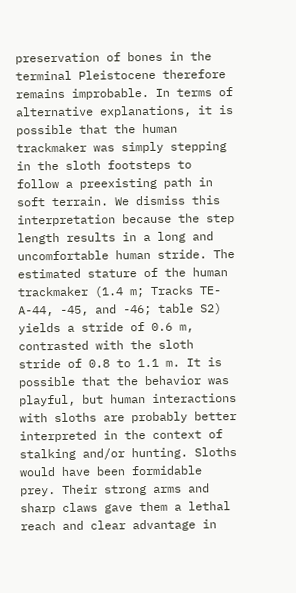preservation of bones in the terminal Pleistocene therefore remains improbable. In terms of alternative explanations, it is possible that the human trackmaker was simply stepping in the sloth footsteps to follow a preexisting path in soft terrain. We dismiss this interpretation because the step length results in a long and uncomfortable human stride. The estimated stature of the human trackmaker (1.4 m; Tracks TE-A-44, -45, and -46; table S2) yields a stride of 0.6 m, contrasted with the sloth stride of 0.8 to 1.1 m. It is possible that the behavior was playful, but human interactions with sloths are probably better interpreted in the context of stalking and/or hunting. Sloths would have been formidable prey. Their strong arms and sharp claws gave them a lethal reach and clear advantage in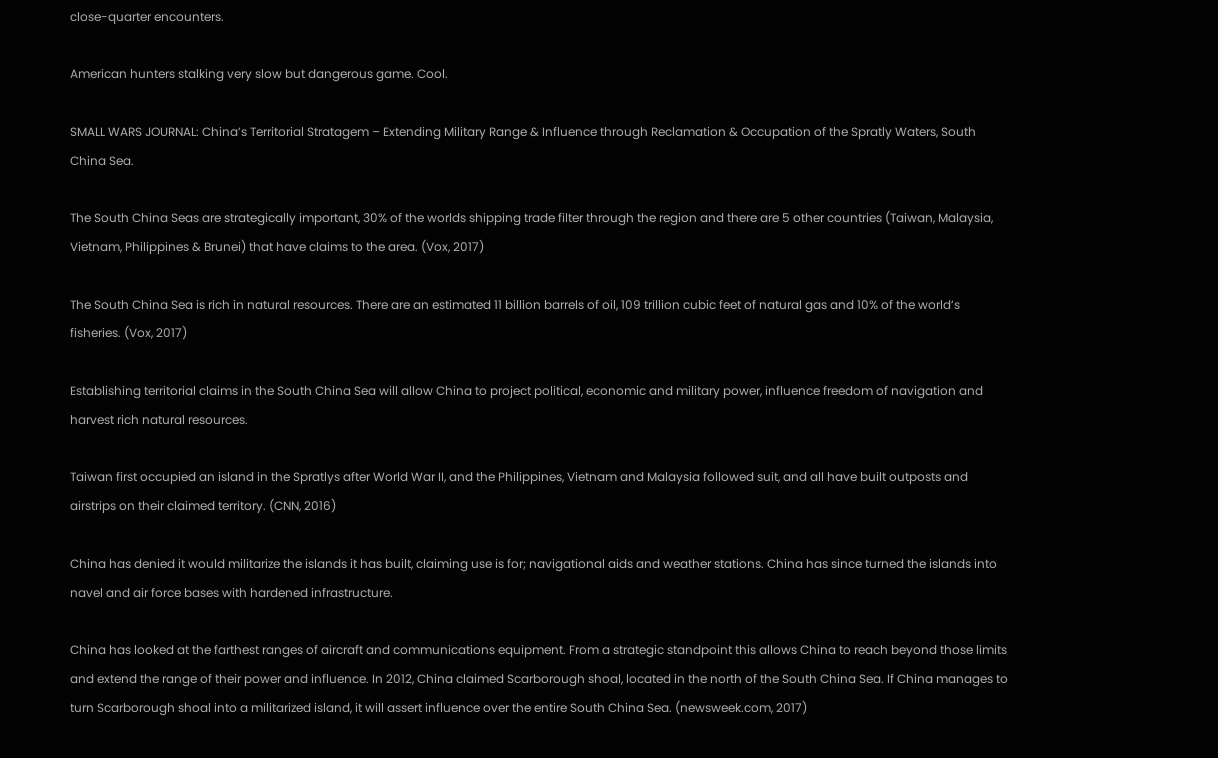close-quarter encounters.

American hunters stalking very slow but dangerous game. Cool.

SMALL WARS JOURNAL: China’s Territorial Stratagem – Extending Military Range & Influence through Reclamation & Occupation of the Spratly Waters, South China Sea.

The South China Seas are strategically important, 30% of the worlds shipping trade filter through the region and there are 5 other countries (Taiwan, Malaysia, Vietnam, Philippines & Brunei) that have claims to the area. (Vox, 2017)

The South China Sea is rich in natural resources. There are an estimated 11 billion barrels of oil, 109 trillion cubic feet of natural gas and 10% of the world’s fisheries. (Vox, 2017)

Establishing territorial claims in the South China Sea will allow China to project political, economic and military power, influence freedom of navigation and harvest rich natural resources.

Taiwan first occupied an island in the Spratlys after World War II, and the Philippines, Vietnam and Malaysia followed suit, and all have built outposts and airstrips on their claimed territory. (CNN, 2016)

China has denied it would militarize the islands it has built, claiming use is for; navigational aids and weather stations. China has since turned the islands into navel and air force bases with hardened infrastructure.

China has looked at the farthest ranges of aircraft and communications equipment. From a strategic standpoint this allows China to reach beyond those limits and extend the range of their power and influence. In 2012, China claimed Scarborough shoal, located in the north of the South China Sea. If China manages to turn Scarborough shoal into a militarized island, it will assert influence over the entire South China Sea. (newsweek.com, 2017)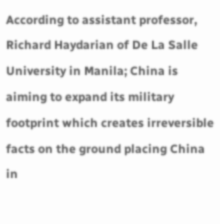According to assistant professor, Richard Haydarian of De La Salle University in Manila; China is aiming to expand its military footprint which creates irreversible facts on the ground placing China in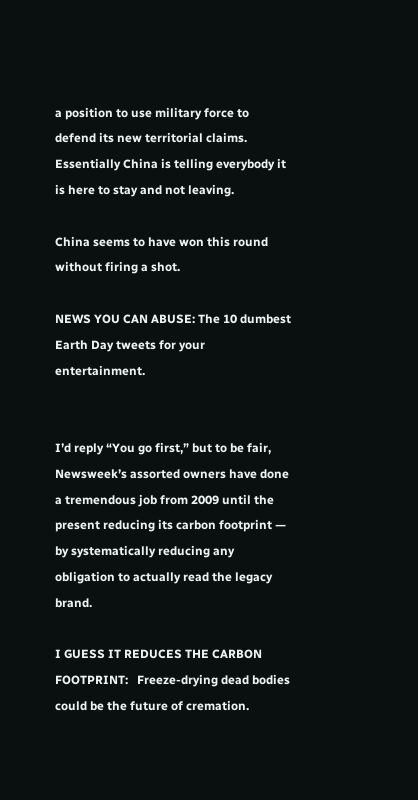a position to use military force to defend its new territorial claims. Essentially China is telling everybody it is here to stay and not leaving.

China seems to have won this round without firing a shot.

NEWS YOU CAN ABUSE: The 10 dumbest Earth Day tweets for your entertainment.


I’d reply “You go first,” but to be fair, Newsweek’s assorted owners have done a tremendous job from 2009 until the present reducing its carbon footprint — by systematically reducing any obligation to actually read the legacy brand.

I GUESS IT REDUCES THE CARBON FOOTPRINT:   Freeze-drying dead bodies could be the future of cremation.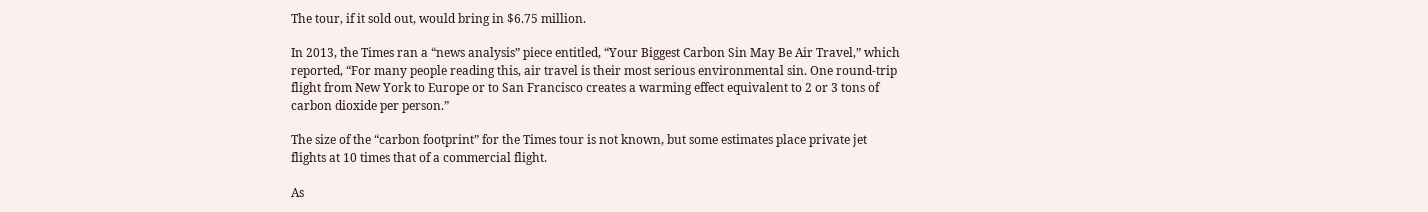The tour, if it sold out, would bring in $6.75 million.

In 2013, the Times ran a “news analysis” piece entitled, “Your Biggest Carbon Sin May Be Air Travel,” which reported, “For many people reading this, air travel is their most serious environmental sin. One round-trip flight from New York to Europe or to San Francisco creates a warming effect equivalent to 2 or 3 tons of carbon dioxide per person.”

The size of the “carbon footprint” for the Times tour is not known, but some estimates place private jet flights at 10 times that of a commercial flight.

As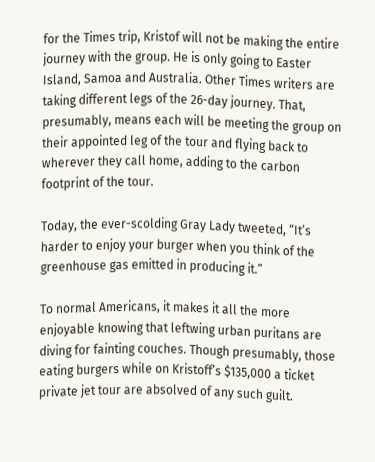for the Times trip, Kristof will not be making the entire journey with the group. He is only going to Easter Island, Samoa and Australia. Other Times writers are taking different legs of the 26-day journey. That, presumably, means each will be meeting the group on their appointed leg of the tour and flying back to wherever they call home, adding to the carbon footprint of the tour.

Today, the ever-scolding Gray Lady tweeted, “It’s harder to enjoy your burger when you think of the greenhouse gas emitted in producing it.”

To normal Americans, it makes it all the more enjoyable knowing that leftwing urban puritans are diving for fainting couches. Though presumably, those eating burgers while on Kristoff’s $135,000 a ticket private jet tour are absolved of any such guilt.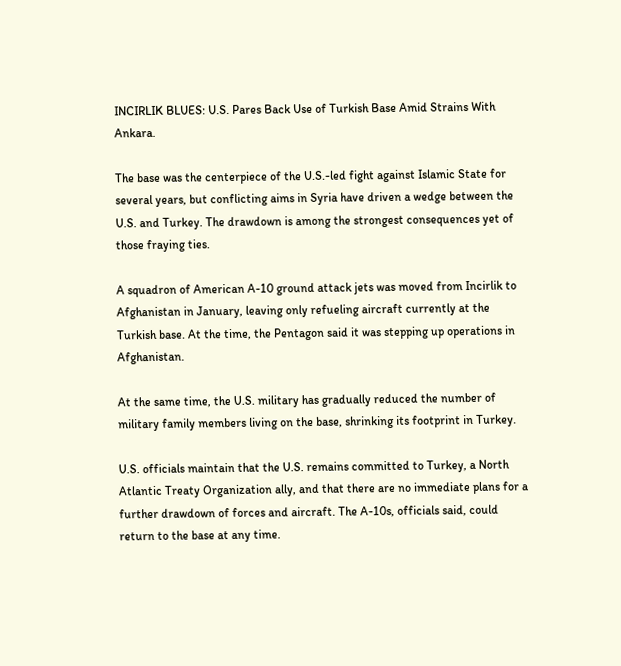INCIRLIK BLUES: U.S. Pares Back Use of Turkish Base Amid Strains With Ankara.

The base was the centerpiece of the U.S.-led fight against Islamic State for several years, but conflicting aims in Syria have driven a wedge between the U.S. and Turkey. The drawdown is among the strongest consequences yet of those fraying ties.

A squadron of American A-10 ground attack jets was moved from Incirlik to Afghanistan in January, leaving only refueling aircraft currently at the Turkish base. At the time, the Pentagon said it was stepping up operations in Afghanistan.

At the same time, the U.S. military has gradually reduced the number of military family members living on the base, shrinking its footprint in Turkey.

U.S. officials maintain that the U.S. remains committed to Turkey, a North Atlantic Treaty Organization ally, and that there are no immediate plans for a further drawdown of forces and aircraft. The A-10s, officials said, could return to the base at any time.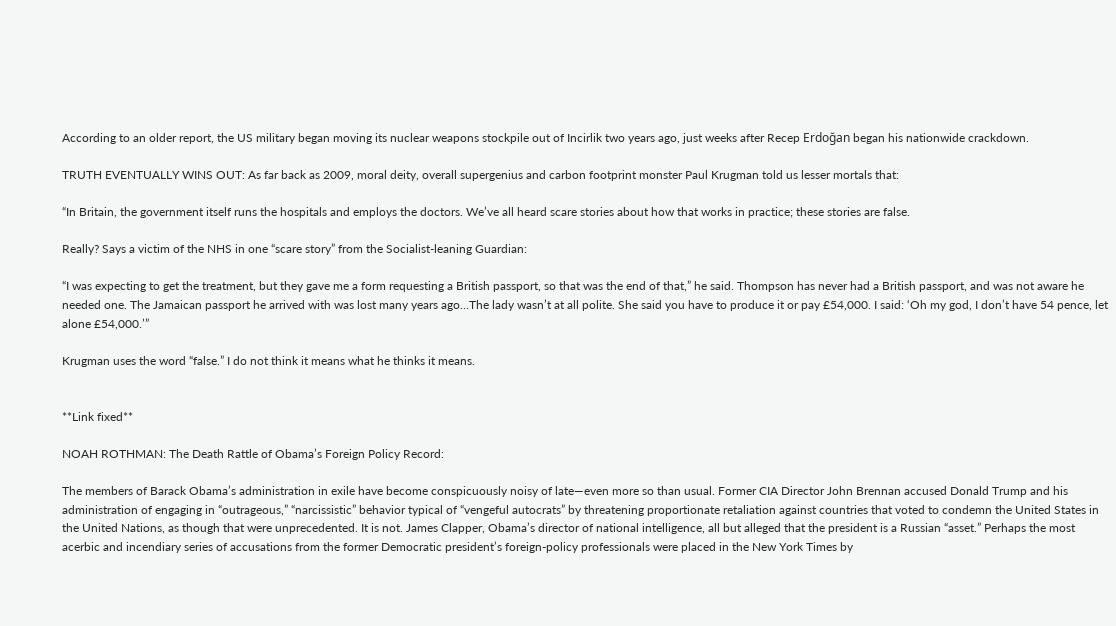According to an older report, the US military began moving its nuclear weapons stockpile out of Incirlik two years ago, just weeks after Recep Erdoğan began his nationwide crackdown.

TRUTH EVENTUALLY WINS OUT: As far back as 2009, moral deity, overall supergenius and carbon footprint monster Paul Krugman told us lesser mortals that:

“In Britain, the government itself runs the hospitals and employs the doctors. We’ve all heard scare stories about how that works in practice; these stories are false.

Really? Says a victim of the NHS in one “scare story” from the Socialist-leaning Guardian:

“I was expecting to get the treatment, but they gave me a form requesting a British passport, so that was the end of that,” he said. Thompson has never had a British passport, and was not aware he needed one. The Jamaican passport he arrived with was lost many years ago…The lady wasn’t at all polite. She said you have to produce it or pay £54,000. I said: ‘Oh my god, I don’t have 54 pence, let alone £54,000.’”

Krugman uses the word “false.” I do not think it means what he thinks it means.


**Link fixed**

NOAH ROTHMAN: The Death Rattle of Obama’s Foreign Policy Record:

The members of Barack Obama’s administration in exile have become conspicuously noisy of late—even more so than usual. Former CIA Director John Brennan accused Donald Trump and his administration of engaging in “outrageous,” “narcissistic” behavior typical of “vengeful autocrats” by threatening proportionate retaliation against countries that voted to condemn the United States in the United Nations, as though that were unprecedented. It is not. James Clapper, Obama’s director of national intelligence, all but alleged that the president is a Russian “asset.” Perhaps the most acerbic and incendiary series of accusations from the former Democratic president’s foreign-policy professionals were placed in the New York Times by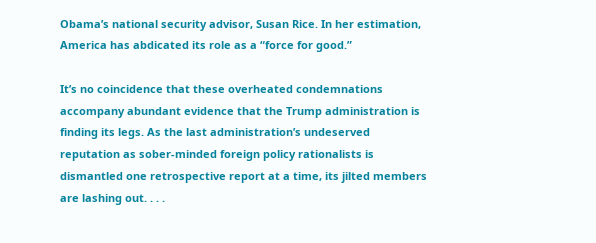Obama’s national security advisor, Susan Rice. In her estimation, America has abdicated its role as a “force for good.”

It’s no coincidence that these overheated condemnations accompany abundant evidence that the Trump administration is finding its legs. As the last administration’s undeserved reputation as sober-minded foreign policy rationalists is dismantled one retrospective report at a time, its jilted members are lashing out. . . .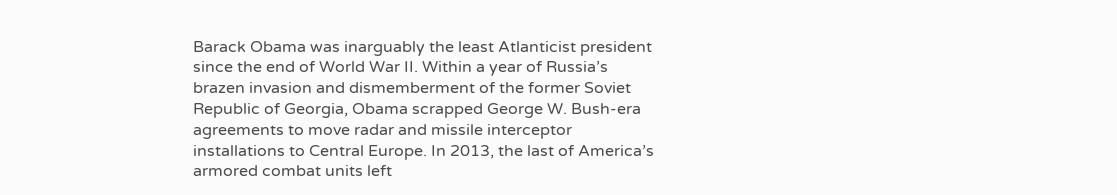Barack Obama was inarguably the least Atlanticist president since the end of World War II. Within a year of Russia’s brazen invasion and dismemberment of the former Soviet Republic of Georgia, Obama scrapped George W. Bush-era agreements to move radar and missile interceptor installations to Central Europe. In 2013, the last of America’s armored combat units left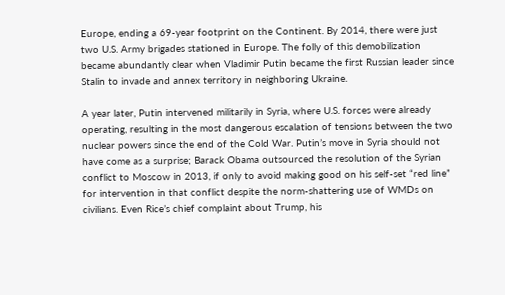Europe, ending a 69-year footprint on the Continent. By 2014, there were just two U.S. Army brigades stationed in Europe. The folly of this demobilization became abundantly clear when Vladimir Putin became the first Russian leader since Stalin to invade and annex territory in neighboring Ukraine.

A year later, Putin intervened militarily in Syria, where U.S. forces were already operating, resulting in the most dangerous escalation of tensions between the two nuclear powers since the end of the Cold War. Putin’s move in Syria should not have come as a surprise; Barack Obama outsourced the resolution of the Syrian conflict to Moscow in 2013, if only to avoid making good on his self-set “red line” for intervention in that conflict despite the norm-shattering use of WMDs on civilians. Even Rice’s chief complaint about Trump, his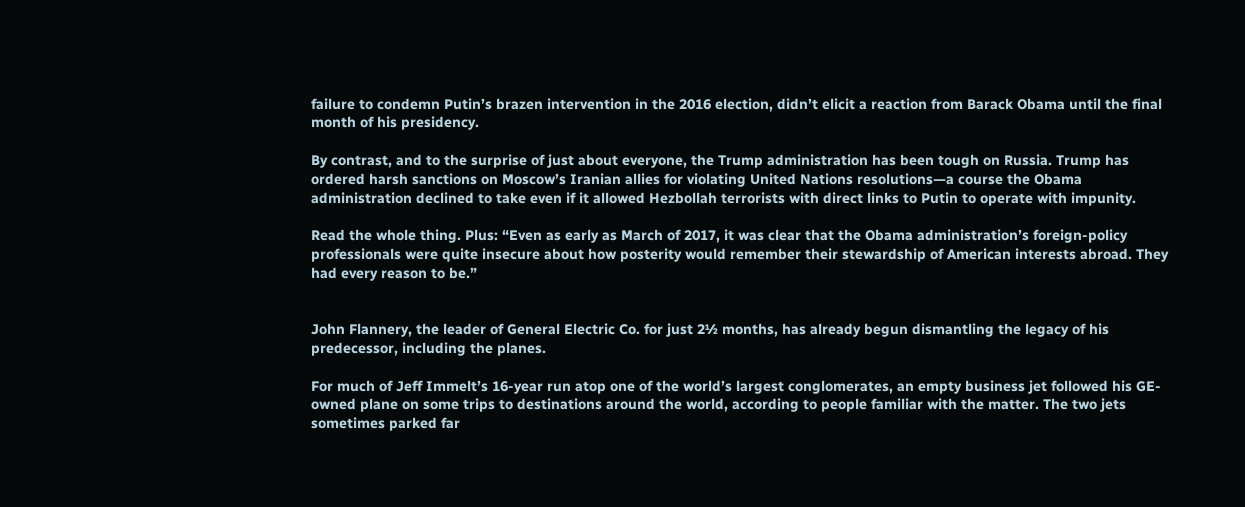failure to condemn Putin’s brazen intervention in the 2016 election, didn’t elicit a reaction from Barack Obama until the final month of his presidency.

By contrast, and to the surprise of just about everyone, the Trump administration has been tough on Russia. Trump has ordered harsh sanctions on Moscow’s Iranian allies for violating United Nations resolutions—a course the Obama administration declined to take even if it allowed Hezbollah terrorists with direct links to Putin to operate with impunity.

Read the whole thing. Plus: “Even as early as March of 2017, it was clear that the Obama administration’s foreign-policy professionals were quite insecure about how posterity would remember their stewardship of American interests abroad. They had every reason to be.”


John Flannery, the leader of General Electric Co. for just 2½ months, has already begun dismantling the legacy of his predecessor, including the planes.

For much of Jeff Immelt’s 16-year run atop one of the world’s largest conglomerates, an empty business jet followed his GE-owned plane on some trips to destinations around the world, according to people familiar with the matter. The two jets sometimes parked far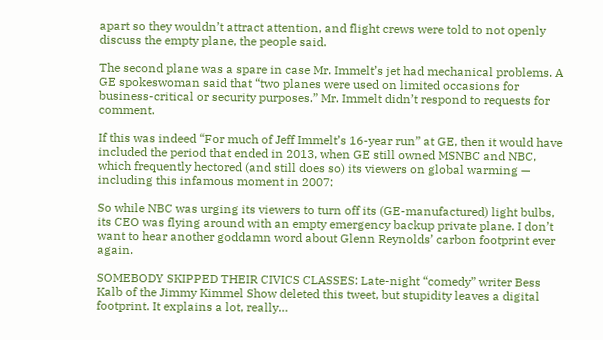apart so they wouldn’t attract attention, and flight crews were told to not openly discuss the empty plane, the people said.

The second plane was a spare in case Mr. Immelt’s jet had mechanical problems. A GE spokeswoman said that “two planes were used on limited occasions for business-critical or security purposes.” Mr. Immelt didn’t respond to requests for comment.

If this was indeed “For much of Jeff Immelt’s 16-year run” at GE, then it would have included the period that ended in 2013, when GE still owned MSNBC and NBC, which frequently hectored (and still does so) its viewers on global warming — including this infamous moment in 2007:

So while NBC was urging its viewers to turn off its (GE-manufactured) light bulbs, its CEO was flying around with an empty emergency backup private plane. I don’t want to hear another goddamn word about Glenn Reynolds’ carbon footprint ever again.

SOMEBODY SKIPPED THEIR CIVICS CLASSES: Late-night “comedy” writer Bess Kalb of the Jimmy Kimmel Show deleted this tweet, but stupidity leaves a digital footprint. It explains a lot, really…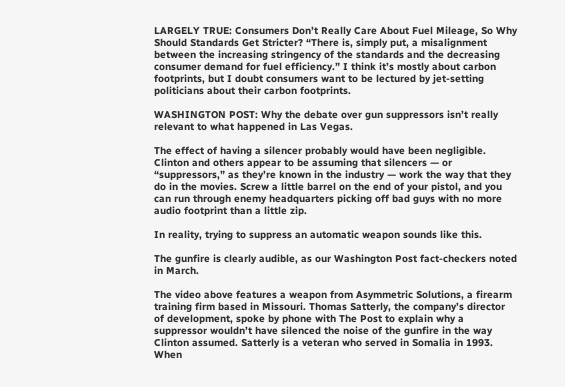LARGELY TRUE: Consumers Don’t Really Care About Fuel Mileage, So Why Should Standards Get Stricter? “There is, simply put, a misalignment between the increasing stringency of the standards and the decreasing consumer demand for fuel efficiency.” I think it’s mostly about carbon footprints, but I doubt consumers want to be lectured by jet-setting politicians about their carbon footprints.

WASHINGTON POST: Why the debate over gun suppressors isn’t really relevant to what happened in Las Vegas.

The effect of having a silencer probably would have been negligible. Clinton and others appear to be assuming that silencers — or “suppressors,” as they’re known in the industry — work the way that they do in the movies. Screw a little barrel on the end of your pistol, and you can run through enemy headquarters picking off bad guys with no more audio footprint than a little zip.

In reality, trying to suppress an automatic weapon sounds like this.

The gunfire is clearly audible, as our Washington Post fact-checkers noted in March.

The video above features a weapon from Asymmetric Solutions, a firearm training firm based in Missouri. Thomas Satterly, the company’s director of development, spoke by phone with The Post to explain why a suppressor wouldn’t have silenced the noise of the gunfire in the way Clinton assumed. Satterly is a veteran who served in Somalia in 1993. When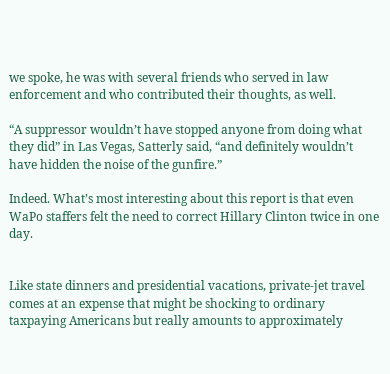we spoke, he was with several friends who served in law enforcement and who contributed their thoughts, as well.

“A suppressor wouldn’t have stopped anyone from doing what they did” in Las Vegas, Satterly said, “and definitely wouldn’t have hidden the noise of the gunfire.”

Indeed. What’s most interesting about this report is that even WaPo staffers felt the need to correct Hillary Clinton twice in one day.


Like state dinners and presidential vacations, private-jet travel comes at an expense that might be shocking to ordinary taxpaying Americans but really amounts to approximately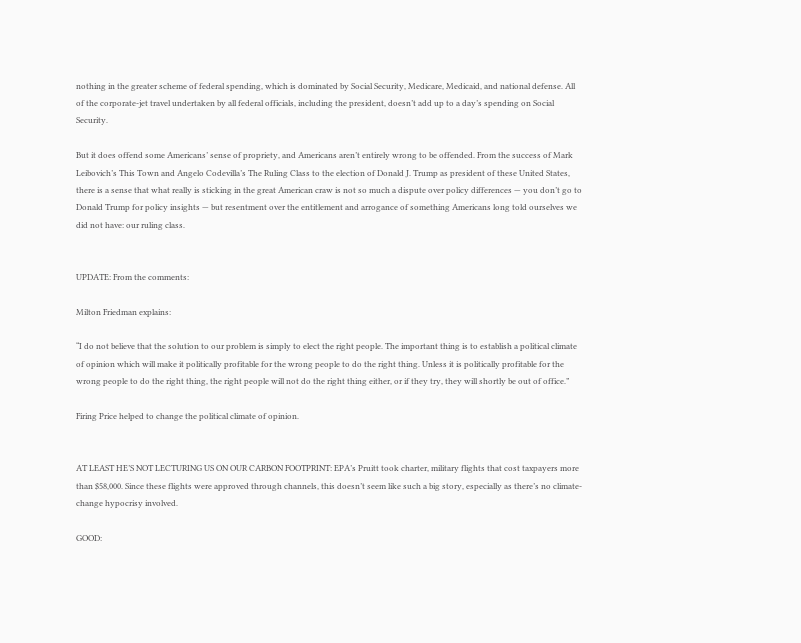nothing in the greater scheme of federal spending, which is dominated by Social Security, Medicare, Medicaid, and national defense. All of the corporate-jet travel undertaken by all federal officials, including the president, doesn’t add up to a day’s spending on Social Security.

But it does offend some Americans’ sense of propriety, and Americans aren’t entirely wrong to be offended. From the success of Mark Leibovich’s This Town and Angelo Codevilla’s The Ruling Class to the election of Donald J. Trump as president of these United States, there is a sense that what really is sticking in the great American craw is not so much a dispute over policy differences — you don’t go to Donald Trump for policy insights — but resentment over the entitlement and arrogance of something Americans long told ourselves we did not have: our ruling class.


UPDATE: From the comments:

Milton Friedman explains:

“I do not believe that the solution to our problem is simply to elect the right people. The important thing is to establish a political climate of opinion which will make it politically profitable for the wrong people to do the right thing. Unless it is politically profitable for the wrong people to do the right thing, the right people will not do the right thing either, or if they try, they will shortly be out of office.”

Firing Price helped to change the political climate of opinion.


AT LEAST HE’S NOT LECTURING US ON OUR CARBON FOOTPRINT: EPA’s Pruitt took charter, military flights that cost taxpayers more than $58,000. Since these flights were approved through channels, this doesn’t seem like such a big story, especially as there’s no climate-change hypocrisy involved.

GOOD: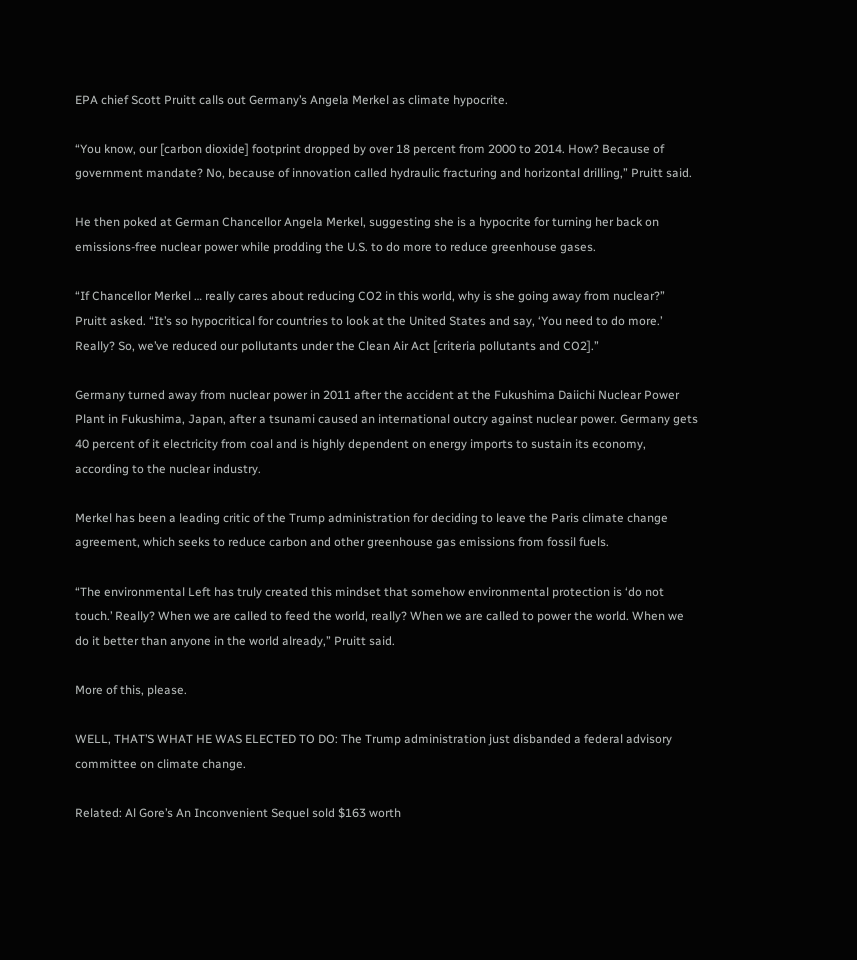EPA chief Scott Pruitt calls out Germany’s Angela Merkel as climate hypocrite.

“You know, our [carbon dioxide] footprint dropped by over 18 percent from 2000 to 2014. How? Because of government mandate? No, because of innovation called hydraulic fracturing and horizontal drilling,” Pruitt said.

He then poked at German Chancellor Angela Merkel, suggesting she is a hypocrite for turning her back on emissions-free nuclear power while prodding the U.S. to do more to reduce greenhouse gases.

“If Chancellor Merkel … really cares about reducing CO2 in this world, why is she going away from nuclear?” Pruitt asked. “It’s so hypocritical for countries to look at the United States and say, ‘You need to do more.’ Really? So, we’ve reduced our pollutants under the Clean Air Act [criteria pollutants and CO2].”

Germany turned away from nuclear power in 2011 after the accident at the Fukushima Daiichi Nuclear Power Plant in Fukushima, Japan, after a tsunami caused an international outcry against nuclear power. Germany gets 40 percent of it electricity from coal and is highly dependent on energy imports to sustain its economy, according to the nuclear industry.

Merkel has been a leading critic of the Trump administration for deciding to leave the Paris climate change agreement, which seeks to reduce carbon and other greenhouse gas emissions from fossil fuels.

“The environmental Left has truly created this mindset that somehow environmental protection is ‘do not touch.’ Really? When we are called to feed the world, really? When we are called to power the world. When we do it better than anyone in the world already,” Pruitt said.

More of this, please.

WELL, THAT’S WHAT HE WAS ELECTED TO DO: The Trump administration just disbanded a federal advisory committee on climate change.

Related: Al Gore’s An Inconvenient Sequel sold $163 worth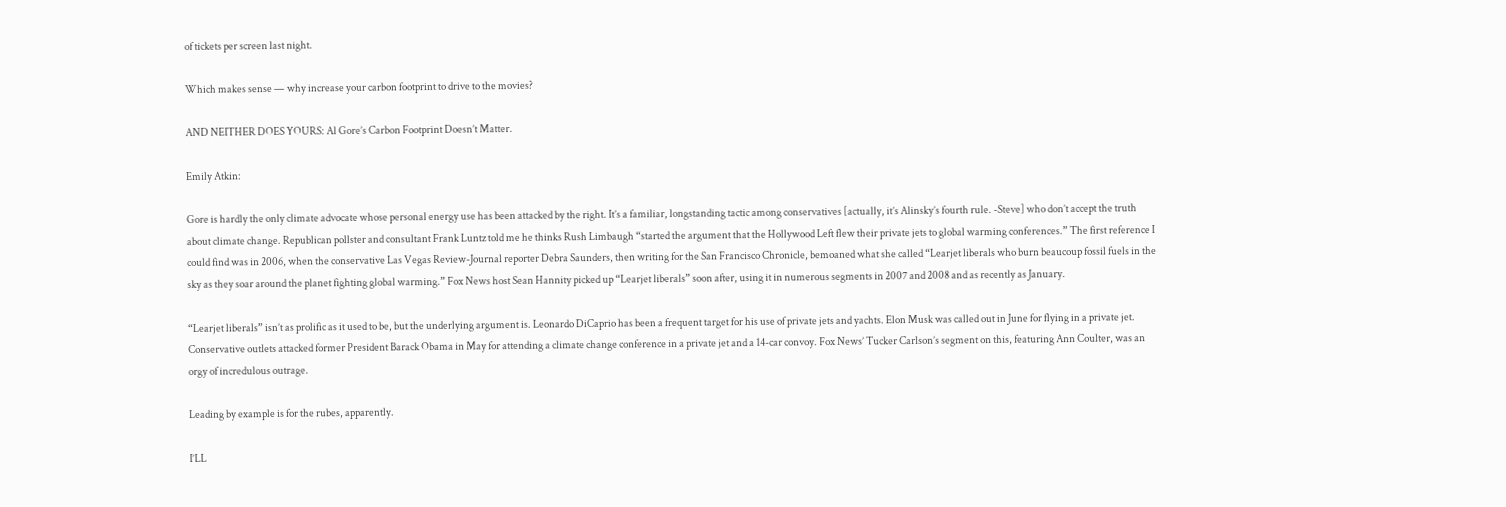of tickets per screen last night.

Which makes sense — why increase your carbon footprint to drive to the movies?

AND NEITHER DOES YOURS: Al Gore’s Carbon Footprint Doesn’t Matter.

Emily Atkin:

Gore is hardly the only climate advocate whose personal energy use has been attacked by the right. It’s a familiar, longstanding tactic among conservatives [actually, it’s Alinsky’s fourth rule. -Steve] who don’t accept the truth about climate change. Republican pollster and consultant Frank Luntz told me he thinks Rush Limbaugh “started the argument that the Hollywood Left flew their private jets to global warming conferences.” The first reference I could find was in 2006, when the conservative Las Vegas Review-Journal reporter Debra Saunders, then writing for the San Francisco Chronicle, bemoaned what she called “Learjet liberals who burn beaucoup fossil fuels in the sky as they soar around the planet fighting global warming.” Fox News host Sean Hannity picked up “Learjet liberals” soon after, using it in numerous segments in 2007 and 2008 and as recently as January.

“Learjet liberals” isn’t as prolific as it used to be, but the underlying argument is. Leonardo DiCaprio has been a frequent target for his use of private jets and yachts. Elon Musk was called out in June for flying in a private jet. Conservative outlets attacked former President Barack Obama in May for attending a climate change conference in a private jet and a 14-car convoy. Fox News’ Tucker Carlson’s segment on this, featuring Ann Coulter, was an orgy of incredulous outrage.

Leading by example is for the rubes, apparently.

I’LL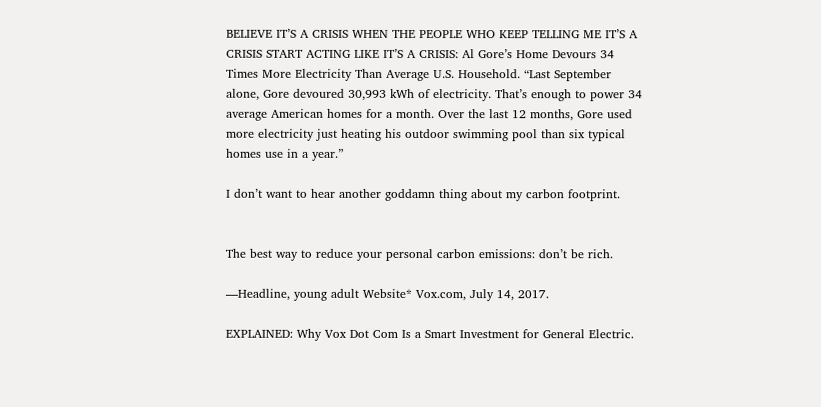BELIEVE IT’S A CRISIS WHEN THE PEOPLE WHO KEEP TELLING ME IT’S A CRISIS START ACTING LIKE IT’S A CRISIS: Al Gore’s Home Devours 34 Times More Electricity Than Average U.S. Household. “Last September alone, Gore devoured 30,993 kWh of electricity. That’s enough to power 34 average American homes for a month. Over the last 12 months, Gore used more electricity just heating his outdoor swimming pool than six typical homes use in a year.”

I don’t want to hear another goddamn thing about my carbon footprint.


The best way to reduce your personal carbon emissions: don’t be rich.

—Headline, young adult Website* Vox.com, July 14, 2017.

EXPLAINED: Why Vox Dot Com Is a Smart Investment for General Electric.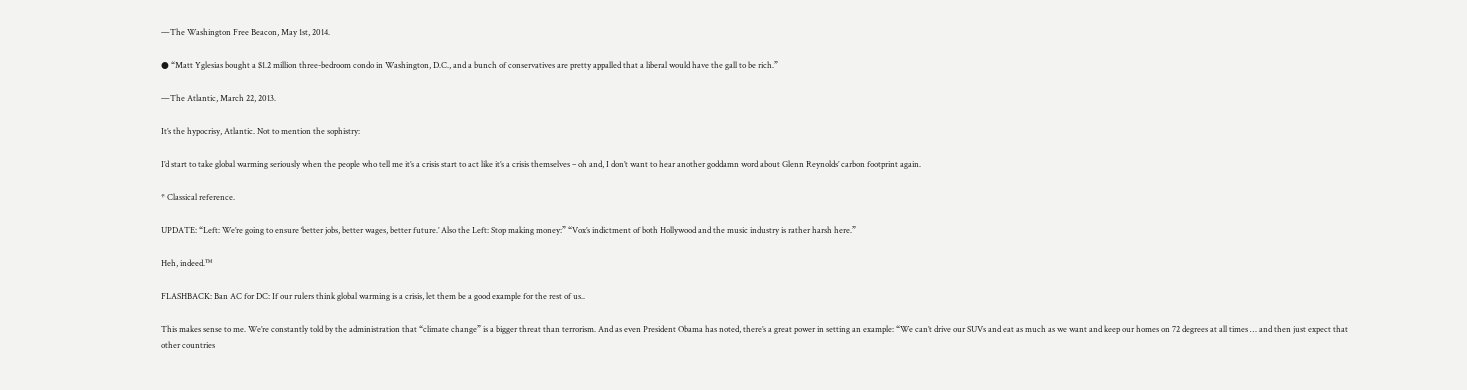—The Washington Free Beacon, May 1st, 2014.

● “Matt Yglesias bought a $1.2 million three-bedroom condo in Washington, D.C., and a bunch of conservatives are pretty appalled that a liberal would have the gall to be rich.”

—The Atlantic, March 22, 2013.

It’s the hypocrisy, Atlantic. Not to mention the sophistry:

I’d start to take global warming seriously when the people who tell me it’s a crisis start to act like it’s a crisis themselves – oh and, I don’t want to hear another goddamn word about Glenn Reynolds’ carbon footprint again.

* Classical reference.

UPDATE: “Left: We’re going to ensure ‘better jobs, better wages, better future.’ Also the Left: Stop making money:” “Vox’s indictment of both Hollywood and the music industry is rather harsh here.”

Heh, indeed.™

FLASHBACK: Ban AC for DC: If our rulers think global warming is a crisis, let them be a good example for the rest of us..

This makes sense to me. We’re constantly told by the administration that “climate change” is a bigger threat than terrorism. And as even President Obama has noted, there’s a great power in setting an example: “We can’t drive our SUVs and eat as much as we want and keep our homes on 72 degrees at all times … and then just expect that other countries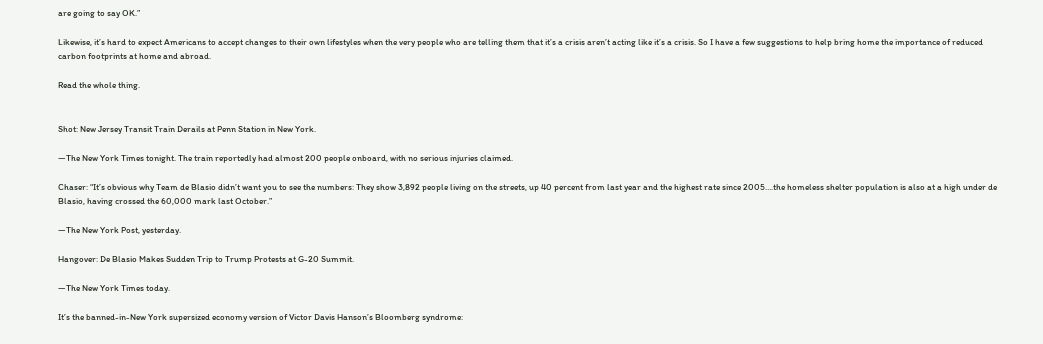are going to say OK.”

Likewise, it’s hard to expect Americans to accept changes to their own lifestyles when the very people who are telling them that it’s a crisis aren’t acting like it’s a crisis. So I have a few suggestions to help bring home the importance of reduced carbon footprints at home and abroad.

Read the whole thing.


Shot: New Jersey Transit Train Derails at Penn Station in New York.

—The New York Times tonight. The train reportedly had almost 200 people onboard, with no serious injuries claimed.

Chaser: “It’s obvious why Team de Blasio didn’t want you to see the numbers: They show 3,892 people living on the streets, up 40 percent from last year and the highest rate since 2005….the homeless shelter population is also at a high under de Blasio, having crossed the 60,000 mark last October.”

—The New York Post, yesterday.

Hangover: De Blasio Makes Sudden Trip to Trump Protests at G-20 Summit.

—The New York Times today.

It’s the banned-in-New York supersized economy version of Victor Davis Hanson’s Bloomberg syndrome: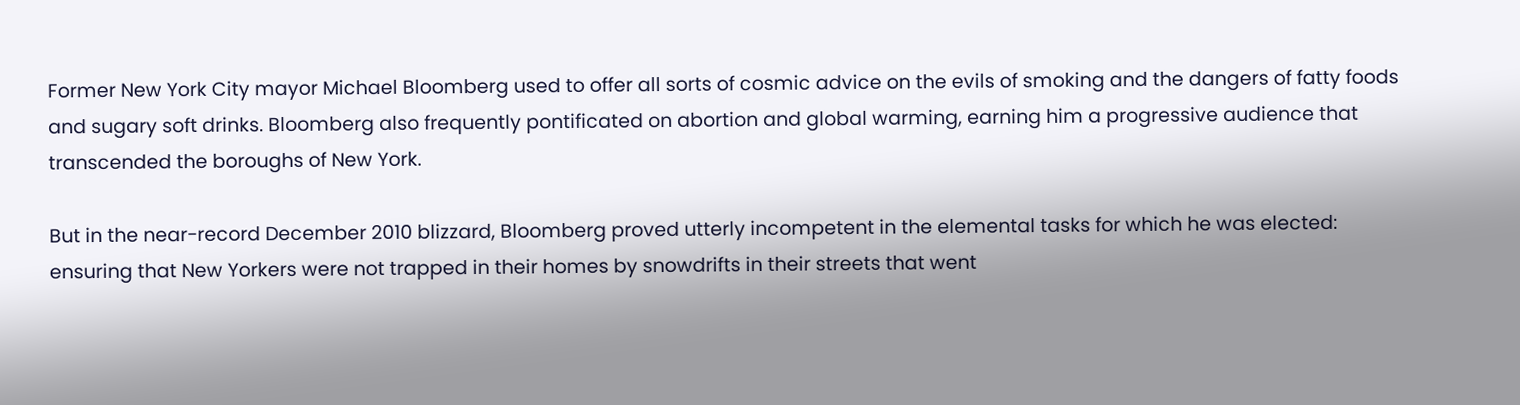Former New York City mayor Michael Bloomberg used to offer all sorts of cosmic advice on the evils of smoking and the dangers of fatty foods and sugary soft drinks. Bloomberg also frequently pontificated on abortion and global warming, earning him a progressive audience that transcended the boroughs of New York.

But in the near-record December 2010 blizzard, Bloomberg proved utterly incompetent in the elemental tasks for which he was elected: ensuring that New Yorkers were not trapped in their homes by snowdrifts in their streets that went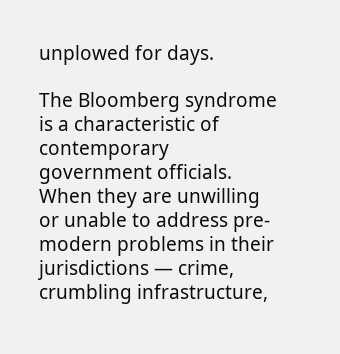unplowed for days.

The Bloomberg syndrome is a characteristic of contemporary government officials. When they are unwilling or unable to address pre-modern problems in their jurisdictions — crime, crumbling infrastructure,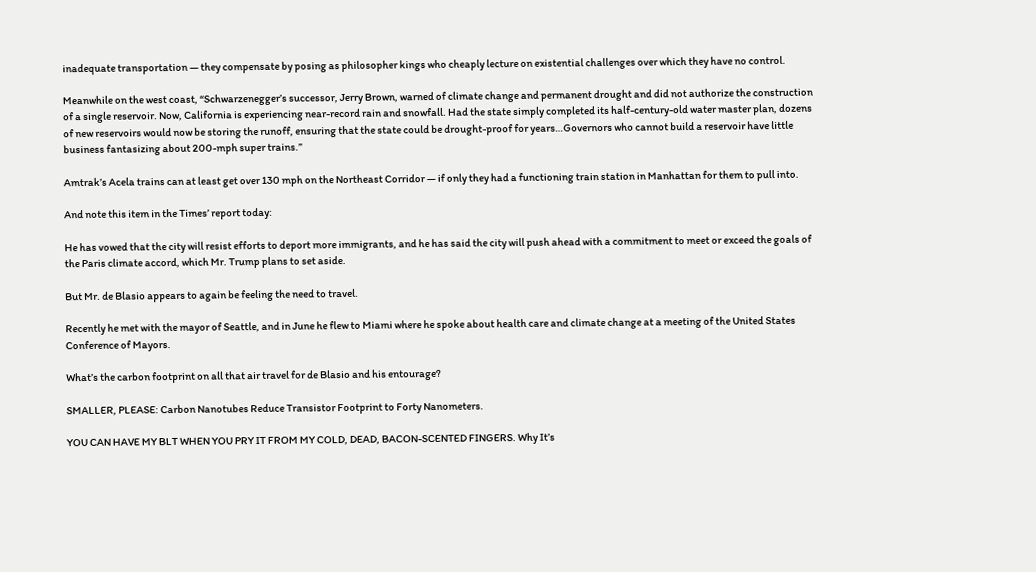inadequate transportation — they compensate by posing as philosopher kings who cheaply lecture on existential challenges over which they have no control.

Meanwhile on the west coast, “Schwarzenegger’s successor, Jerry Brown, warned of climate change and permanent drought and did not authorize the construction of a single reservoir. Now, California is experiencing near-record rain and snowfall. Had the state simply completed its half-century-old water master plan, dozens of new reservoirs would now be storing the runoff, ensuring that the state could be drought-proof for years…Governors who cannot build a reservoir have little business fantasizing about 200-mph super trains.”

Amtrak’s Acela trains can at least get over 130 mph on the Northeast Corridor — if only they had a functioning train station in Manhattan for them to pull into.

And note this item in the Times’ report today:

He has vowed that the city will resist efforts to deport more immigrants, and he has said the city will push ahead with a commitment to meet or exceed the goals of the Paris climate accord, which Mr. Trump plans to set aside.

But Mr. de Blasio appears to again be feeling the need to travel.

Recently he met with the mayor of Seattle, and in June he flew to Miami where he spoke about health care and climate change at a meeting of the United States Conference of Mayors.

What’s the carbon footprint on all that air travel for de Blasio and his entourage?

SMALLER, PLEASE: Carbon Nanotubes Reduce Transistor Footprint to Forty Nanometers.

YOU CAN HAVE MY BLT WHEN YOU PRY IT FROM MY COLD, DEAD, BACON-SCENTED FINGERS. Why It’s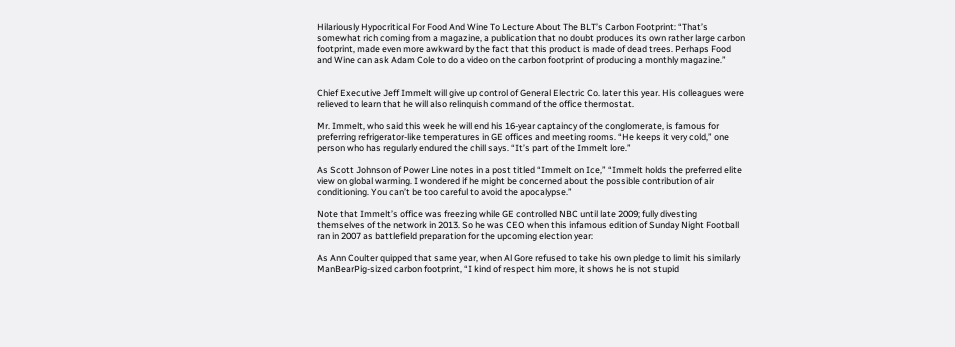Hilariously Hypocritical For Food And Wine To Lecture About The BLT’s Carbon Footprint: “That’s somewhat rich coming from a magazine, a publication that no doubt produces its own rather large carbon footprint, made even more awkward by the fact that this product is made of dead trees. Perhaps Food and Wine can ask Adam Cole to do a video on the carbon footprint of producing a monthly magazine.”


Chief Executive Jeff Immelt will give up control of General Electric Co. later this year. His colleagues were relieved to learn that he will also relinquish command of the office thermostat.

Mr. Immelt, who said this week he will end his 16-year captaincy of the conglomerate, is famous for preferring refrigerator-like temperatures in GE offices and meeting rooms. “He keeps it very cold,” one person who has regularly endured the chill says. “It’s part of the Immelt lore.”

As Scott Johnson of Power Line notes in a post titled “Immelt on Ice,” “Immelt holds the preferred elite view on global warming. I wondered if he might be concerned about the possible contribution of air conditioning. You can’t be too careful to avoid the apocalypse.”

Note that Immelt’s office was freezing while GE controlled NBC until late 2009; fully divesting themselves of the network in 2013. So he was CEO when this infamous edition of Sunday Night Football ran in 2007 as battlefield preparation for the upcoming election year:

As Ann Coulter quipped that same year, when Al Gore refused to take his own pledge to limit his similarly ManBearPig-sized carbon footprint, “I kind of respect him more, it shows he is not stupid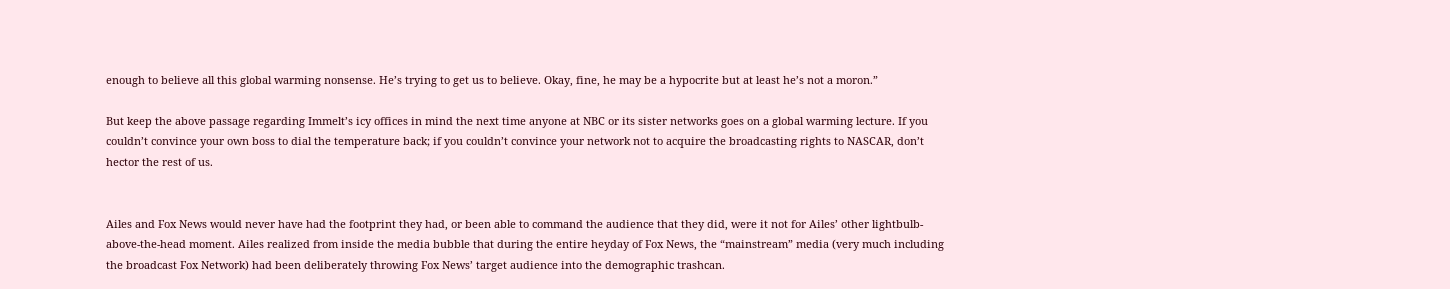enough to believe all this global warming nonsense. He’s trying to get us to believe. Okay, fine, he may be a hypocrite but at least he’s not a moron.”

But keep the above passage regarding Immelt’s icy offices in mind the next time anyone at NBC or its sister networks goes on a global warming lecture. If you couldn’t convince your own boss to dial the temperature back; if you couldn’t convince your network not to acquire the broadcasting rights to NASCAR, don’t hector the rest of us.


Ailes and Fox News would never have had the footprint they had, or been able to command the audience that they did, were it not for Ailes’ other lightbulb-above-the-head moment. Ailes realized from inside the media bubble that during the entire heyday of Fox News, the “mainstream” media (very much including the broadcast Fox Network) had been deliberately throwing Fox News’ target audience into the demographic trashcan.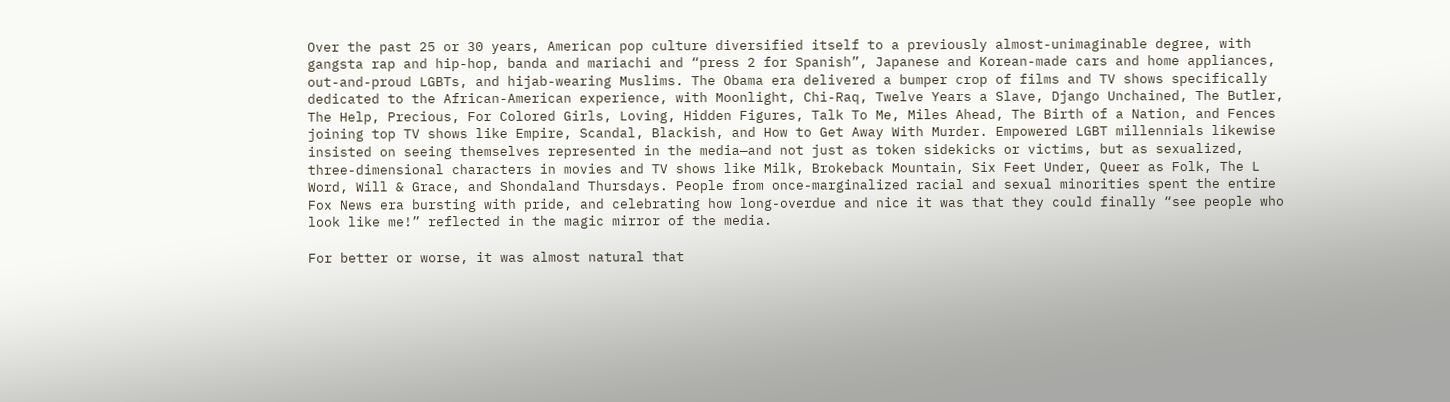Over the past 25 or 30 years, American pop culture diversified itself to a previously almost-unimaginable degree, with gangsta rap and hip-hop, banda and mariachi and “press 2 for Spanish”, Japanese and Korean-made cars and home appliances, out-and-proud LGBTs, and hijab-wearing Muslims. The Obama era delivered a bumper crop of films and TV shows specifically dedicated to the African-American experience, with Moonlight, Chi-Raq, Twelve Years a Slave, Django Unchained, The Butler, The Help, Precious, For Colored Girls, Loving, Hidden Figures, Talk To Me, Miles Ahead, The Birth of a Nation, and Fences joining top TV shows like Empire, Scandal, Blackish, and How to Get Away With Murder. Empowered LGBT millennials likewise insisted on seeing themselves represented in the media—and not just as token sidekicks or victims, but as sexualized, three-dimensional characters in movies and TV shows like Milk, Brokeback Mountain, Six Feet Under, Queer as Folk, The L Word, Will & Grace, and Shondaland Thursdays. People from once-marginalized racial and sexual minorities spent the entire Fox News era bursting with pride, and celebrating how long-overdue and nice it was that they could finally “see people who look like me!” reflected in the magic mirror of the media.

For better or worse, it was almost natural that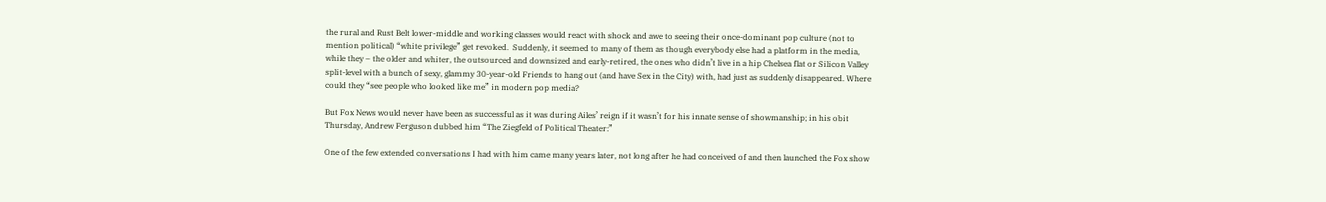the rural and Rust Belt lower-middle and working classes would react with shock and awe to seeing their once-dominant pop culture (not to mention political) “white privilege” get revoked.  Suddenly, it seemed to many of them as though everybody else had a platform in the media, while they – the older and whiter, the outsourced and downsized and early-retired, the ones who didn’t live in a hip Chelsea flat or Silicon Valley split-level with a bunch of sexy, glammy 30-year-old Friends to hang out (and have Sex in the City) with, had just as suddenly disappeared. Where could they “see people who looked like me” in modern pop media?

But Fox News would never have been as successful as it was during Ailes’ reign if it wasn’t for his innate sense of showmanship; in his obit Thursday, Andrew Ferguson dubbed him “The Ziegfeld of Political Theater:”

One of the few extended conversations I had with him came many years later, not long after he had conceived of and then launched the Fox show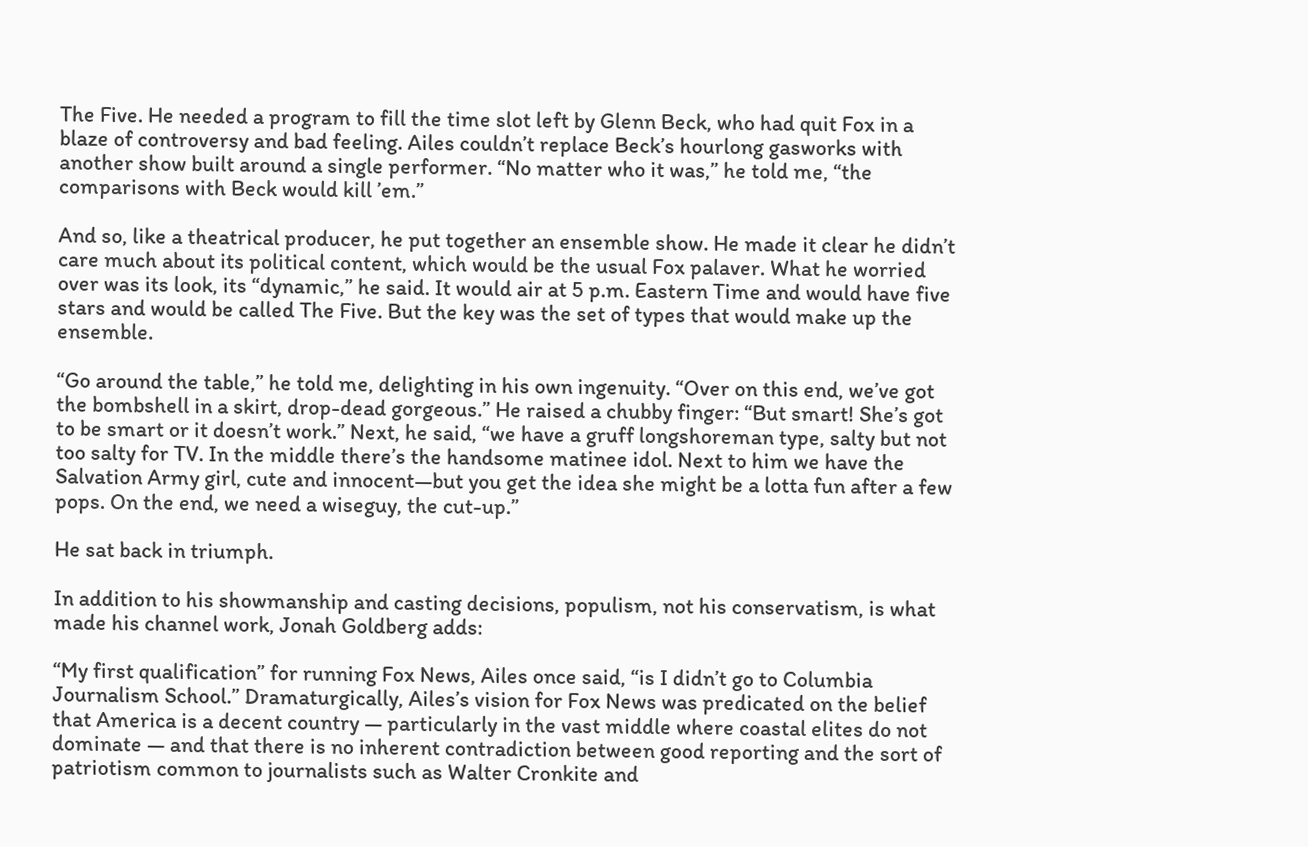The Five. He needed a program to fill the time slot left by Glenn Beck, who had quit Fox in a blaze of controversy and bad feeling. Ailes couldn’t replace Beck’s hourlong gasworks with another show built around a single performer. “No matter who it was,” he told me, “the comparisons with Beck would kill ’em.”

And so, like a theatrical producer, he put together an ensemble show. He made it clear he didn’t care much about its political content, which would be the usual Fox palaver. What he worried over was its look, its “dynamic,” he said. It would air at 5 p.m. Eastern Time and would have five stars and would be called The Five. But the key was the set of types that would make up the ensemble.

“Go around the table,” he told me, delighting in his own ingenuity. “Over on this end, we’ve got the bombshell in a skirt, drop-dead gorgeous.” He raised a chubby finger: “But smart! She’s got to be smart or it doesn’t work.” Next, he said, “we have a gruff longshoreman type, salty but not too salty for TV. In the middle there’s the handsome matinee idol. Next to him we have the Salvation Army girl, cute and innocent—but you get the idea she might be a lotta fun after a few pops. On the end, we need a wiseguy, the cut-up.”

He sat back in triumph.

In addition to his showmanship and casting decisions, populism, not his conservatism, is what made his channel work, Jonah Goldberg adds:

“My first qualification” for running Fox News, Ailes once said, “is I didn’t go to Columbia Journalism School.” Dramaturgically, Ailes’s vision for Fox News was predicated on the belief that America is a decent country — particularly in the vast middle where coastal elites do not dominate — and that there is no inherent contradiction between good reporting and the sort of patriotism common to journalists such as Walter Cronkite and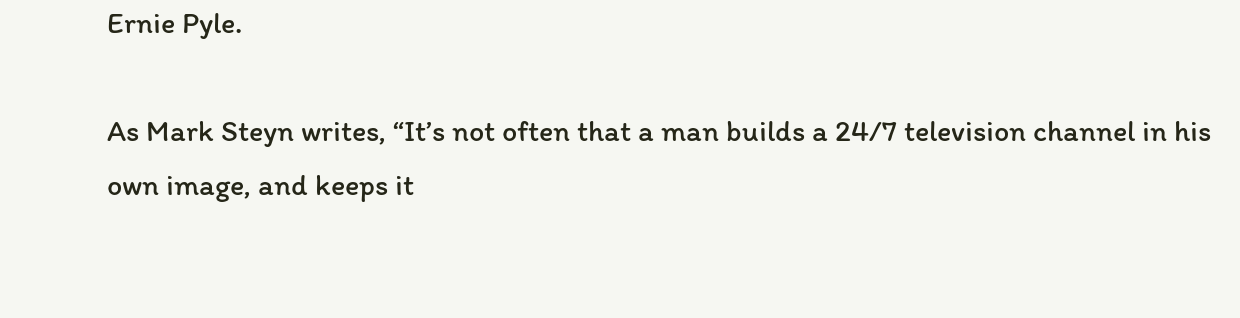Ernie Pyle.

As Mark Steyn writes, “It’s not often that a man builds a 24/7 television channel in his own image, and keeps it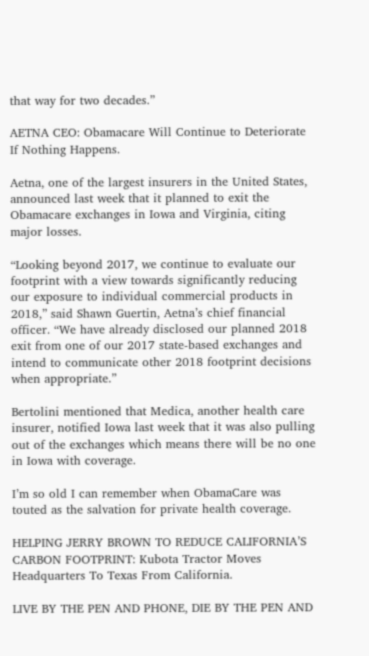that way for two decades.”

AETNA CEO: Obamacare Will Continue to Deteriorate If Nothing Happens.

Aetna, one of the largest insurers in the United States, announced last week that it planned to exit the Obamacare exchanges in Iowa and Virginia, citing major losses.

“Looking beyond 2017, we continue to evaluate our footprint with a view towards significantly reducing our exposure to individual commercial products in 2018,” said Shawn Guertin, Aetna’s chief financial officer. “We have already disclosed our planned 2018 exit from one of our 2017 state-based exchanges and intend to communicate other 2018 footprint decisions when appropriate.”

Bertolini mentioned that Medica, another health care insurer, notified Iowa last week that it was also pulling out of the exchanges which means there will be no one in Iowa with coverage.

I’m so old I can remember when ObamaCare was touted as the salvation for private health coverage.

HELPING JERRY BROWN TO REDUCE CALIFORNIA’S CARBON FOOTPRINT: Kubota Tractor Moves Headquarters To Texas From California.

LIVE BY THE PEN AND PHONE, DIE BY THE PEN AND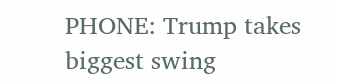PHONE: Trump takes biggest swing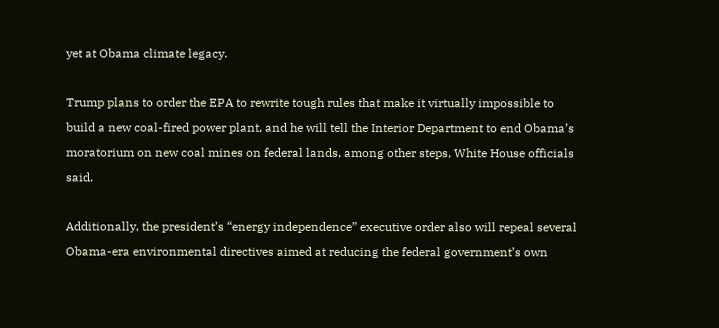yet at Obama climate legacy.

Trump plans to order the EPA to rewrite tough rules that make it virtually impossible to build a new coal-fired power plant, and he will tell the Interior Department to end Obama’s moratorium on new coal mines on federal lands, among other steps, White House officials said.

Additionally, the president’s “energy independence” executive order also will repeal several Obama-era environmental directives aimed at reducing the federal government’s own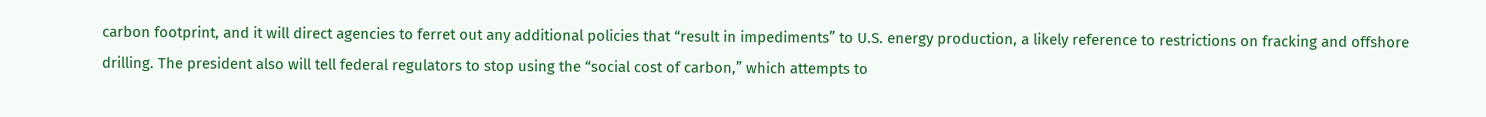carbon footprint, and it will direct agencies to ferret out any additional policies that “result in impediments” to U.S. energy production, a likely reference to restrictions on fracking and offshore drilling. The president also will tell federal regulators to stop using the “social cost of carbon,” which attempts to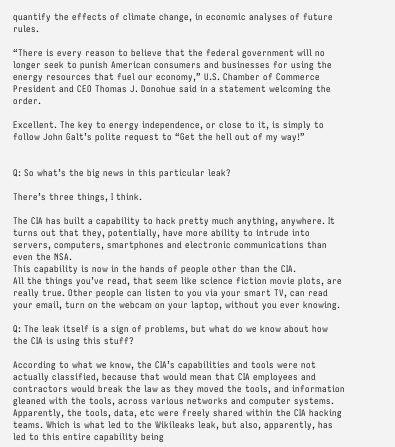quantify the effects of climate change, in economic analyses of future rules.

“There is every reason to believe that the federal government will no longer seek to punish American consumers and businesses for using the energy resources that fuel our economy,” U.S. Chamber of Commerce President and CEO Thomas J. Donohue said in a statement welcoming the order.

Excellent. The key to energy independence, or close to it, is simply to follow John Galt’s polite request to “Get the hell out of my way!”


Q: So what’s the big news in this particular leak?

There’s three things, I think.

The CIA has built a capability to hack pretty much anything, anywhere. It turns out that they, potentially, have more ability to intrude into servers, computers, smartphones and electronic communications than even the NSA.
This capability is now in the hands of people other than the CIA.
All the things you’ve read, that seem like science fiction movie plots, are really true. Other people can listen to you via your smart TV, can read your email, turn on the webcam on your laptop, without you ever knowing.

Q: The leak itself is a sign of problems, but what do we know about how the CIA is using this stuff?

According to what we know, the CIA’s capabilities and tools were not actually classified, because that would mean that CIA employees and contractors would break the law as they moved the tools, and information gleaned with the tools, across various networks and computer systems. Apparently, the tools, data, etc were freely shared within the CIA hacking teams. Which is what led to the Wikileaks leak, but also, apparently, has led to this entire capability being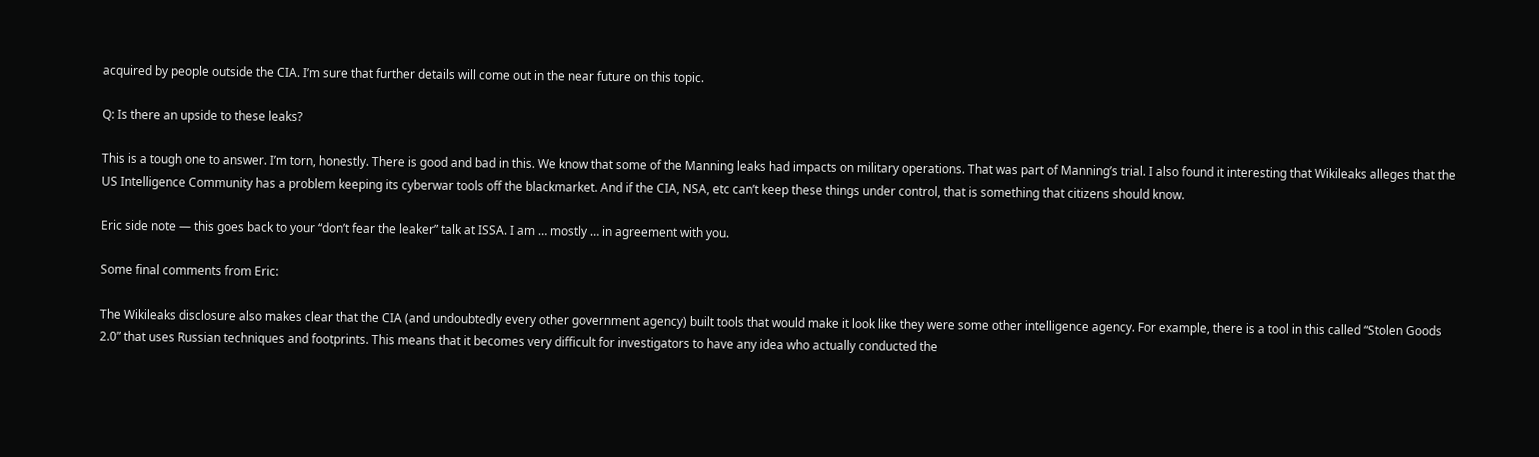acquired by people outside the CIA. I’m sure that further details will come out in the near future on this topic.

Q: Is there an upside to these leaks?

This is a tough one to answer. I’m torn, honestly. There is good and bad in this. We know that some of the Manning leaks had impacts on military operations. That was part of Manning’s trial. I also found it interesting that Wikileaks alleges that the US Intelligence Community has a problem keeping its cyberwar tools off the blackmarket. And if the CIA, NSA, etc can’t keep these things under control, that is something that citizens should know.

Eric side note — this goes back to your “don’t fear the leaker” talk at ISSA. I am … mostly … in agreement with you.

Some final comments from Eric:

The Wikileaks disclosure also makes clear that the CIA (and undoubtedly every other government agency) built tools that would make it look like they were some other intelligence agency. For example, there is a tool in this called “Stolen Goods 2.0” that uses Russian techniques and footprints. This means that it becomes very difficult for investigators to have any idea who actually conducted the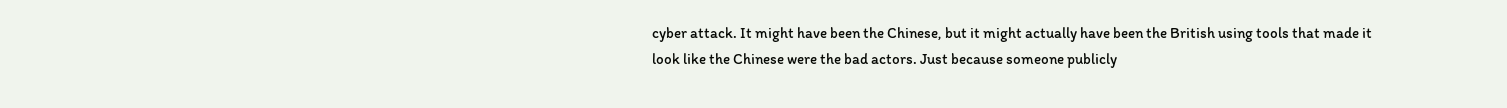cyber attack. It might have been the Chinese, but it might actually have been the British using tools that made it look like the Chinese were the bad actors. Just because someone publicly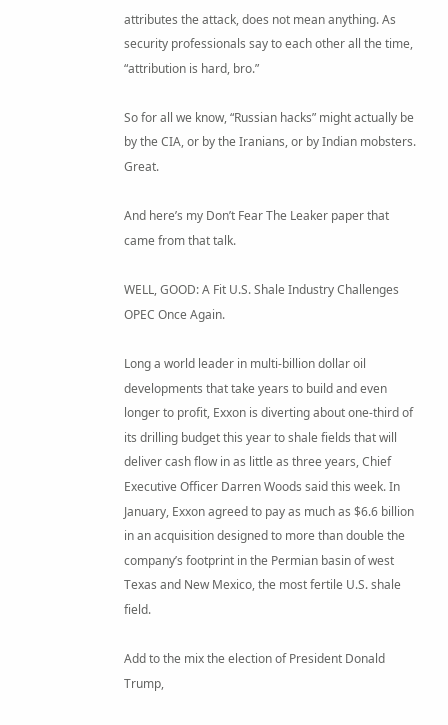attributes the attack, does not mean anything. As security professionals say to each other all the time, “attribution is hard, bro.”

So for all we know, “Russian hacks” might actually be by the CIA, or by the Iranians, or by Indian mobsters. Great.

And here’s my Don’t Fear The Leaker paper that came from that talk.

WELL, GOOD: A Fit U.S. Shale Industry Challenges OPEC Once Again.

Long a world leader in multi-billion dollar oil developments that take years to build and even longer to profit, Exxon is diverting about one-third of its drilling budget this year to shale fields that will deliver cash flow in as little as three years, Chief Executive Officer Darren Woods said this week. In January, Exxon agreed to pay as much as $6.6 billion in an acquisition designed to more than double the company’s footprint in the Permian basin of west Texas and New Mexico, the most fertile U.S. shale field.

Add to the mix the election of President Donald Trump,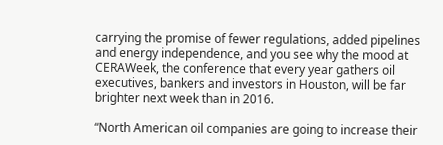carrying the promise of fewer regulations, added pipelines and energy independence, and you see why the mood at CERAWeek, the conference that every year gathers oil executives, bankers and investors in Houston, will be far brighter next week than in 2016.

“North American oil companies are going to increase their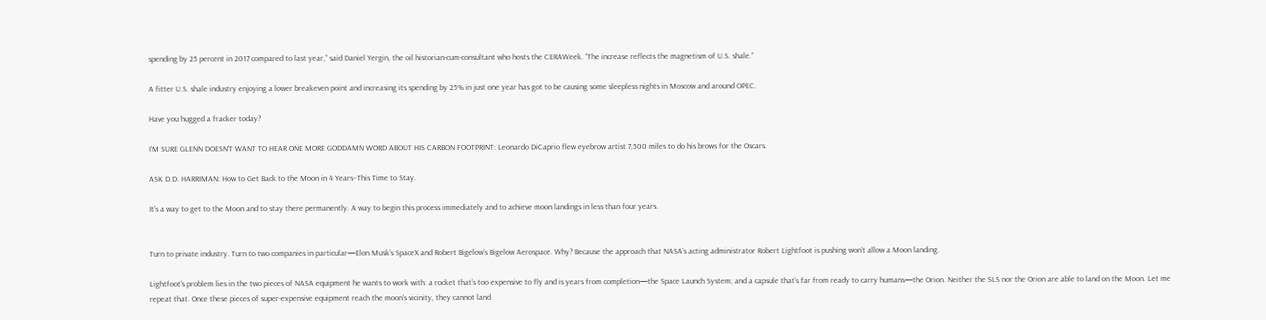spending by 25 percent in 2017 compared to last year,” said Daniel Yergin, the oil historian-cum-consultant who hosts the CERAWeek. “The increase reflects the magnetism of U.S. shale.”

A fitter U.S. shale industry enjoying a lower breakeven point and increasing its spending by 25% in just one year has got to be causing some sleepless nights in Moscow and around OPEC.

Have you hugged a fracker today?

I’M SURE GLENN DOESN’T WANT TO HEAR ONE MORE GODDAMN WORD ABOUT HIS CARBON FOOTPRINT: Leonardo DiCaprio flew eyebrow artist 7,500 miles to do his brows for the Oscars.

ASK D.D. HARRIMAN: How to Get Back to the Moon in 4 Years–This Time to Stay.

It’s a way to get to the Moon and to stay there permanently. A way to begin this process immediately and to achieve moon landings in less than four years.


Turn to private industry. Turn to two companies in particular—Elon Musk’s SpaceX and Robert Bigelow’s Bigelow Aerospace. Why? Because the approach that NASA’s acting administrator Robert Lightfoot is pushing won’t allow a Moon landing.

Lightfoot’s problem lies in the two pieces of NASA equipment he wants to work with: a rocket that’s too expensive to fly and is years from completion—the Space Launch System; and a capsule that’s far from ready to carry humans—the Orion. Neither the SLS nor the Orion are able to land on the Moon. Let me repeat that. Once these pieces of super-expensive equipment reach the moon’s vicinity, they cannot land.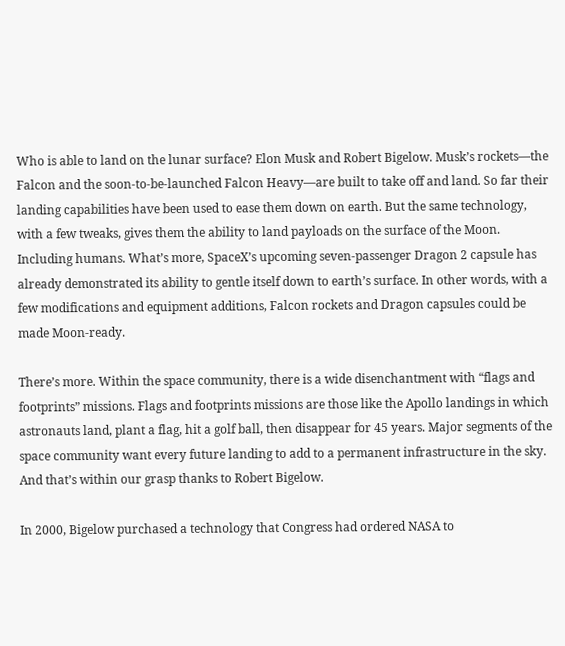Who is able to land on the lunar surface? Elon Musk and Robert Bigelow. Musk’s rockets—the Falcon and the soon-to-be-launched Falcon Heavy—are built to take off and land. So far their landing capabilities have been used to ease them down on earth. But the same technology, with a few tweaks, gives them the ability to land payloads on the surface of the Moon. Including humans. What’s more, SpaceX’s upcoming seven-passenger Dragon 2 capsule has already demonstrated its ability to gentle itself down to earth’s surface. In other words, with a few modifications and equipment additions, Falcon rockets and Dragon capsules could be made Moon-ready.

There’s more. Within the space community, there is a wide disenchantment with “flags and footprints” missions. Flags and footprints missions are those like the Apollo landings in which astronauts land, plant a flag, hit a golf ball, then disappear for 45 years. Major segments of the space community want every future landing to add to a permanent infrastructure in the sky. And that’s within our grasp thanks to Robert Bigelow.

In 2000, Bigelow purchased a technology that Congress had ordered NASA to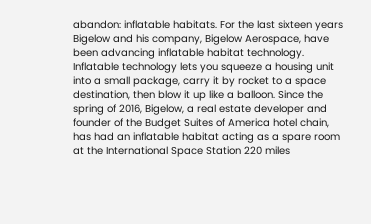abandon: inflatable habitats. For the last sixteen years Bigelow and his company, Bigelow Aerospace, have been advancing inflatable habitat technology. Inflatable technology lets you squeeze a housing unit into a small package, carry it by rocket to a space destination, then blow it up like a balloon. Since the spring of 2016, Bigelow, a real estate developer and founder of the Budget Suites of America hotel chain, has had an inflatable habitat acting as a spare room at the International Space Station 220 miles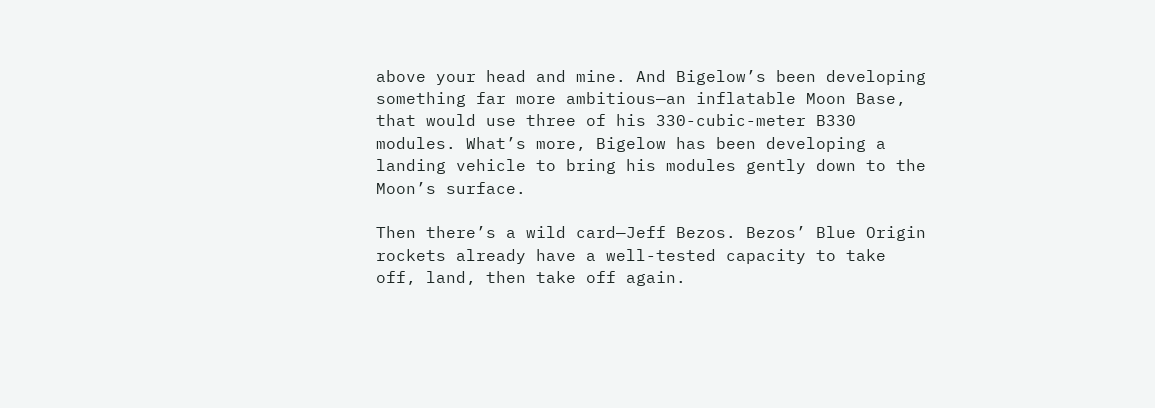above your head and mine. And Bigelow’s been developing something far more ambitious—an inflatable Moon Base, that would use three of his 330-cubic-meter B330 modules. What’s more, Bigelow has been developing a landing vehicle to bring his modules gently down to the Moon’s surface.

Then there’s a wild card—Jeff Bezos. Bezos’ Blue Origin rockets already have a well-tested capacity to take off, land, then take off again.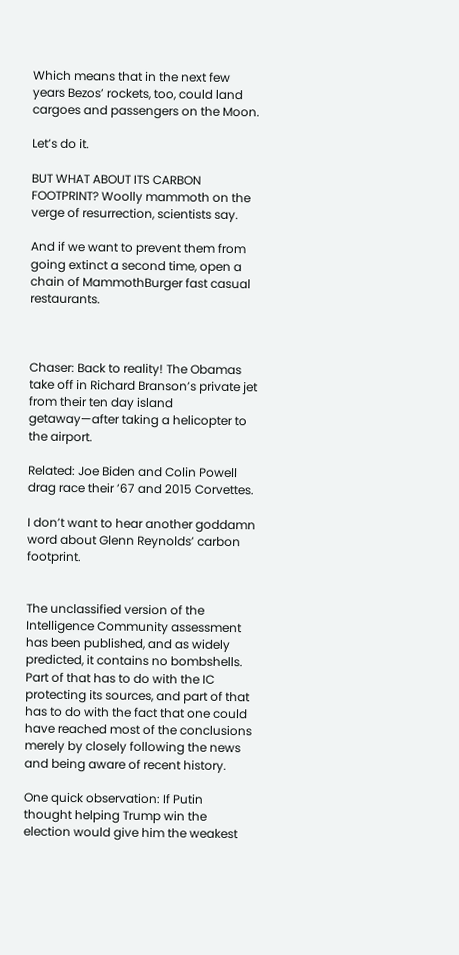Which means that in the next few years Bezos’ rockets, too, could land cargoes and passengers on the Moon.

Let’s do it.

BUT WHAT ABOUT ITS CARBON FOOTPRINT? Woolly mammoth on the verge of resurrection, scientists say.

And if we want to prevent them from going extinct a second time, open a chain of MammothBurger fast casual restaurants.



Chaser: Back to reality! The Obamas take off in Richard Branson’s private jet from their ten day island getaway—after taking a helicopter to the airport.

Related: Joe Biden and Colin Powell drag race their ’67 and 2015 Corvettes.

I don’t want to hear another goddamn word about Glenn Reynolds’ carbon footprint.


The unclassified version of the Intelligence Community assessment has been published, and as widely predicted, it contains no bombshells. Part of that has to do with the IC protecting its sources, and part of that has to do with the fact that one could have reached most of the conclusions merely by closely following the news and being aware of recent history.

One quick observation: If Putin thought helping Trump win the election would give him the weakest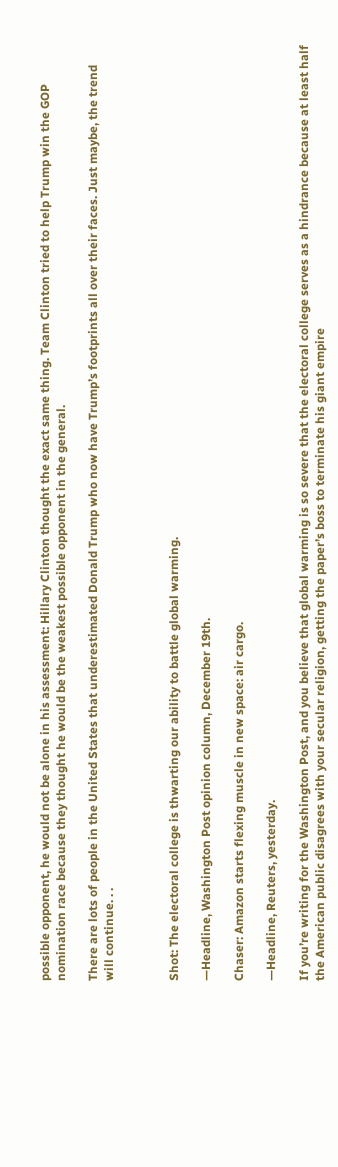possible opponent, he would not be alone in his assessment: Hillary Clinton thought the exact same thing. Team Clinton tried to help Trump win the GOP nomination race because they thought he would be the weakest possible opponent in the general.

There are lots of people in the United States that underestimated Donald Trump who now have Trump’s footprints all over their faces. Just maybe, the trend will continue. . .



Shot: The electoral college is thwarting our ability to battle global warming.

—Headline, Washington Post opinion column, December 19th.

Chaser: Amazon starts flexing muscle in new space: air cargo.

—Headline, Reuters, yesterday.

If you’re writing for the Washington Post, and you believe that global warming is so severe that the electoral college serves as a hindrance because at least half the American public disagrees with your secular religion, getting the paper’s boss to terminate his giant empire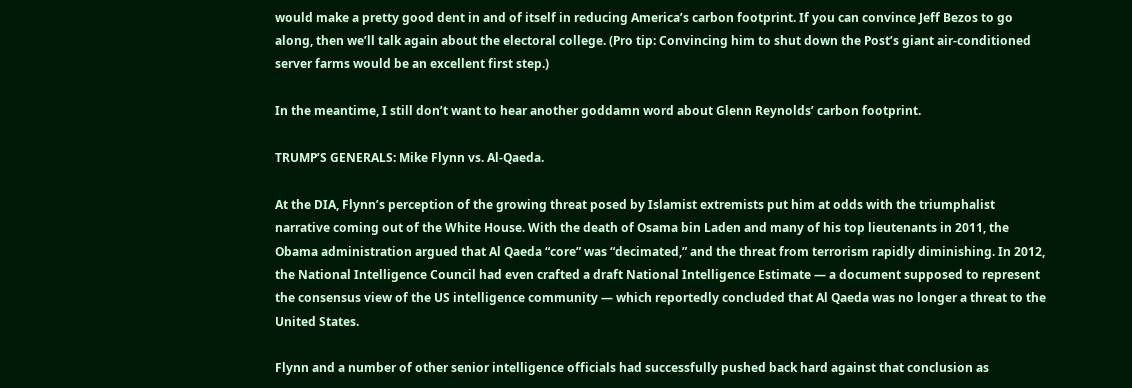would make a pretty good dent in and of itself in reducing America’s carbon footprint. If you can convince Jeff Bezos to go along, then we’ll talk again about the electoral college. (Pro tip: Convincing him to shut down the Post’s giant air-conditioned server farms would be an excellent first step.)

In the meantime, I still don’t want to hear another goddamn word about Glenn Reynolds’ carbon footprint.

TRUMP’S GENERALS: Mike Flynn vs. Al-Qaeda.

At the DIA, Flynn’s perception of the growing threat posed by Islamist extremists put him at odds with the triumphalist narrative coming out of the White House. With the death of Osama bin Laden and many of his top lieutenants in 2011, the Obama administration argued that Al Qaeda “core” was “decimated,” and the threat from terrorism rapidly diminishing. In 2012, the National Intelligence Council had even crafted a draft National Intelligence Estimate — a document supposed to represent the consensus view of the US intelligence community — which reportedly concluded that Al Qaeda was no longer a threat to the United States.

Flynn and a number of other senior intelligence officials had successfully pushed back hard against that conclusion as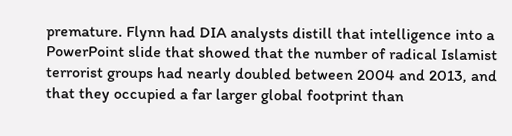premature. Flynn had DIA analysts distill that intelligence into a PowerPoint slide that showed that the number of radical Islamist terrorist groups had nearly doubled between 2004 and 2013, and that they occupied a far larger global footprint than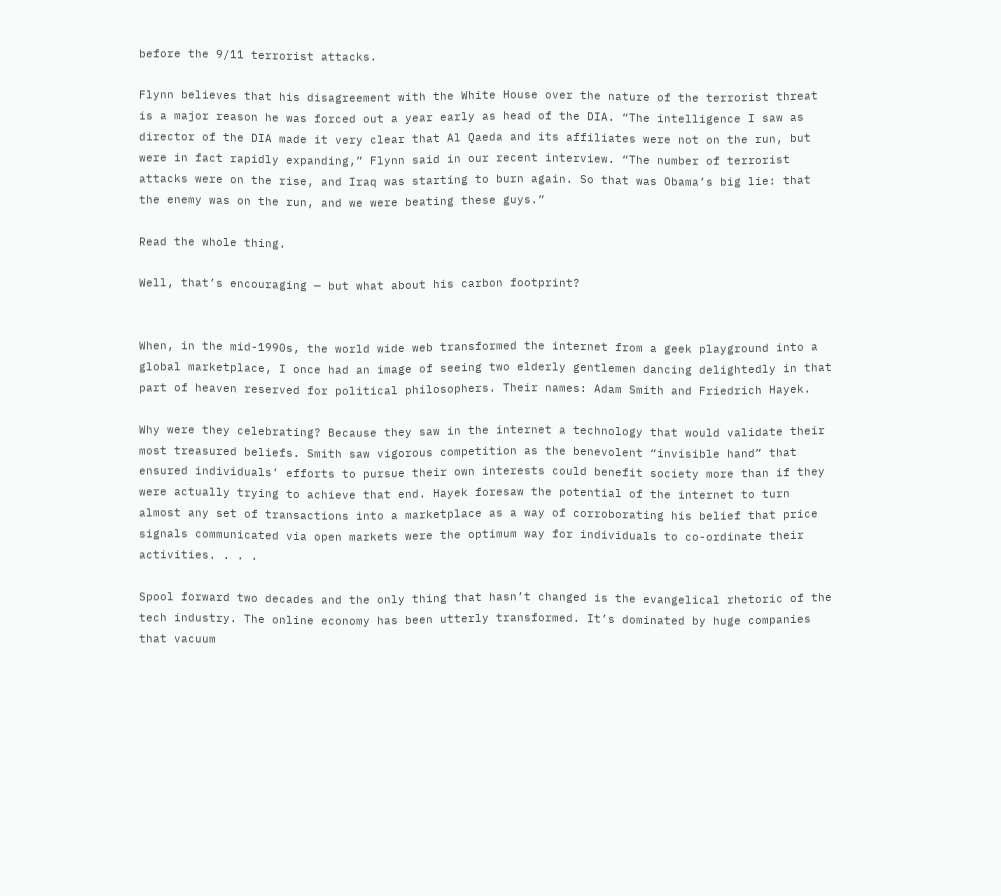before the 9/11 terrorist attacks.

Flynn believes that his disagreement with the White House over the nature of the terrorist threat is a major reason he was forced out a year early as head of the DIA. “The intelligence I saw as director of the DIA made it very clear that Al Qaeda and its affiliates were not on the run, but were in fact rapidly expanding,” Flynn said in our recent interview. “The number of terrorist attacks were on the rise, and Iraq was starting to burn again. So that was Obama’s big lie: that the enemy was on the run, and we were beating these guys.”

Read the whole thing.

Well, that’s encouraging — but what about his carbon footprint?


When, in the mid-1990s, the world wide web transformed the internet from a geek playground into a global marketplace, I once had an image of seeing two elderly gentlemen dancing delightedly in that part of heaven reserved for political philosophers. Their names: Adam Smith and Friedrich Hayek.

Why were they celebrating? Because they saw in the internet a technology that would validate their most treasured beliefs. Smith saw vigorous competition as the benevolent “invisible hand” that ensured individuals’ efforts to pursue their own interests could benefit society more than if they were actually trying to achieve that end. Hayek foresaw the potential of the internet to turn almost any set of transactions into a marketplace as a way of corroborating his belief that price signals communicated via open markets were the optimum way for individuals to co-ordinate their activities. . . .

Spool forward two decades and the only thing that hasn’t changed is the evangelical rhetoric of the tech industry. The online economy has been utterly transformed. It’s dominated by huge companies that vacuum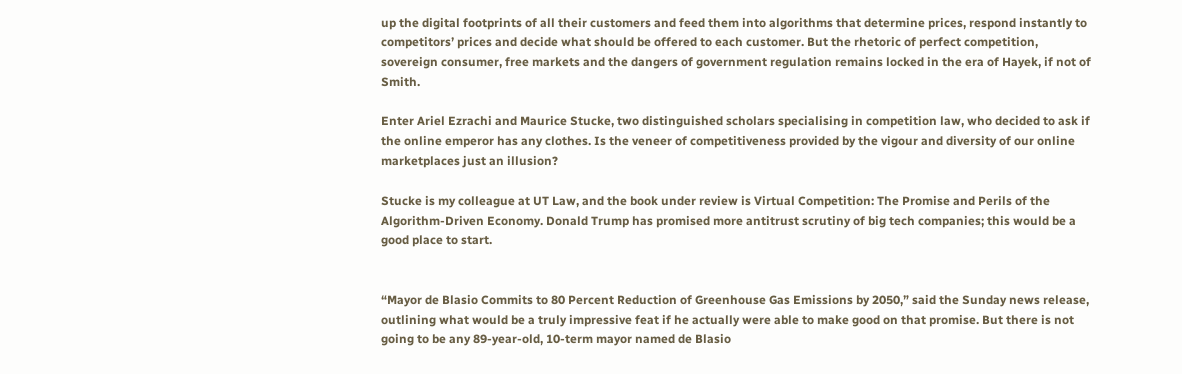up the digital footprints of all their customers and feed them into algorithms that determine prices, respond instantly to competitors’ prices and decide what should be offered to each customer. But the rhetoric of perfect competition, sovereign consumer, free markets and the dangers of government regulation remains locked in the era of Hayek, if not of Smith.

Enter Ariel Ezrachi and Maurice Stucke, two distinguished scholars specialising in competition law, who decided to ask if the online emperor has any clothes. Is the veneer of competitiveness provided by the vigour and diversity of our online marketplaces just an illusion?

Stucke is my colleague at UT Law, and the book under review is Virtual Competition: The Promise and Perils of the Algorithm-Driven Economy. Donald Trump has promised more antitrust scrutiny of big tech companies; this would be a good place to start.


“Mayor de Blasio Commits to 80 Percent Reduction of Greenhouse Gas Emissions by 2050,” said the Sunday news release, outlining what would be a truly impressive feat if he actually were able to make good on that promise. But there is not going to be any 89-year-old, 10-term mayor named de Blasio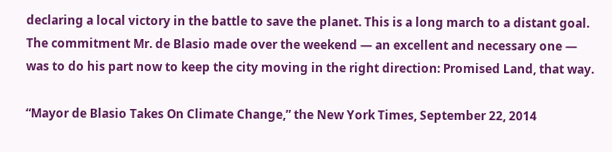declaring a local victory in the battle to save the planet. This is a long march to a distant goal. The commitment Mr. de Blasio made over the weekend — an excellent and necessary one — was to do his part now to keep the city moving in the right direction: Promised Land, that way.

“Mayor de Blasio Takes On Climate Change,” the New York Times, September 22, 2014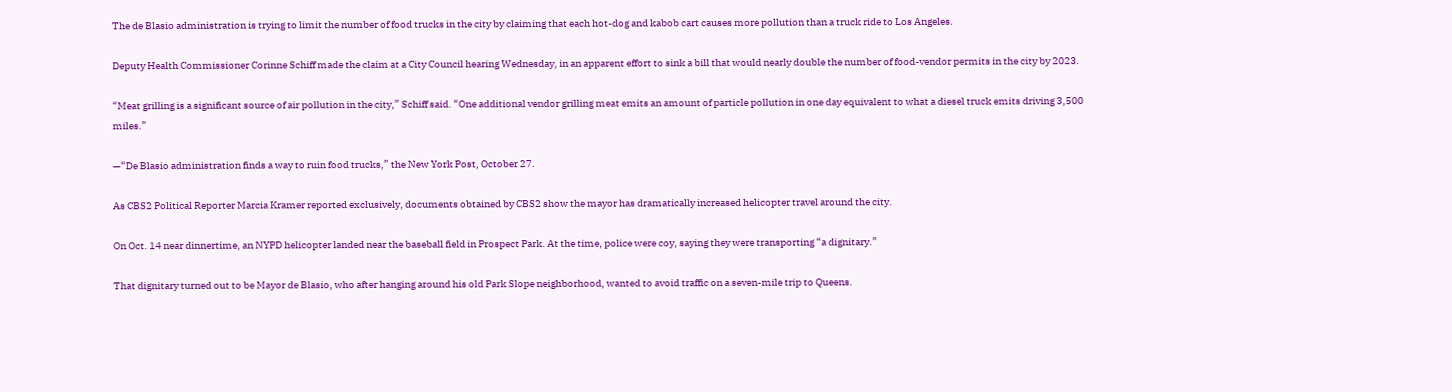The de Blasio administration is trying to limit the number of food trucks in the city by claiming that each hot-dog and kabob cart causes more pollution than a truck ride to Los Angeles.

Deputy Health Commissioner Corinne Schiff made the claim at a City Council hearing Wednesday, in an apparent effort to sink a bill that would nearly double the number of food-vendor permits in the city by 2023.

“Meat grilling is a significant source of air pollution in the city,” Schiff said. “One additional vendor grilling meat emits an amount of particle pollution in one day equivalent to what a diesel truck emits driving 3,500 miles.”

—“De Blasio administration finds a way to ruin food trucks,” the New York Post, October 27.

As CBS2 Political Reporter Marcia Kramer reported exclusively, documents obtained by CBS2 show the mayor has dramatically increased helicopter travel around the city.

On Oct. 14 near dinnertime, an NYPD helicopter landed near the baseball field in Prospect Park. At the time, police were coy, saying they were transporting “a dignitary.”

That dignitary turned out to be Mayor de Blasio, who after hanging around his old Park Slope neighborhood, wanted to avoid traffic on a seven-mile trip to Queens.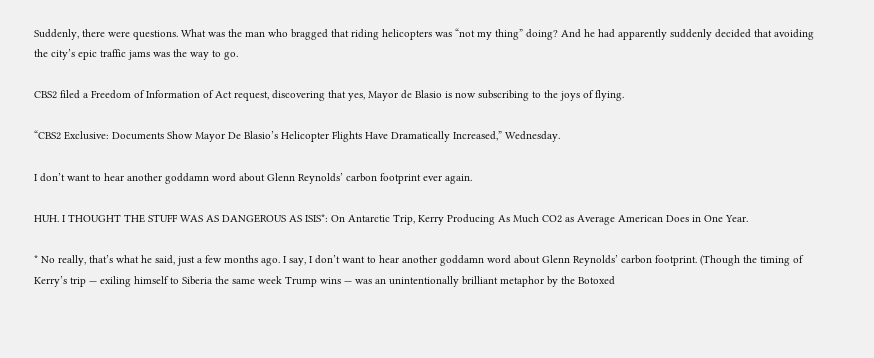Suddenly, there were questions. What was the man who bragged that riding helicopters was “not my thing” doing? And he had apparently suddenly decided that avoiding the city’s epic traffic jams was the way to go.

CBS2 filed a Freedom of Information of Act request, discovering that yes, Mayor de Blasio is now subscribing to the joys of flying.

“CBS2 Exclusive: Documents Show Mayor De Blasio’s Helicopter Flights Have Dramatically Increased,” Wednesday.

I don’t want to hear another goddamn word about Glenn Reynolds’ carbon footprint ever again.

HUH. I THOUGHT THE STUFF WAS AS DANGEROUS AS ISIS*: On Antarctic Trip, Kerry Producing As Much CO2 as Average American Does in One Year.

* No really, that’s what he said, just a few months ago. I say, I don’t want to hear another goddamn word about Glenn Reynolds’ carbon footprint. (Though the timing of Kerry’s trip — exiling himself to Siberia the same week Trump wins — was an unintentionally brilliant metaphor by the Botoxed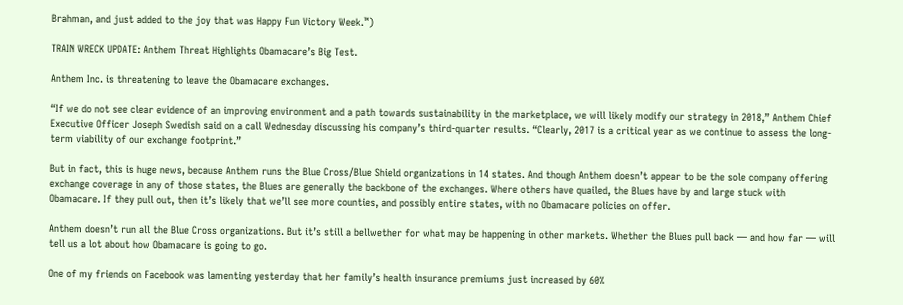Brahman, and just added to the joy that was Happy Fun Victory Week.™)

TRAIN WRECK UPDATE: Anthem Threat Highlights Obamacare’s Big Test.

Anthem Inc. is threatening to leave the Obamacare exchanges.

“If we do not see clear evidence of an improving environment and a path towards sustainability in the marketplace, we will likely modify our strategy in 2018,” Anthem Chief Executive Officer Joseph Swedish said on a call Wednesday discussing his company’s third-quarter results. “Clearly, 2017 is a critical year as we continue to assess the long-term viability of our exchange footprint.”

But in fact, this is huge news, because Anthem runs the Blue Cross/Blue Shield organizations in 14 states. And though Anthem doesn’t appear to be the sole company offering exchange coverage in any of those states, the Blues are generally the backbone of the exchanges. Where others have quailed, the Blues have by and large stuck with Obamacare. If they pull out, then it’s likely that we’ll see more counties, and possibly entire states, with no Obamacare policies on offer.

Anthem doesn’t run all the Blue Cross organizations. But it’s still a bellwether for what may be happening in other markets. Whether the Blues pull back — and how far — will tell us a lot about how Obamacare is going to go.

One of my friends on Facebook was lamenting yesterday that her family’s health insurance premiums just increased by 60%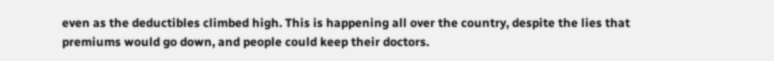even as the deductibles climbed high. This is happening all over the country, despite the lies that premiums would go down, and people could keep their doctors.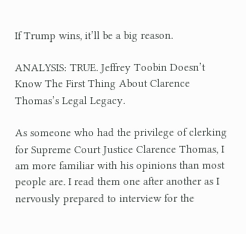If Trump wins, it’ll be a big reason.

ANALYSIS: TRUE. Jeffrey Toobin Doesn’t Know The First Thing About Clarence Thomas’s Legal Legacy.

As someone who had the privilege of clerking for Supreme Court Justice Clarence Thomas, I am more familiar with his opinions than most people are. I read them one after another as I nervously prepared to interview for the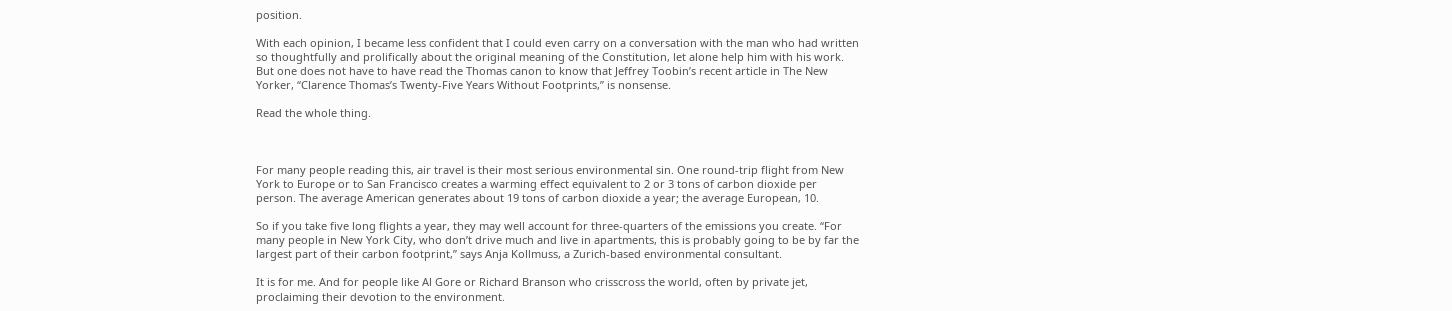position.

With each opinion, I became less confident that I could even carry on a conversation with the man who had written so thoughtfully and prolifically about the original meaning of the Constitution, let alone help him with his work. But one does not have to have read the Thomas canon to know that Jeffrey Toobin’s recent article in The New Yorker, “Clarence Thomas’s Twenty-Five Years Without Footprints,” is nonsense.

Read the whole thing.



For many people reading this, air travel is their most serious environmental sin. One round-trip flight from New York to Europe or to San Francisco creates a warming effect equivalent to 2 or 3 tons of carbon dioxide per person. The average American generates about 19 tons of carbon dioxide a year; the average European, 10.

So if you take five long flights a year, they may well account for three-quarters of the emissions you create. “For many people in New York City, who don’t drive much and live in apartments, this is probably going to be by far the largest part of their carbon footprint,” says Anja Kollmuss, a Zurich-based environmental consultant.

It is for me. And for people like Al Gore or Richard Branson who crisscross the world, often by private jet, proclaiming their devotion to the environment.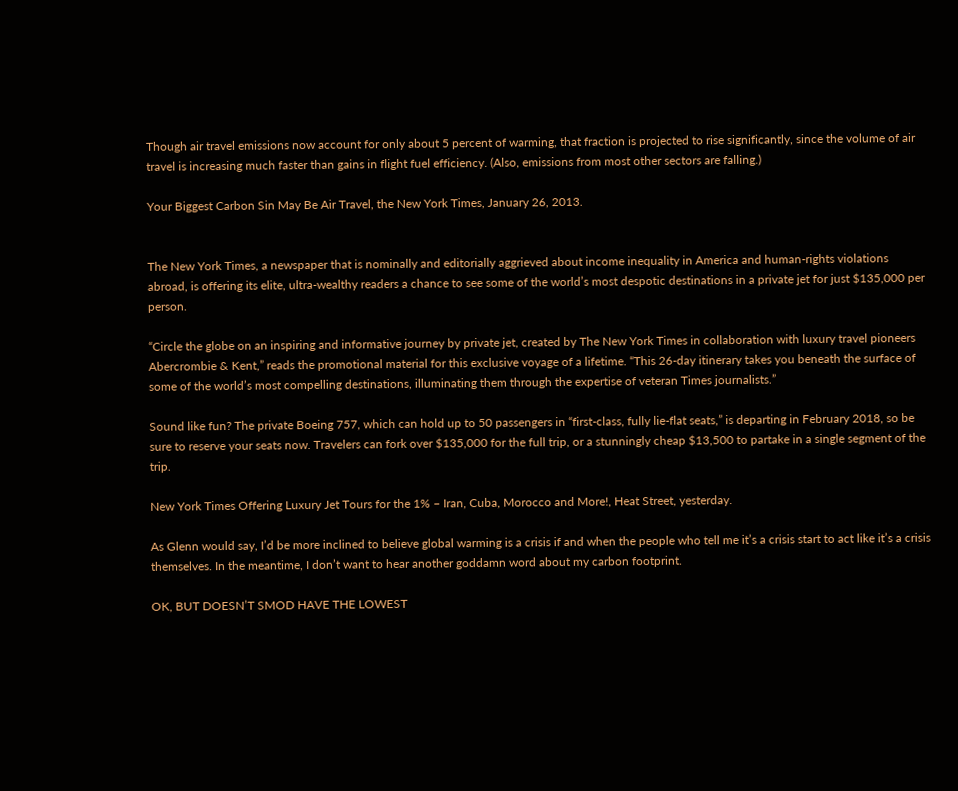Though air travel emissions now account for only about 5 percent of warming, that fraction is projected to rise significantly, since the volume of air travel is increasing much faster than gains in flight fuel efficiency. (Also, emissions from most other sectors are falling.)

Your Biggest Carbon Sin May Be Air Travel, the New York Times, January 26, 2013.


The New York Times, a newspaper that is nominally and editorially aggrieved about income inequality in America and human-rights violations abroad, is offering its elite, ultra-wealthy readers a chance to see some of the world’s most despotic destinations in a private jet for just $135,000 per person.

“Circle the globe on an inspiring and informative journey by private jet, created by The New York Times in collaboration with luxury travel pioneers Abercrombie & Kent,” reads the promotional material for this exclusive voyage of a lifetime. “This 26-day itinerary takes you beneath the surface of some of the world’s most compelling destinations, illuminating them through the expertise of veteran Times journalists.”

Sound like fun? The private Boeing 757, which can hold up to 50 passengers in “first-class, fully lie-flat seats,” is departing in February 2018, so be sure to reserve your seats now. Travelers can fork over $135,000 for the full trip, or a stunningly cheap $13,500 to partake in a single segment of the trip.

New York Times Offering Luxury Jet Tours for the 1% – Iran, Cuba, Morocco and More!, Heat Street, yesterday.

As Glenn would say, I’d be more inclined to believe global warming is a crisis if and when the people who tell me it’s a crisis start to act like it’s a crisis themselves. In the meantime, I don’t want to hear another goddamn word about my carbon footprint.

OK, BUT DOESN’T SMOD HAVE THE LOWEST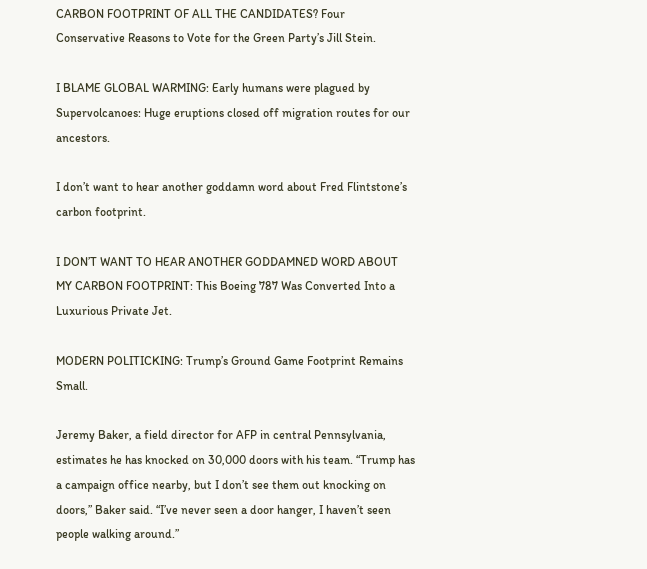CARBON FOOTPRINT OF ALL THE CANDIDATES? Four Conservative Reasons to Vote for the Green Party’s Jill Stein.

I BLAME GLOBAL WARMING: Early humans were plagued by Supervolcanoes: Huge eruptions closed off migration routes for our ancestors.

I don’t want to hear another goddamn word about Fred Flintstone’s carbon footprint.

I DON’T WANT TO HEAR ANOTHER GODDAMNED WORD ABOUT MY CARBON FOOTPRINT: This Boeing 787 Was Converted Into a Luxurious Private Jet.

MODERN POLITICKING: Trump’s Ground Game Footprint Remains Small.

Jeremy Baker, a field director for AFP in central Pennsylvania, estimates he has knocked on 30,000 doors with his team. “Trump has a campaign office nearby, but I don’t see them out knocking on doors,” Baker said. “I’ve never seen a door hanger, I haven’t seen people walking around.”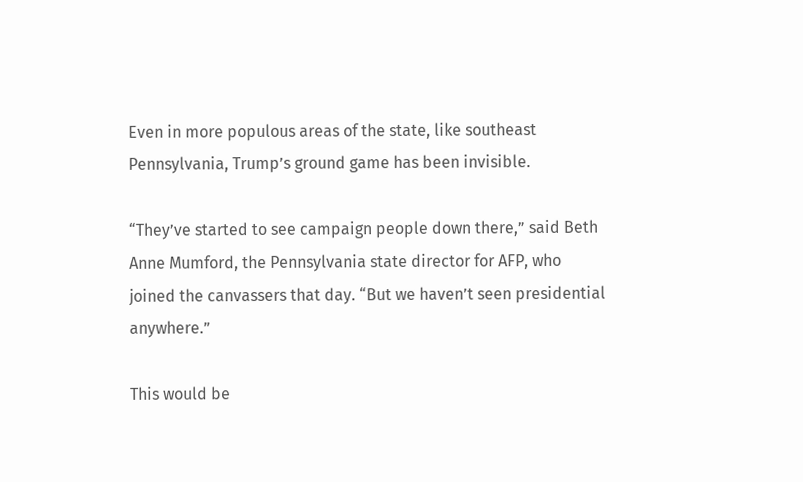Even in more populous areas of the state, like southeast Pennsylvania, Trump’s ground game has been invisible.

“They’ve started to see campaign people down there,” said Beth Anne Mumford, the Pennsylvania state director for AFP, who joined the canvassers that day. “But we haven’t seen presidential anywhere.”

This would be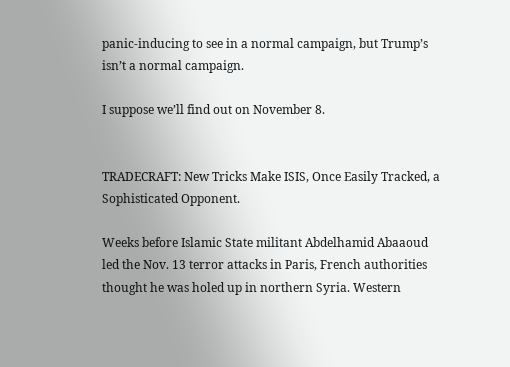panic-inducing to see in a normal campaign, but Trump’s isn’t a normal campaign.

I suppose we’ll find out on November 8.


TRADECRAFT: New Tricks Make ISIS, Once Easily Tracked, a Sophisticated Opponent.

Weeks before Islamic State militant Abdelhamid Abaaoud led the Nov. 13 terror attacks in Paris, French authorities thought he was holed up in northern Syria. Western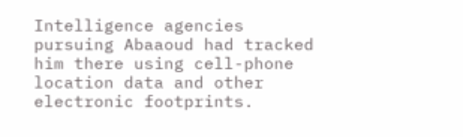Intelligence agencies pursuing Abaaoud had tracked him there using cell-phone location data and other electronic footprints.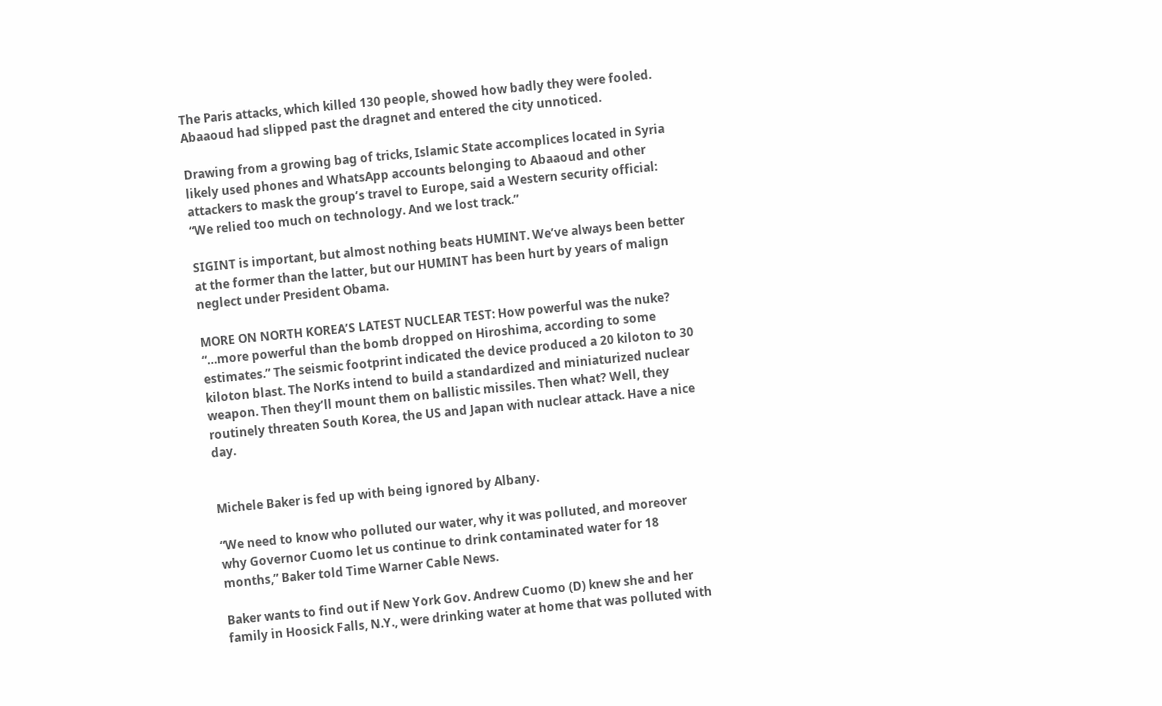The Paris attacks, which killed 130 people, showed how badly they were fooled. Abaaoud had slipped past the dragnet and entered the city unnoticed.

Drawing from a growing bag of tricks, Islamic State accomplices located in Syria likely used phones and WhatsApp accounts belonging to Abaaoud and other attackers to mask the group’s travel to Europe, said a Western security official: “We relied too much on technology. And we lost track.”

SIGINT is important, but almost nothing beats HUMINT. We’ve always been better at the former than the latter, but our HUMINT has been hurt by years of malign neglect under President Obama.

MORE ON NORTH KOREA’S LATEST NUCLEAR TEST: How powerful was the nuke? “…more powerful than the bomb dropped on Hiroshima, according to some estimates.” The seismic footprint indicated the device produced a 20 kiloton to 30 kiloton blast. The NorKs intend to build a standardized and miniaturized nuclear weapon. Then they’ll mount them on ballistic missiles. Then what? Well, they routinely threaten South Korea, the US and Japan with nuclear attack. Have a nice day.


Michele Baker is fed up with being ignored by Albany.

“We need to know who polluted our water, why it was polluted, and moreover why Governor Cuomo let us continue to drink contaminated water for 18 months,” Baker told Time Warner Cable News.

Baker wants to find out if New York Gov. Andrew Cuomo (D) knew she and her family in Hoosick Falls, N.Y., were drinking water at home that was polluted with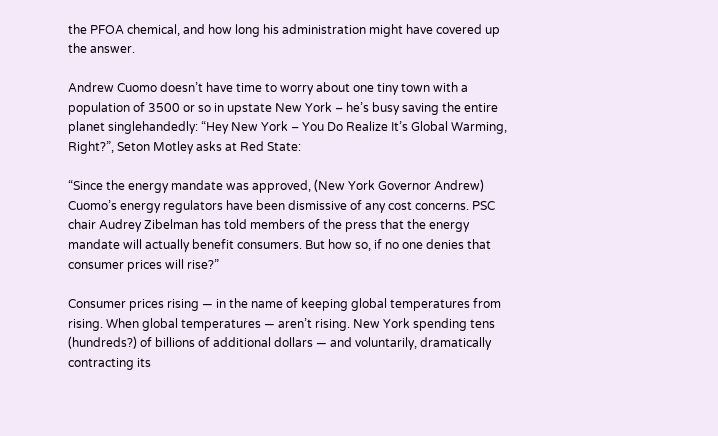the PFOA chemical, and how long his administration might have covered up the answer.

Andrew Cuomo doesn’t have time to worry about one tiny town with a population of 3500 or so in upstate New York – he’s busy saving the entire planet singlehandedly: “Hey New York – You Do Realize It’s Global Warming, Right?”, Seton Motley asks at Red State:

“Since the energy mandate was approved, (New York Governor Andrew) Cuomo’s energy regulators have been dismissive of any cost concerns. PSC chair Audrey Zibelman has told members of the press that the energy mandate will actually benefit consumers. But how so, if no one denies that consumer prices will rise?”

Consumer prices rising — in the name of keeping global temperatures from rising. When global temperatures — aren’t rising. New York spending tens (hundreds?) of billions of additional dollars — and voluntarily, dramatically contracting its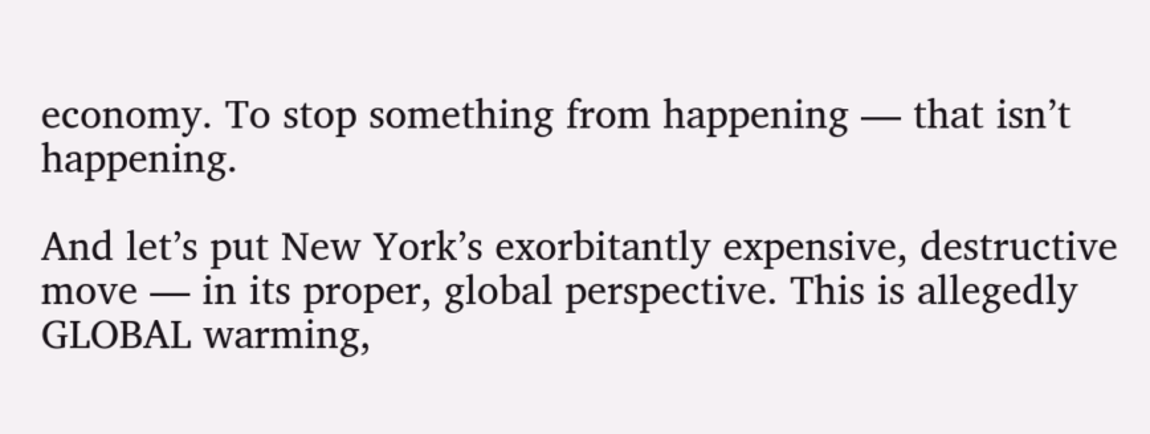economy. To stop something from happening — that isn’t happening.

And let’s put New York’s exorbitantly expensive, destructive move — in its proper, global perspective. This is allegedly GLOBAL warming,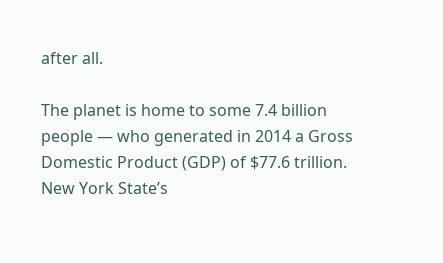after all.

The planet is home to some 7.4 billion people — who generated in 2014 a Gross Domestic Product (GDP) of $77.6 trillion. New York State’s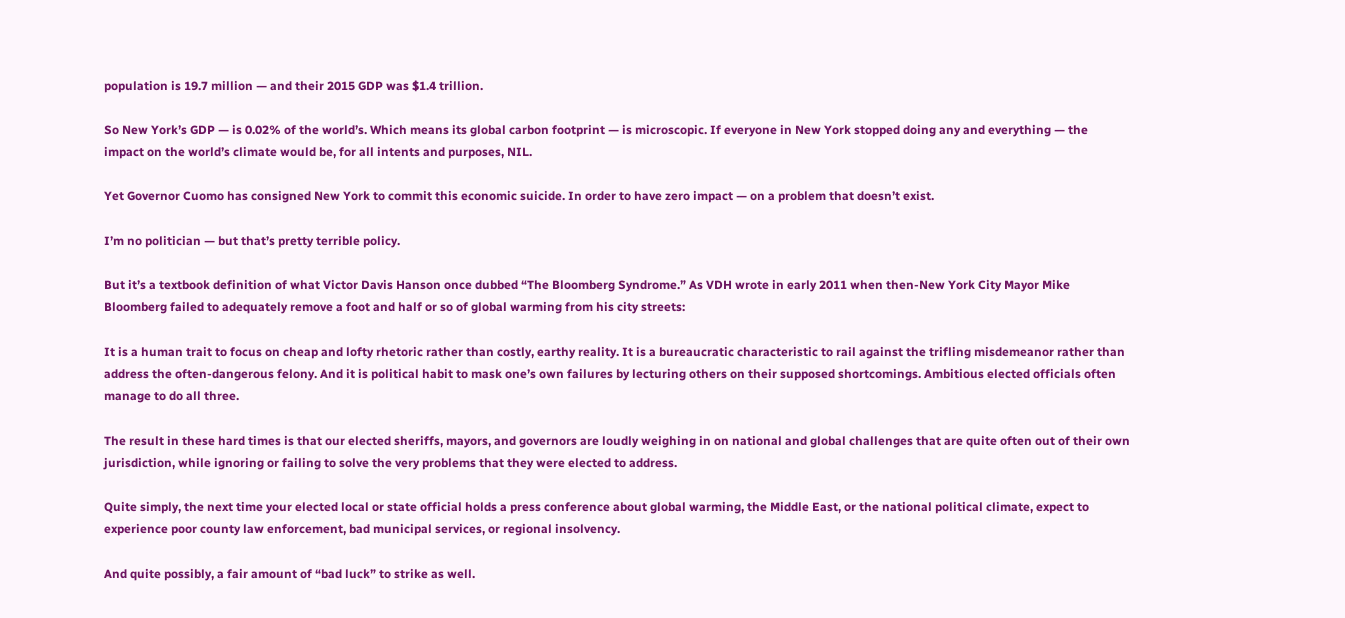population is 19.7 million — and their 2015 GDP was $1.4 trillion.

So New York’s GDP — is 0.02% of the world’s. Which means its global carbon footprint — is microscopic. If everyone in New York stopped doing any and everything — the impact on the world’s climate would be, for all intents and purposes, NIL.

Yet Governor Cuomo has consigned New York to commit this economic suicide. In order to have zero impact — on a problem that doesn’t exist.

I’m no politician — but that’s pretty terrible policy.

But it’s a textbook definition of what Victor Davis Hanson once dubbed “The Bloomberg Syndrome.” As VDH wrote in early 2011 when then-New York City Mayor Mike Bloomberg failed to adequately remove a foot and half or so of global warming from his city streets:

It is a human trait to focus on cheap and lofty rhetoric rather than costly, earthy reality. It is a bureaucratic characteristic to rail against the trifling misdemeanor rather than address the often-dangerous felony. And it is political habit to mask one’s own failures by lecturing others on their supposed shortcomings. Ambitious elected officials often manage to do all three.

The result in these hard times is that our elected sheriffs, mayors, and governors are loudly weighing in on national and global challenges that are quite often out of their own jurisdiction, while ignoring or failing to solve the very problems that they were elected to address.

Quite simply, the next time your elected local or state official holds a press conference about global warming, the Middle East, or the national political climate, expect to experience poor county law enforcement, bad municipal services, or regional insolvency.

And quite possibly, a fair amount of “bad luck” to strike as well.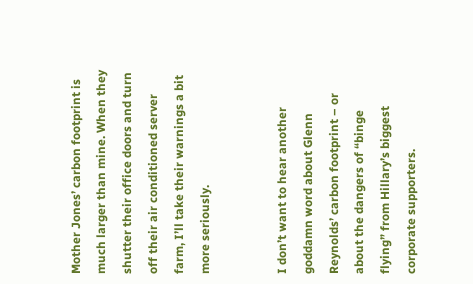Mother Jones’ carbon footprint is much larger than mine. When they shutter their office doors and turn off their air conditioned server farm, I’ll take their warnings a bit more seriously.


I don’t want to hear another goddamn word about Glenn Reynolds’ carbon footprint – or about the dangers of “binge flying” from Hillary’s biggest corporate supporters.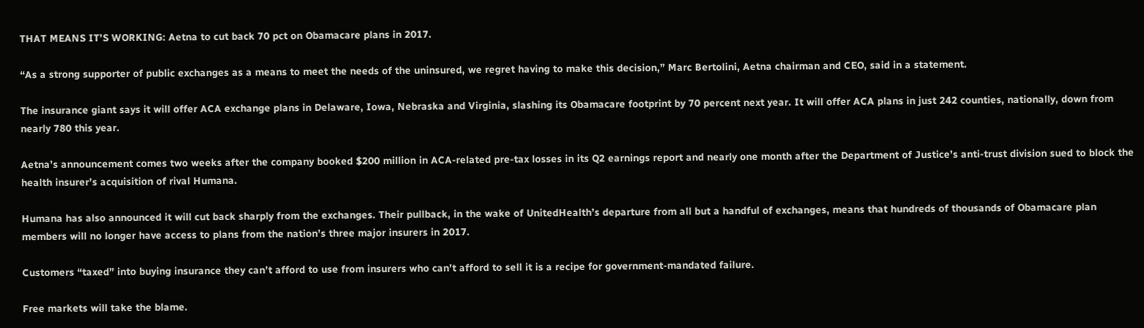THAT MEANS IT’S WORKING: Aetna to cut back 70 pct on Obamacare plans in 2017.

“As a strong supporter of public exchanges as a means to meet the needs of the uninsured, we regret having to make this decision,” Marc Bertolini, Aetna chairman and CEO, said in a statement.

The insurance giant says it will offer ACA exchange plans in Delaware, Iowa, Nebraska and Virginia, slashing its Obamacare footprint by 70 percent next year. It will offer ACA plans in just 242 counties, nationally, down from nearly 780 this year.

Aetna’s announcement comes two weeks after the company booked $200 million in ACA-related pre-tax losses in its Q2 earnings report and nearly one month after the Department of Justice’s anti-trust division sued to block the health insurer’s acquisition of rival Humana.

Humana has also announced it will cut back sharply from the exchanges. Their pullback, in the wake of UnitedHealth’s departure from all but a handful of exchanges, means that hundreds of thousands of Obamacare plan members will no longer have access to plans from the nation’s three major insurers in 2017.

Customers “taxed” into buying insurance they can’t afford to use from insurers who can’t afford to sell it is a recipe for government-mandated failure.

Free markets will take the blame.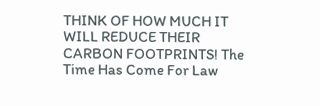THINK OF HOW MUCH IT WILL REDUCE THEIR CARBON FOOTPRINTS! The Time Has Come For Law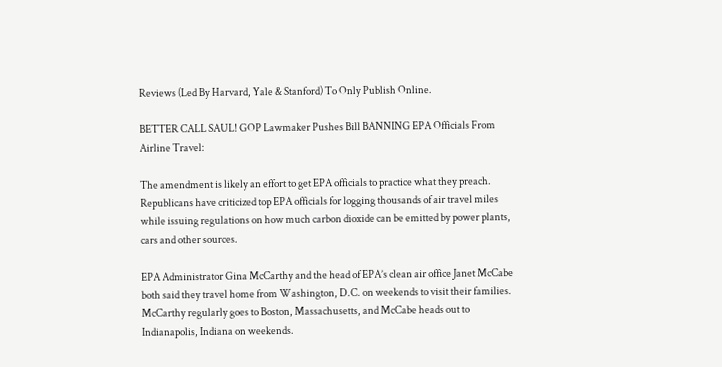Reviews (Led By Harvard, Yale & Stanford) To Only Publish Online.

BETTER CALL SAUL! GOP Lawmaker Pushes Bill BANNING EPA Officials From Airline Travel:

The amendment is likely an effort to get EPA officials to practice what they preach. Republicans have criticized top EPA officials for logging thousands of air travel miles while issuing regulations on how much carbon dioxide can be emitted by power plants, cars and other sources.

EPA Administrator Gina McCarthy and the head of EPA’s clean air office Janet McCabe both said they travel home from Washington, D.C. on weekends to visit their families. McCarthy regularly goes to Boston, Massachusetts, and McCabe heads out to Indianapolis, Indiana on weekends.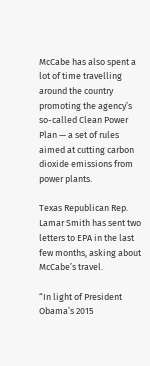McCabe has also spent a lot of time travelling around the country promoting the agency’s so-called Clean Power Plan — a set of rules aimed at cutting carbon dioxide emissions from power plants.

Texas Republican Rep. Lamar Smith has sent two letters to EPA in the last few months, asking about McCabe’s travel.

“In light of President Obama’s 2015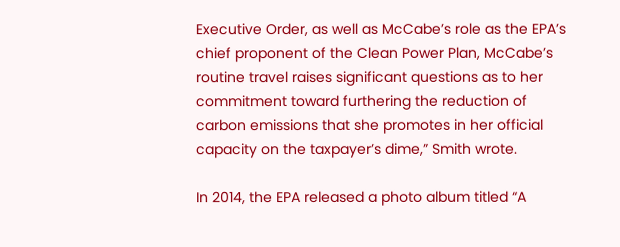Executive Order, as well as McCabe’s role as the EPA’s chief proponent of the Clean Power Plan, McCabe’s routine travel raises significant questions as to her commitment toward furthering the reduction of carbon emissions that she promotes in her official capacity on the taxpayer’s dime,” Smith wrote.

In 2014, the EPA released a photo album titled “A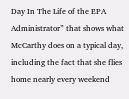Day In The Life of the EPA Administrator” that shows what McCarthy does on a typical day, including the fact that she flies home nearly every weekend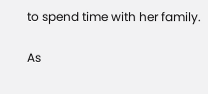to spend time with her family.

As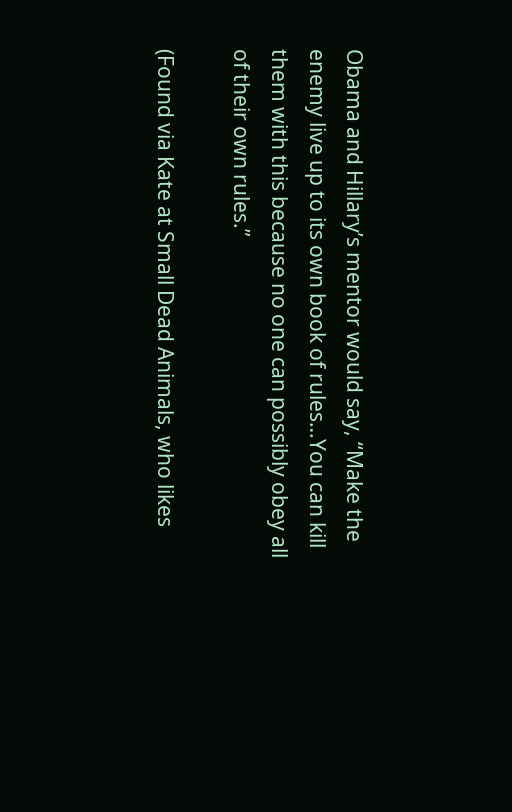Obama and Hillary’s mentor would say, “Make the enemy live up to its own book of rules…You can kill them with this because no one can possibly obey all of their own rules.”

(Found via Kate at Small Dead Animals, who likes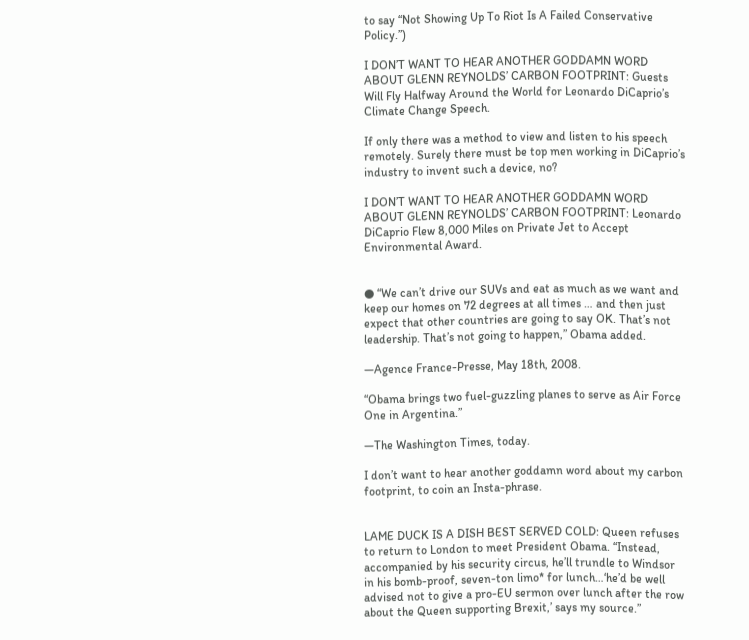to say “Not Showing Up To Riot Is A Failed Conservative Policy.”)

I DON’T WANT TO HEAR ANOTHER GODDAMN WORD ABOUT GLENN REYNOLDS’ CARBON FOOTPRINT: Guests Will Fly Halfway Around the World for Leonardo DiCaprio’s Climate Change Speech.

If only there was a method to view and listen to his speech remotely. Surely there must be top men working in DiCaprio’s industry to invent such a device, no?

I DON’T WANT TO HEAR ANOTHER GODDAMN WORD ABOUT GLENN REYNOLDS’ CARBON FOOTPRINT: Leonardo DiCaprio Flew 8,000 Miles on Private Jet to Accept Environmental Award.


● “We can’t drive our SUVs and eat as much as we want and keep our homes on 72 degrees at all times … and then just expect that other countries are going to say OK. That’s not leadership. That’s not going to happen,” Obama added.

—Agence France-Presse, May 18th, 2008.

“Obama brings two fuel-guzzling planes to serve as Air Force One in Argentina.”

—The Washington Times, today.

I don’t want to hear another goddamn word about my carbon footprint, to coin an Insta-phrase.


LAME DUCK IS A DISH BEST SERVED COLD: Queen refuses to return to London to meet President Obama. “Instead, accompanied by his security circus, he’ll trundle to Windsor in his bomb-proof, seven-ton limo* for lunch…‘he’d be well advised not to give a pro-EU sermon over lunch after the row about the Queen supporting Brexit,’ says my source.”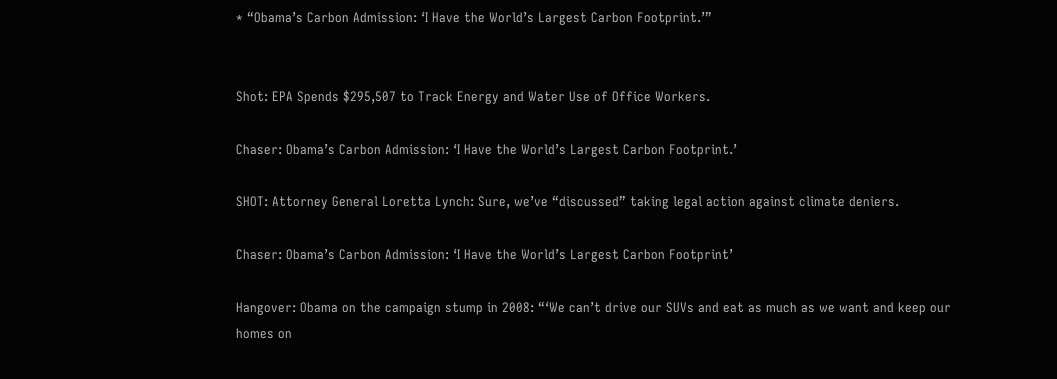* “Obama’s Carbon Admission: ‘I Have the World’s Largest Carbon Footprint.’”


Shot: EPA Spends $295,507 to Track Energy and Water Use of Office Workers.

Chaser: Obama’s Carbon Admission: ‘I Have the World’s Largest Carbon Footprint.’

SHOT: Attorney General Loretta Lynch: Sure, we’ve “discussed” taking legal action against climate deniers.

Chaser: Obama’s Carbon Admission: ‘I Have the World’s Largest Carbon Footprint’

Hangover: Obama on the campaign stump in 2008: “‘We can’t drive our SUVs and eat as much as we want and keep our homes on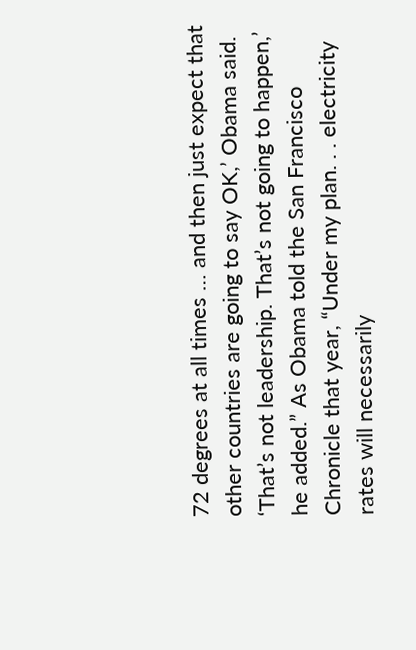72 degrees at all times … and then just expect that other countries are going to say OK,’ Obama said. ‘That’s not leadership. That’s not going to happen,’ he added.” As Obama told the San Francisco Chronicle that year, “Under my plan. . . electricity rates will necessarily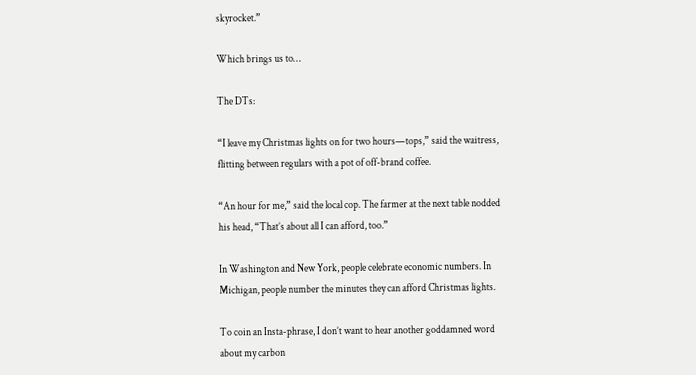skyrocket.”

Which brings us to…

The DTs:

“I leave my Christmas lights on for two hours—tops,” said the waitress, flitting between regulars with a pot of off-brand coffee.

“An hour for me,” said the local cop. The farmer at the next table nodded his head, “That’s about all I can afford, too.”

In Washington and New York, people celebrate economic numbers. In Michigan, people number the minutes they can afford Christmas lights.

To coin an Insta-phrase, I don’t want to hear another goddamned word about my carbon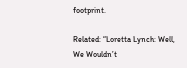footprint.

Related: “Loretta Lynch: Well, We Wouldn’t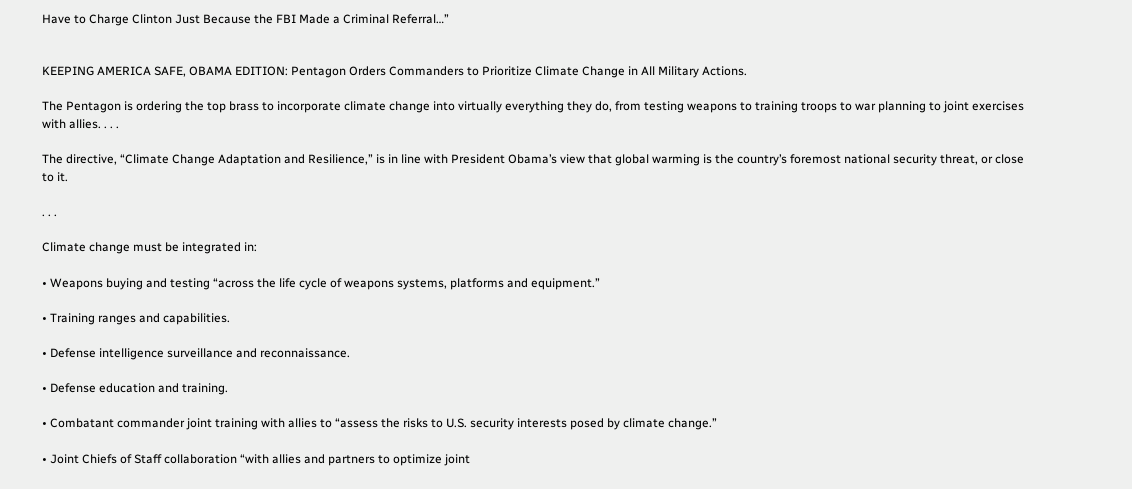Have to Charge Clinton Just Because the FBI Made a Criminal Referral…”


KEEPING AMERICA SAFE, OBAMA EDITION: Pentagon Orders Commanders to Prioritize Climate Change in All Military Actions.

The Pentagon is ordering the top brass to incorporate climate change into virtually everything they do, from testing weapons to training troops to war planning to joint exercises with allies. . . .

The directive, “Climate Change Adaptation and Resilience,” is in line with President Obama’s view that global warming is the country’s foremost national security threat, or close to it.

. . .

Climate change must be integrated in:

• Weapons buying and testing “across the life cycle of weapons systems, platforms and equipment.”

• Training ranges and capabilities.

• Defense intelligence surveillance and reconnaissance.

• Defense education and training.

• Combatant commander joint training with allies to “assess the risks to U.S. security interests posed by climate change.”

• Joint Chiefs of Staff collaboration “with allies and partners to optimize joint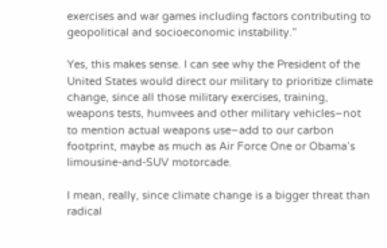exercises and war games including factors contributing to geopolitical and socioeconomic instability.”

Yes, this makes sense. I can see why the President of the United States would direct our military to prioritize climate change, since all those military exercises, training, weapons tests, humvees and other military vehicles–not to mention actual weapons use–add to our carbon footprint, maybe as much as Air Force One or Obama’s limousine-and-SUV motorcade.

I mean, really, since climate change is a bigger threat than radical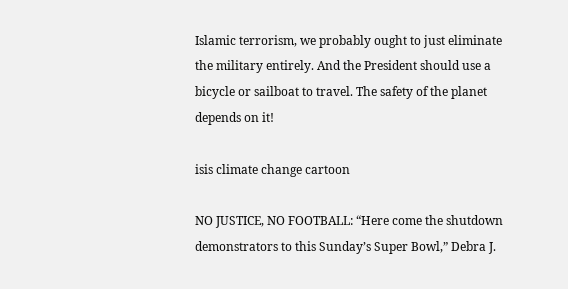Islamic terrorism, we probably ought to just eliminate the military entirely. And the President should use a bicycle or sailboat to travel. The safety of the planet depends on it!

isis climate change cartoon

NO JUSTICE, NO FOOTBALL: “Here come the shutdown demonstrators to this Sunday’s Super Bowl,” Debra J.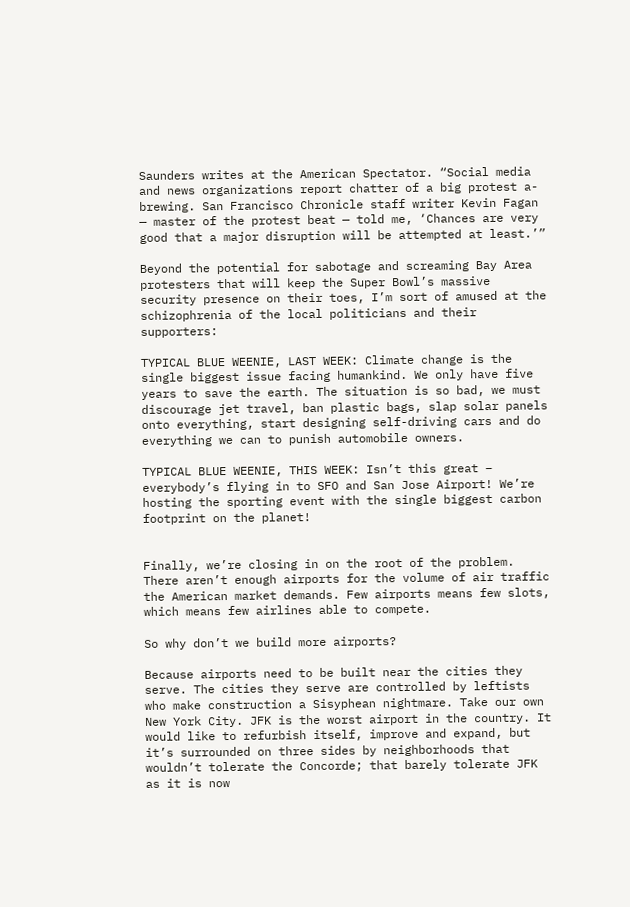Saunders writes at the American Spectator. “Social media and news organizations report chatter of a big protest a-brewing. San Francisco Chronicle staff writer Kevin Fagan — master of the protest beat — told me, ‘Chances are very good that a major disruption will be attempted at least.’”

Beyond the potential for sabotage and screaming Bay Area protesters that will keep the Super Bowl’s massive security presence on their toes, I’m sort of amused at the schizophrenia of the local politicians and their supporters:

TYPICAL BLUE WEENIE, LAST WEEK: Climate change is the single biggest issue facing humankind. We only have five years to save the earth. The situation is so bad, we must discourage jet travel, ban plastic bags, slap solar panels onto everything, start designing self-driving cars and do everything we can to punish automobile owners.

TYPICAL BLUE WEENIE, THIS WEEK: Isn’t this great – everybody’s flying in to SFO and San Jose Airport! We’re hosting the sporting event with the single biggest carbon footprint on the planet!


Finally, we’re closing in on the root of the problem. There aren’t enough airports for the volume of air traffic the American market demands. Few airports means few slots, which means few airlines able to compete.

So why don’t we build more airports?

Because airports need to be built near the cities they serve. The cities they serve are controlled by leftists who make construction a Sisyphean nightmare. Take our own New York City. JFK is the worst airport in the country. It would like to refurbish itself, improve and expand, but it’s surrounded on three sides by neighborhoods that wouldn’t tolerate the Concorde; that barely tolerate JFK as it is now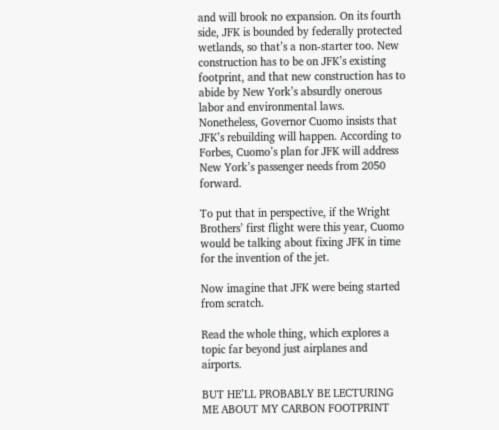and will brook no expansion. On its fourth side, JFK is bounded by federally protected wetlands, so that’s a non-starter too. New construction has to be on JFK’s existing footprint, and that new construction has to abide by New York’s absurdly onerous labor and environmental laws. Nonetheless, Governor Cuomo insists that JFK’s rebuilding will happen. According to Forbes, Cuomo’s plan for JFK will address New York’s passenger needs from 2050 forward.

To put that in perspective, if the Wright Brothers’ first flight were this year, Cuomo would be talking about fixing JFK in time for the invention of the jet.

Now imagine that JFK were being started from scratch.

Read the whole thing, which explores a topic far beyond just airplanes and airports.

BUT HE’LL PROBABLY BE LECTURING ME ABOUT MY CARBON FOOTPRINT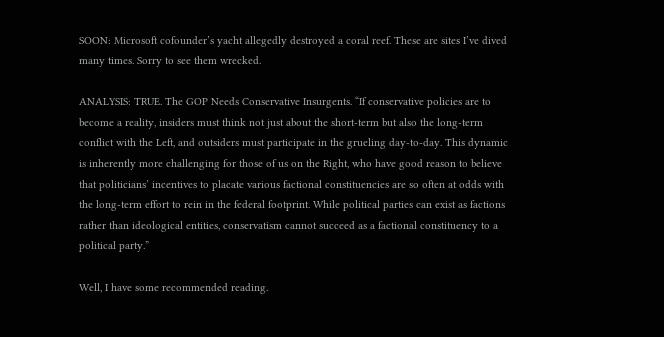SOON: Microsoft cofounder’s yacht allegedly destroyed a coral reef. These are sites I’ve dived many times. Sorry to see them wrecked.

ANALYSIS: TRUE. The GOP Needs Conservative Insurgents. “If conservative policies are to become a reality, insiders must think not just about the short-term but also the long-term conflict with the Left, and outsiders must participate in the grueling day-to-day. This dynamic is inherently more challenging for those of us on the Right, who have good reason to believe that politicians’ incentives to placate various factional constituencies are so often at odds with the long-term effort to rein in the federal footprint. While political parties can exist as factions rather than ideological entities, conservatism cannot succeed as a factional constituency to a political party.”

Well, I have some recommended reading.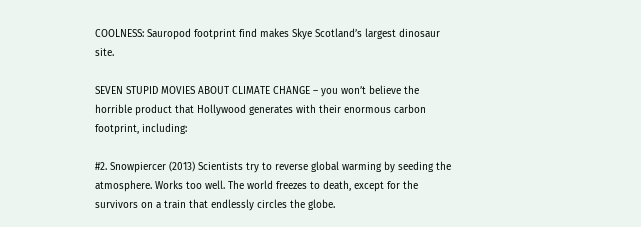COOLNESS: Sauropod footprint find makes Skye Scotland’s largest dinosaur site.

SEVEN STUPID MOVIES ABOUT CLIMATE CHANGE – you won’t believe the horrible product that Hollywood generates with their enormous carbon footprint, including:

#2. Snowpiercer (2013) Scientists try to reverse global warming by seeding the atmosphere. Works too well. The world freezes to death, except for the survivors on a train that endlessly circles the globe.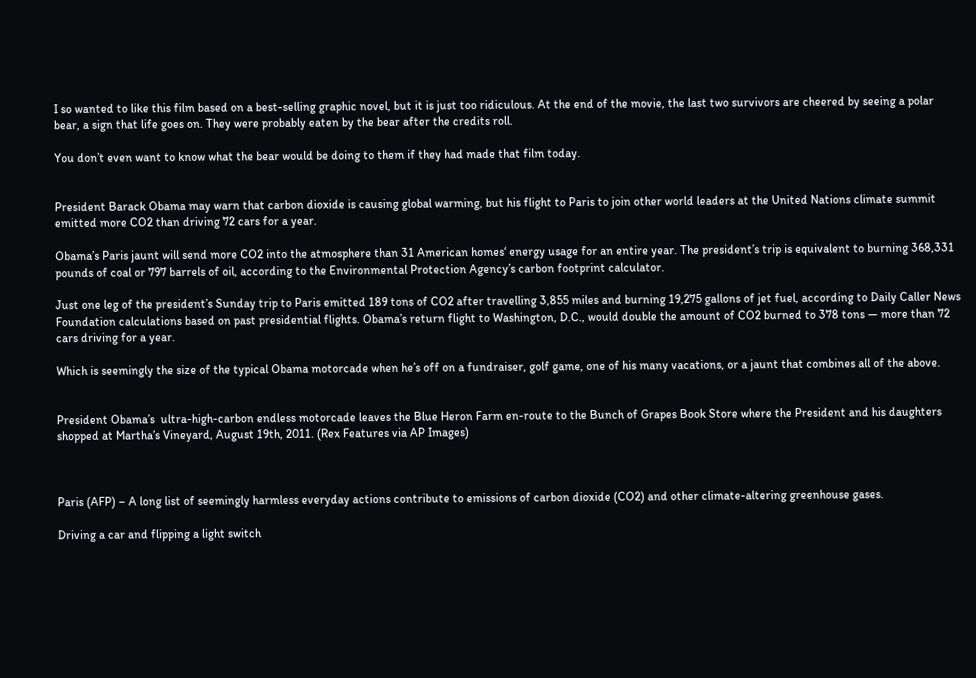I so wanted to like this film based on a best-selling graphic novel, but it is just too ridiculous. At the end of the movie, the last two survivors are cheered by seeing a polar bear, a sign that life goes on. They were probably eaten by the bear after the credits roll.

You don’t even want to know what the bear would be doing to them if they had made that film today.


President Barack Obama may warn that carbon dioxide is causing global warming, but his flight to Paris to join other world leaders at the United Nations climate summit emitted more CO2 than driving 72 cars for a year.

Obama’s Paris jaunt will send more CO2 into the atmosphere than 31 American homes‘ energy usage for an entire year. The president’s trip is equivalent to burning 368,331 pounds of coal or 797 barrels of oil, according to the Environmental Protection Agency’s carbon footprint calculator.

Just one leg of the president’s Sunday trip to Paris emitted 189 tons of CO2 after travelling 3,855 miles and burning 19,275 gallons of jet fuel, according to Daily Caller News Foundation calculations based on past presidential flights. Obama’s return flight to Washington, D.C., would double the amount of CO2 burned to 378 tons — more than 72 cars driving for a year.

Which is seemingly the size of the typical Obama motorcade when he’s off on a fundraiser, golf game, one of his many vacations, or a jaunt that combines all of the above.


President Obama’s  ultra-high-carbon endless motorcade leaves the Blue Heron Farm en-route to the Bunch of Grapes Book Store where the President and his daughters shopped at Martha’s Vineyard, August 19th, 2011. (Rex Features via AP Images)



Paris (AFP) – A long list of seemingly harmless everyday actions contribute to emissions of carbon dioxide (CO2) and other climate-altering greenhouse gases.

Driving a car and flipping a light switch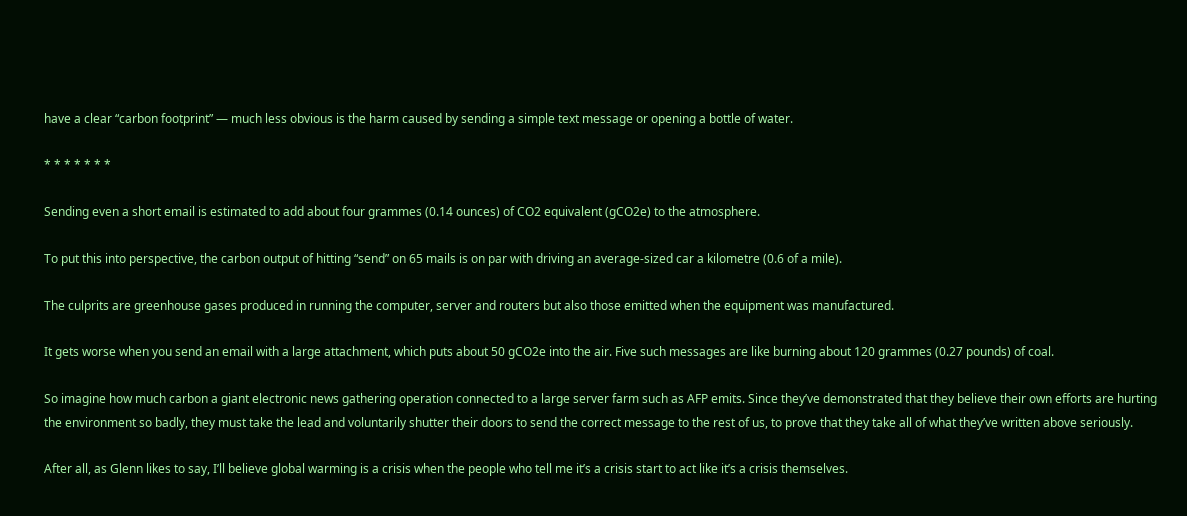have a clear “carbon footprint” — much less obvious is the harm caused by sending a simple text message or opening a bottle of water.

* * * * * * *

Sending even a short email is estimated to add about four grammes (0.14 ounces) of CO2 equivalent (gCO2e) to the atmosphere.

To put this into perspective, the carbon output of hitting “send” on 65 mails is on par with driving an average-sized car a kilometre (0.6 of a mile).

The culprits are greenhouse gases produced in running the computer, server and routers but also those emitted when the equipment was manufactured.

It gets worse when you send an email with a large attachment, which puts about 50 gCO2e into the air. Five such messages are like burning about 120 grammes (0.27 pounds) of coal.

So imagine how much carbon a giant electronic news gathering operation connected to a large server farm such as AFP emits. Since they’ve demonstrated that they believe their own efforts are hurting the environment so badly, they must take the lead and voluntarily shutter their doors to send the correct message to the rest of us, to prove that they take all of what they’ve written above seriously.

After all, as Glenn likes to say, I’ll believe global warming is a crisis when the people who tell me it’s a crisis start to act like it’s a crisis themselves.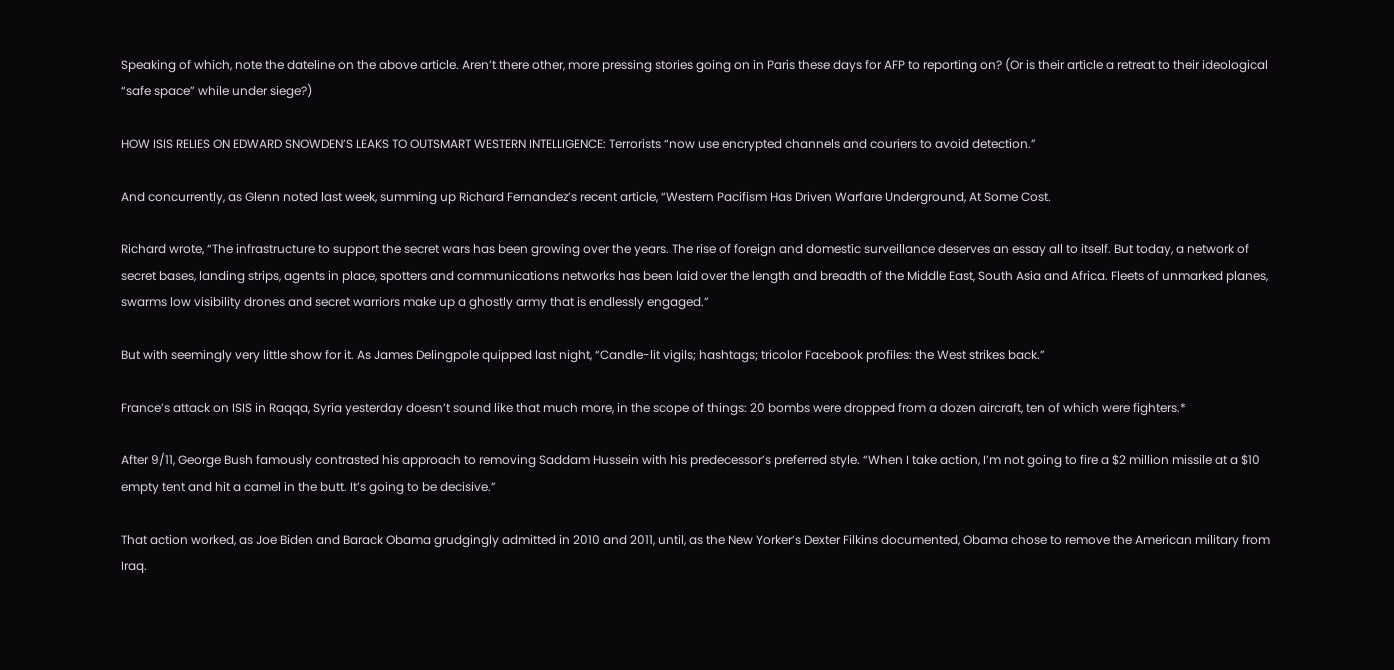Speaking of which, note the dateline on the above article. Aren’t there other, more pressing stories going on in Paris these days for AFP to reporting on? (Or is their article a retreat to their ideological “safe space” while under siege?)

HOW ISIS RELIES ON EDWARD SNOWDEN’S LEAKS TO OUTSMART WESTERN INTELLIGENCE: Terrorists “now use encrypted channels and couriers to avoid detection.”

And concurrently, as Glenn noted last week, summing up Richard Fernandez’s recent article, “Western Pacifism Has Driven Warfare Underground, At Some Cost.

Richard wrote, “The infrastructure to support the secret wars has been growing over the years. The rise of foreign and domestic surveillance deserves an essay all to itself. But today, a network of secret bases, landing strips, agents in place, spotters and communications networks has been laid over the length and breadth of the Middle East, South Asia and Africa. Fleets of unmarked planes, swarms low visibility drones and secret warriors make up a ghostly army that is endlessly engaged.”

But with seemingly very little show for it. As James Delingpole quipped last night, “Candle-lit vigils; hashtags; tricolor Facebook profiles: the West strikes back.”

France’s attack on ISIS in Raqqa, Syria yesterday doesn’t sound like that much more, in the scope of things: 20 bombs were dropped from a dozen aircraft, ten of which were fighters.*

After 9/11, George Bush famously contrasted his approach to removing Saddam Hussein with his predecessor’s preferred style. “When I take action, I’m not going to fire a $2 million missile at a $10 empty tent and hit a camel in the butt. It’s going to be decisive.”

That action worked, as Joe Biden and Barack Obama grudgingly admitted in 2010 and 2011, until, as the New Yorker’s Dexter Filkins documented, Obama chose to remove the American military from Iraq.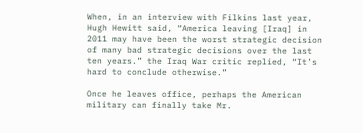When, in an interview with Filkins last year, Hugh Hewitt said, “America leaving [Iraq] in 2011 may have been the worst strategic decision of many bad strategic decisions over the last ten years.” the Iraq War critic replied, “It’s hard to conclude otherwise.”

Once he leaves office, perhaps the American military can finally take Mr.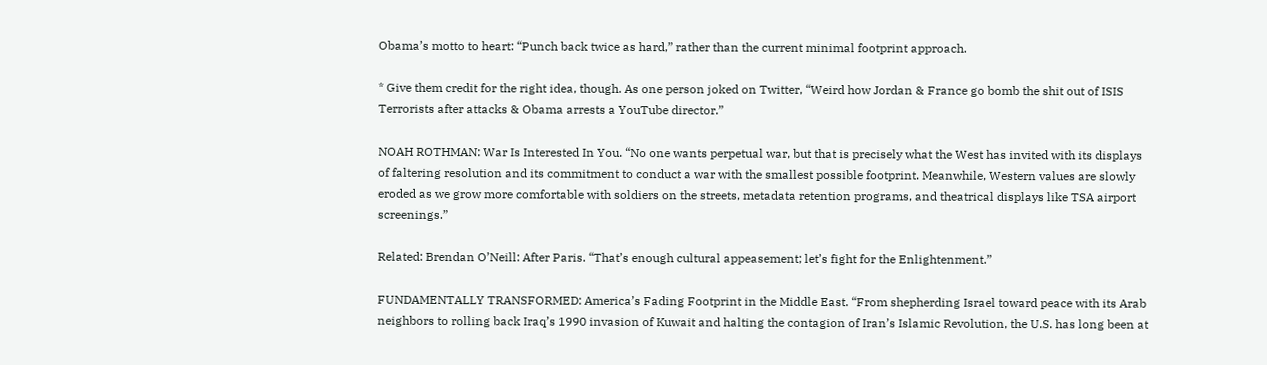Obama’s motto to heart: “Punch back twice as hard,” rather than the current minimal footprint approach.

* Give them credit for the right idea, though. As one person joked on Twitter, “Weird how Jordan & France go bomb the shit out of ISIS Terrorists after attacks & Obama arrests a YouTube director.”

NOAH ROTHMAN: War Is Interested In You. “No one wants perpetual war, but that is precisely what the West has invited with its displays of faltering resolution and its commitment to conduct a war with the smallest possible footprint. Meanwhile, Western values are slowly eroded as we grow more comfortable with soldiers on the streets, metadata retention programs, and theatrical displays like TSA airport screenings.”

Related: Brendan O’Neill: After Paris. “That’s enough cultural appeasement; let’s fight for the Enlightenment.”

FUNDAMENTALLY TRANSFORMED: America’s Fading Footprint in the Middle East. “From shepherding Israel toward peace with its Arab neighbors to rolling back Iraq’s 1990 invasion of Kuwait and halting the contagion of Iran’s Islamic Revolution, the U.S. has long been at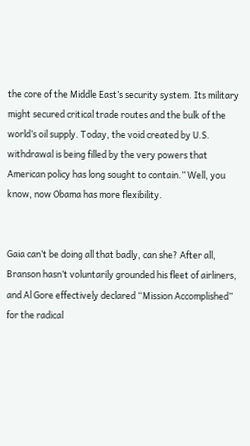the core of the Middle East’s security system. Its military might secured critical trade routes and the bulk of the world’s oil supply. Today, the void created by U.S. withdrawal is being filled by the very powers that American policy has long sought to contain.” Well, you know, now Obama has more flexibility.


Gaia can’t be doing all that badly, can she? After all, Branson hasn’t voluntarily grounded his fleet of airliners, and Al Gore effectively declared “Mission Accomplished” for the radical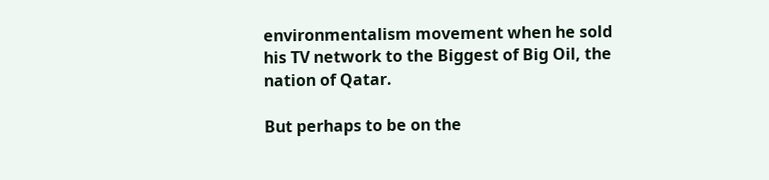environmentalism movement when he sold his TV network to the Biggest of Big Oil, the nation of Qatar.

But perhaps to be on the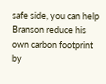safe side, you can help Branson reduce his own carbon footprint by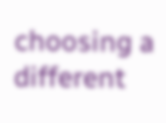choosing a different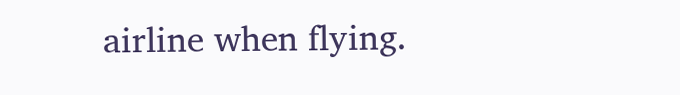airline when flying.